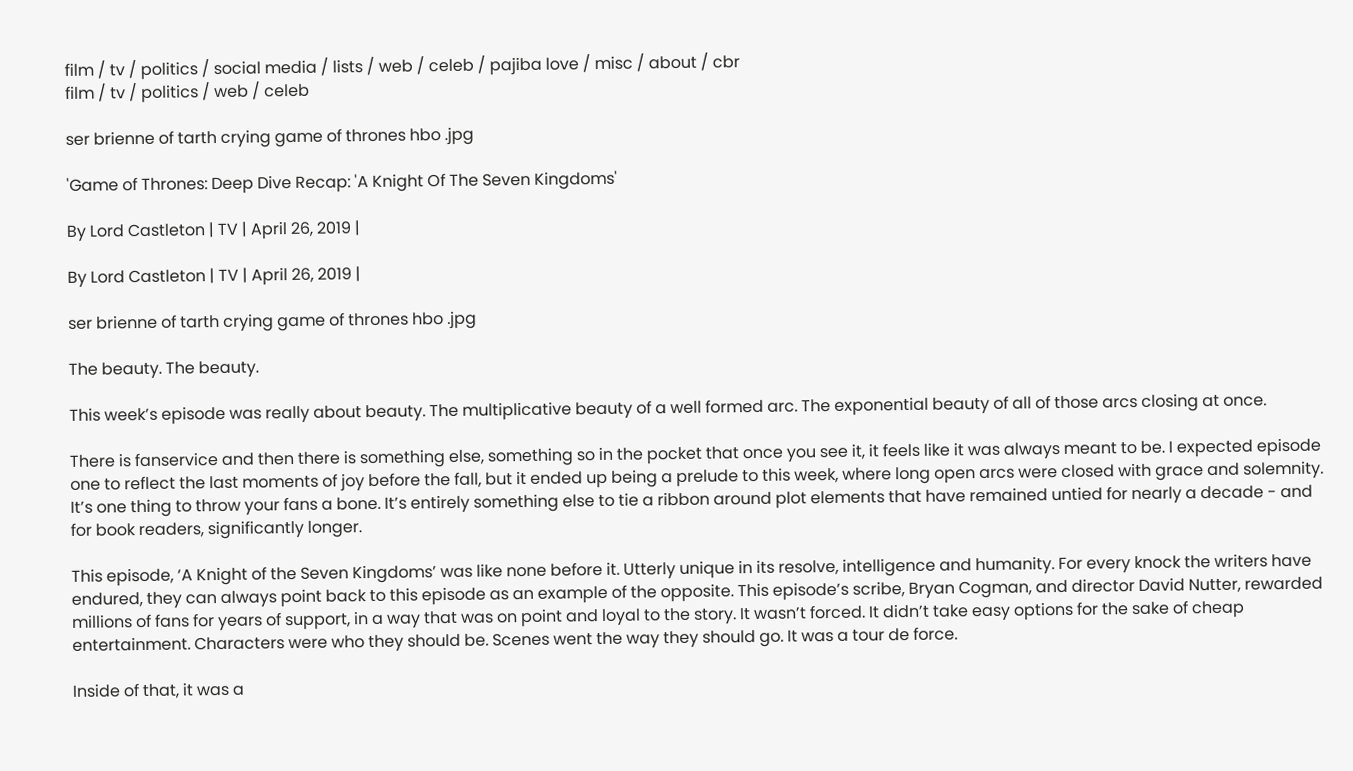film / tv / politics / social media / lists / web / celeb / pajiba love / misc / about / cbr
film / tv / politics / web / celeb

ser brienne of tarth crying game of thrones hbo .jpg

'Game of Thrones: Deep Dive Recap: 'A Knight Of The Seven Kingdoms'

By Lord Castleton | TV | April 26, 2019 |

By Lord Castleton | TV | April 26, 2019 |

ser brienne of tarth crying game of thrones hbo .jpg

The beauty. The beauty.

This week’s episode was really about beauty. The multiplicative beauty of a well formed arc. The exponential beauty of all of those arcs closing at once.

There is fanservice and then there is something else, something so in the pocket that once you see it, it feels like it was always meant to be. I expected episode one to reflect the last moments of joy before the fall, but it ended up being a prelude to this week, where long open arcs were closed with grace and solemnity. It’s one thing to throw your fans a bone. It’s entirely something else to tie a ribbon around plot elements that have remained untied for nearly a decade - and for book readers, significantly longer.

This episode, ‘A Knight of the Seven Kingdoms’ was like none before it. Utterly unique in its resolve, intelligence and humanity. For every knock the writers have endured, they can always point back to this episode as an example of the opposite. This episode’s scribe, Bryan Cogman, and director David Nutter, rewarded millions of fans for years of support, in a way that was on point and loyal to the story. It wasn’t forced. It didn’t take easy options for the sake of cheap entertainment. Characters were who they should be. Scenes went the way they should go. It was a tour de force.

Inside of that, it was a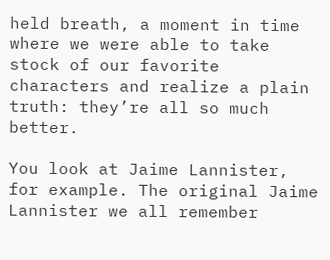held breath, a moment in time where we were able to take stock of our favorite characters and realize a plain truth: they’re all so much better.

You look at Jaime Lannister, for example. The original Jaime Lannister we all remember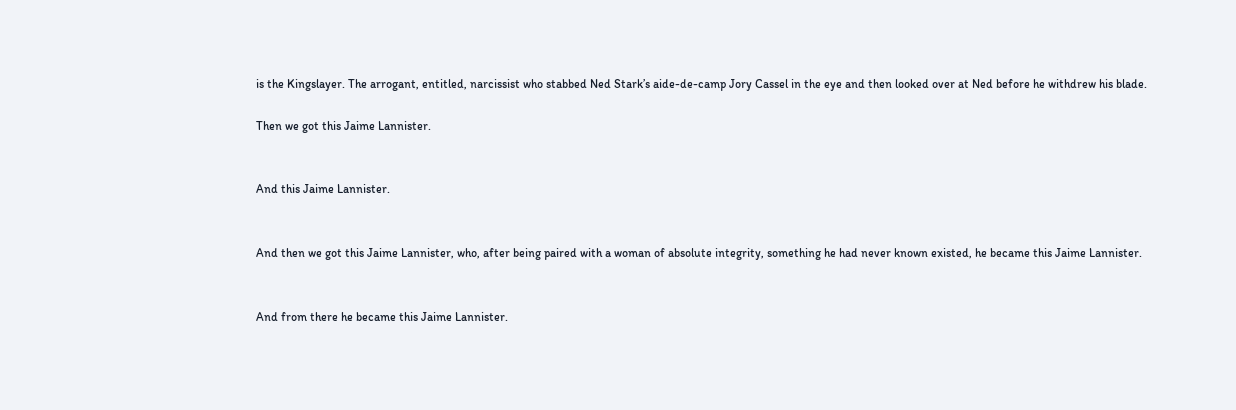is the Kingslayer. The arrogant, entitled, narcissist who stabbed Ned Stark’s aide-de-camp Jory Cassel in the eye and then looked over at Ned before he withdrew his blade.

Then we got this Jaime Lannister.


And this Jaime Lannister.


And then we got this Jaime Lannister, who, after being paired with a woman of absolute integrity, something he had never known existed, he became this Jaime Lannister.


And from there he became this Jaime Lannister.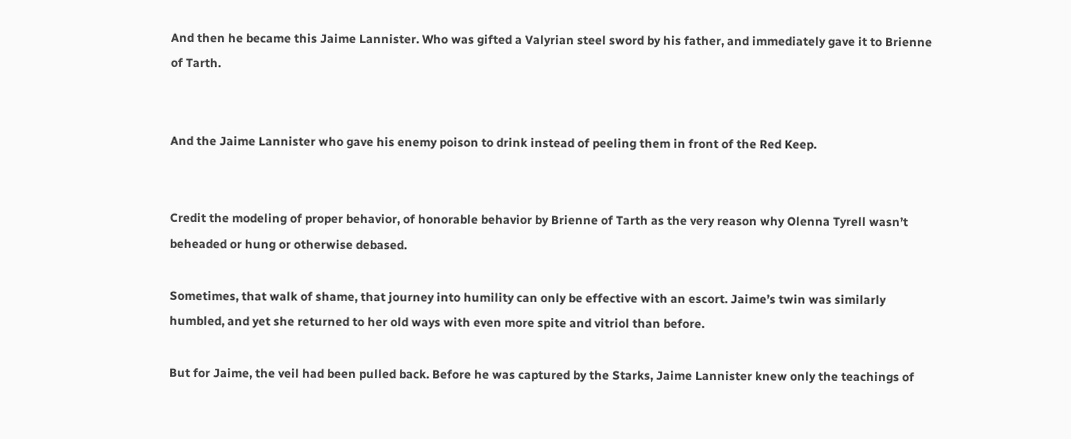And then he became this Jaime Lannister. Who was gifted a Valyrian steel sword by his father, and immediately gave it to Brienne of Tarth.


And the Jaime Lannister who gave his enemy poison to drink instead of peeling them in front of the Red Keep.


Credit the modeling of proper behavior, of honorable behavior by Brienne of Tarth as the very reason why Olenna Tyrell wasn’t beheaded or hung or otherwise debased.

Sometimes, that walk of shame, that journey into humility can only be effective with an escort. Jaime’s twin was similarly humbled, and yet she returned to her old ways with even more spite and vitriol than before.

But for Jaime, the veil had been pulled back. Before he was captured by the Starks, Jaime Lannister knew only the teachings of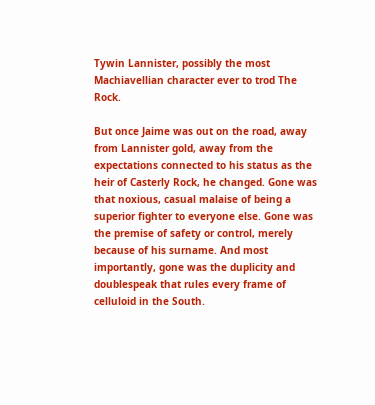Tywin Lannister, possibly the most Machiavellian character ever to trod The Rock.

But once Jaime was out on the road, away from Lannister gold, away from the expectations connected to his status as the heir of Casterly Rock, he changed. Gone was that noxious, casual malaise of being a superior fighter to everyone else. Gone was the premise of safety or control, merely because of his surname. And most importantly, gone was the duplicity and doublespeak that rules every frame of celluloid in the South.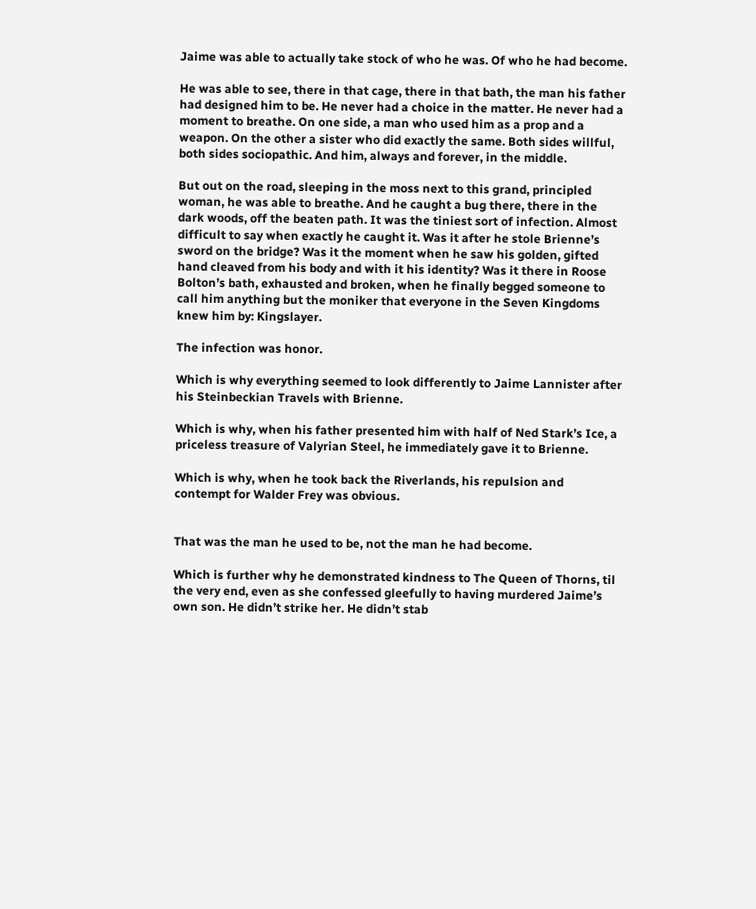Jaime was able to actually take stock of who he was. Of who he had become.

He was able to see, there in that cage, there in that bath, the man his father had designed him to be. He never had a choice in the matter. He never had a moment to breathe. On one side, a man who used him as a prop and a weapon. On the other a sister who did exactly the same. Both sides willful, both sides sociopathic. And him, always and forever, in the middle.

But out on the road, sleeping in the moss next to this grand, principled woman, he was able to breathe. And he caught a bug there, there in the dark woods, off the beaten path. It was the tiniest sort of infection. Almost difficult to say when exactly he caught it. Was it after he stole Brienne’s sword on the bridge? Was it the moment when he saw his golden, gifted hand cleaved from his body and with it his identity? Was it there in Roose Bolton’s bath, exhausted and broken, when he finally begged someone to call him anything but the moniker that everyone in the Seven Kingdoms knew him by: Kingslayer.

The infection was honor.

Which is why everything seemed to look differently to Jaime Lannister after his Steinbeckian Travels with Brienne.

Which is why, when his father presented him with half of Ned Stark’s Ice, a priceless treasure of Valyrian Steel, he immediately gave it to Brienne.

Which is why, when he took back the Riverlands, his repulsion and contempt for Walder Frey was obvious.


That was the man he used to be, not the man he had become.

Which is further why he demonstrated kindness to The Queen of Thorns, til the very end, even as she confessed gleefully to having murdered Jaime’s own son. He didn’t strike her. He didn’t stab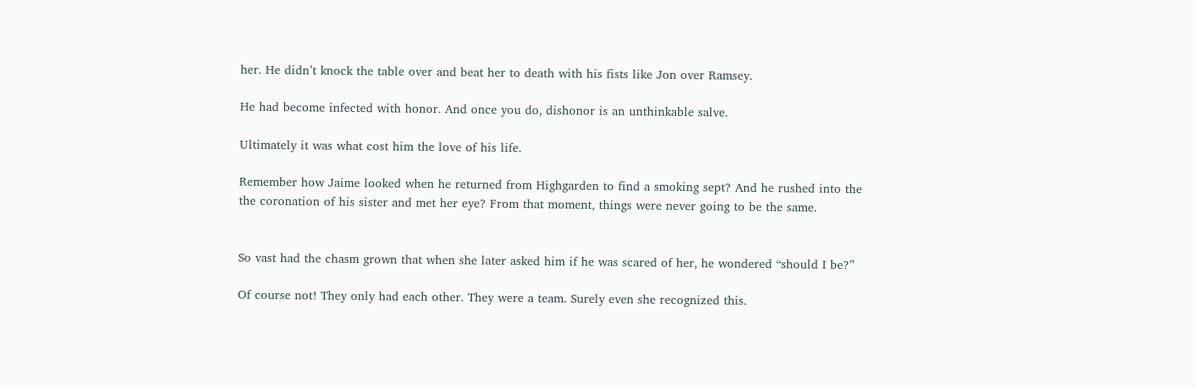her. He didn’t knock the table over and beat her to death with his fists like Jon over Ramsey.

He had become infected with honor. And once you do, dishonor is an unthinkable salve.

Ultimately it was what cost him the love of his life.

Remember how Jaime looked when he returned from Highgarden to find a smoking sept? And he rushed into the the coronation of his sister and met her eye? From that moment, things were never going to be the same.


So vast had the chasm grown that when she later asked him if he was scared of her, he wondered “should I be?”

Of course not! They only had each other. They were a team. Surely even she recognized this.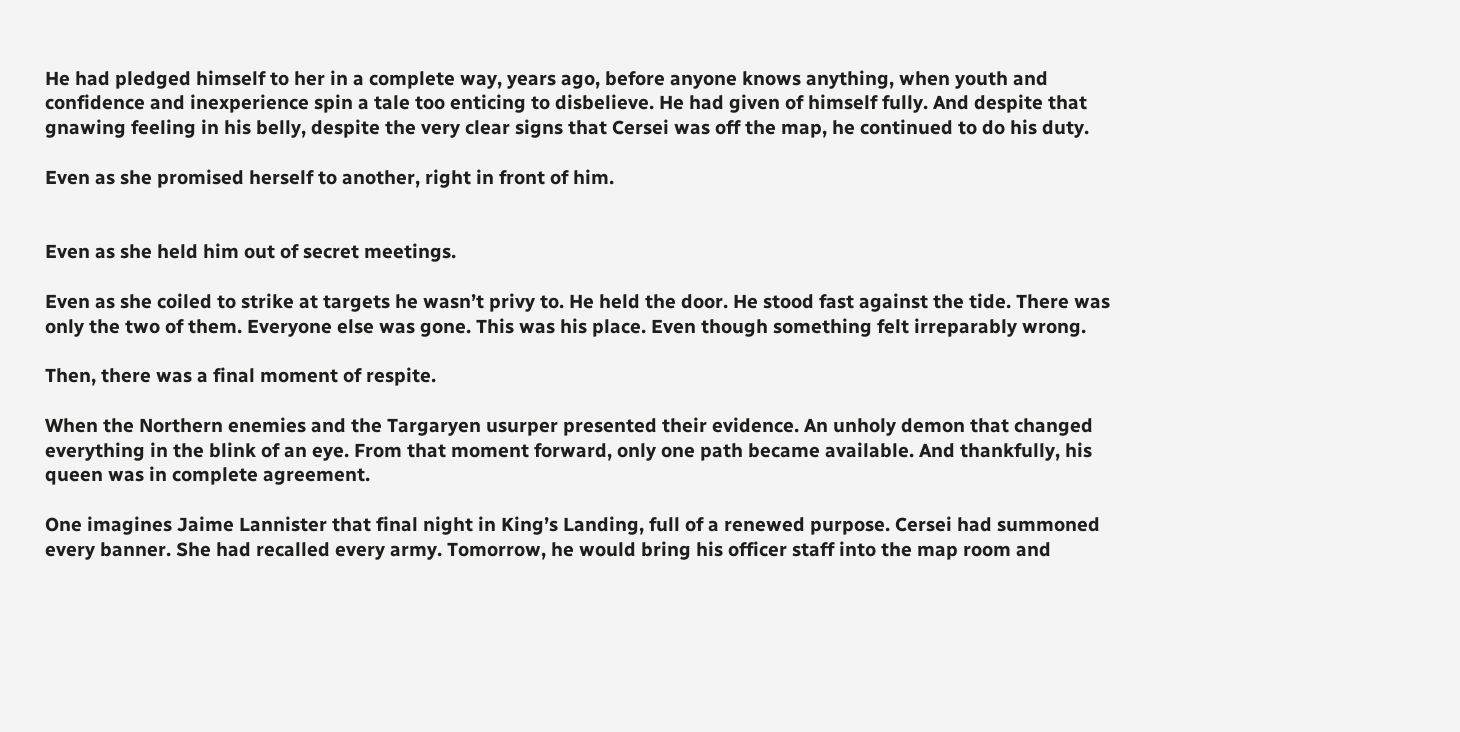He had pledged himself to her in a complete way, years ago, before anyone knows anything, when youth and confidence and inexperience spin a tale too enticing to disbelieve. He had given of himself fully. And despite that gnawing feeling in his belly, despite the very clear signs that Cersei was off the map, he continued to do his duty.

Even as she promised herself to another, right in front of him.


Even as she held him out of secret meetings.

Even as she coiled to strike at targets he wasn’t privy to. He held the door. He stood fast against the tide. There was only the two of them. Everyone else was gone. This was his place. Even though something felt irreparably wrong.

Then, there was a final moment of respite.

When the Northern enemies and the Targaryen usurper presented their evidence. An unholy demon that changed everything in the blink of an eye. From that moment forward, only one path became available. And thankfully, his queen was in complete agreement.

One imagines Jaime Lannister that final night in King’s Landing, full of a renewed purpose. Cersei had summoned every banner. She had recalled every army. Tomorrow, he would bring his officer staff into the map room and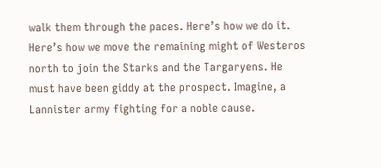walk them through the paces. Here’s how we do it. Here’s how we move the remaining might of Westeros north to join the Starks and the Targaryens. He must have been giddy at the prospect. Imagine, a Lannister army fighting for a noble cause.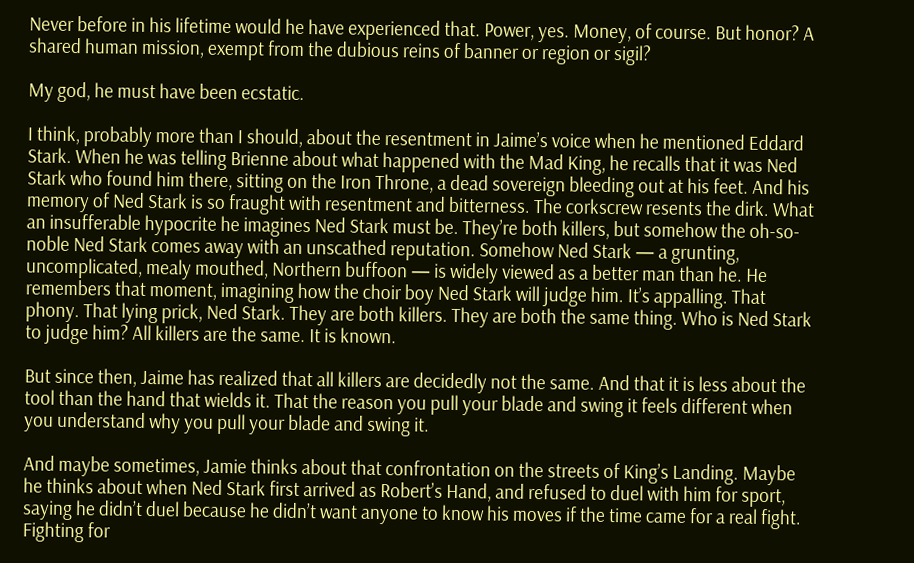Never before in his lifetime would he have experienced that. Power, yes. Money, of course. But honor? A shared human mission, exempt from the dubious reins of banner or region or sigil?

My god, he must have been ecstatic.

I think, probably more than I should, about the resentment in Jaime’s voice when he mentioned Eddard Stark. When he was telling Brienne about what happened with the Mad King, he recalls that it was Ned Stark who found him there, sitting on the Iron Throne, a dead sovereign bleeding out at his feet. And his memory of Ned Stark is so fraught with resentment and bitterness. The corkscrew resents the dirk. What an insufferable hypocrite he imagines Ned Stark must be. They’re both killers, but somehow the oh-so-noble Ned Stark comes away with an unscathed reputation. Somehow Ned Stark — a grunting, uncomplicated, mealy mouthed, Northern buffoon — is widely viewed as a better man than he. He remembers that moment, imagining how the choir boy Ned Stark will judge him. It’s appalling. That phony. That lying prick, Ned Stark. They are both killers. They are both the same thing. Who is Ned Stark to judge him? All killers are the same. It is known.

But since then, Jaime has realized that all killers are decidedly not the same. And that it is less about the tool than the hand that wields it. That the reason you pull your blade and swing it feels different when you understand why you pull your blade and swing it.

And maybe sometimes, Jamie thinks about that confrontation on the streets of King’s Landing. Maybe he thinks about when Ned Stark first arrived as Robert’s Hand, and refused to duel with him for sport, saying he didn’t duel because he didn’t want anyone to know his moves if the time came for a real fight. Fighting for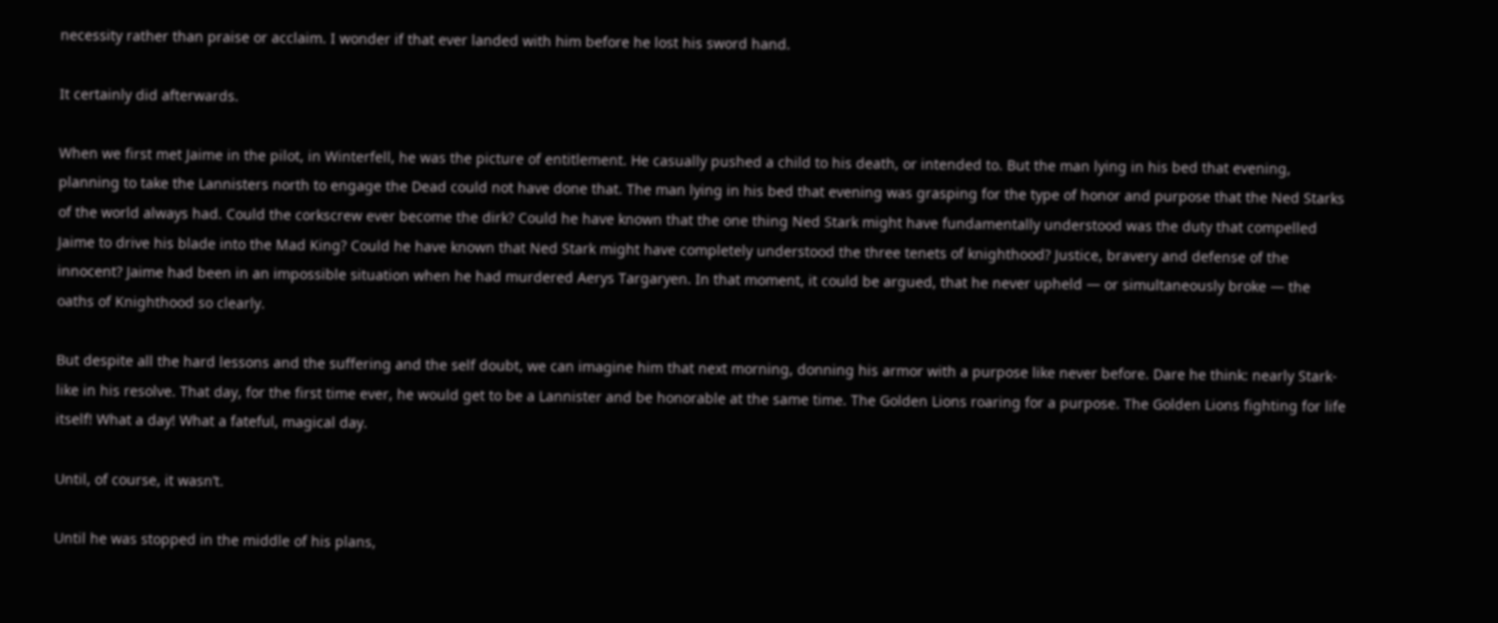necessity rather than praise or acclaim. I wonder if that ever landed with him before he lost his sword hand.

It certainly did afterwards.

When we first met Jaime in the pilot, in Winterfell, he was the picture of entitlement. He casually pushed a child to his death, or intended to. But the man lying in his bed that evening, planning to take the Lannisters north to engage the Dead could not have done that. The man lying in his bed that evening was grasping for the type of honor and purpose that the Ned Starks of the world always had. Could the corkscrew ever become the dirk? Could he have known that the one thing Ned Stark might have fundamentally understood was the duty that compelled Jaime to drive his blade into the Mad King? Could he have known that Ned Stark might have completely understood the three tenets of knighthood? Justice, bravery and defense of the innocent? Jaime had been in an impossible situation when he had murdered Aerys Targaryen. In that moment, it could be argued, that he never upheld — or simultaneously broke — the oaths of Knighthood so clearly.

But despite all the hard lessons and the suffering and the self doubt, we can imagine him that next morning, donning his armor with a purpose like never before. Dare he think: nearly Stark-like in his resolve. That day, for the first time ever, he would get to be a Lannister and be honorable at the same time. The Golden Lions roaring for a purpose. The Golden Lions fighting for life itself! What a day! What a fateful, magical day.

Until, of course, it wasn’t.

Until he was stopped in the middle of his plans,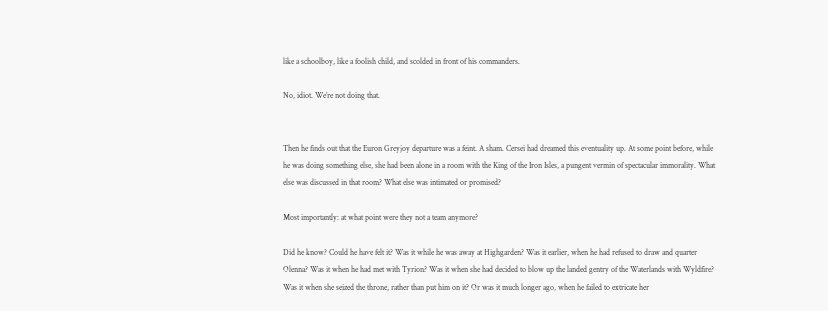like a schoolboy, like a foolish child, and scolded in front of his commanders.

No, idiot. We’re not doing that.


Then he finds out that the Euron Greyjoy departure was a feint. A sham. Cersei had dreamed this eventuality up. At some point before, while he was doing something else, she had been alone in a room with the King of the Iron Isles, a pungent vermin of spectacular immorality. What else was discussed in that room? What else was intimated or promised?

Most importantly: at what point were they not a team anymore?

Did he know? Could he have felt it? Was it while he was away at Highgarden? Was it earlier, when he had refused to draw and quarter Olenna? Was it when he had met with Tyrion? Was it when she had decided to blow up the landed gentry of the Waterlands with Wyldfire? Was it when she seized the throne, rather than put him on it? Or was it much longer ago, when he failed to extricate her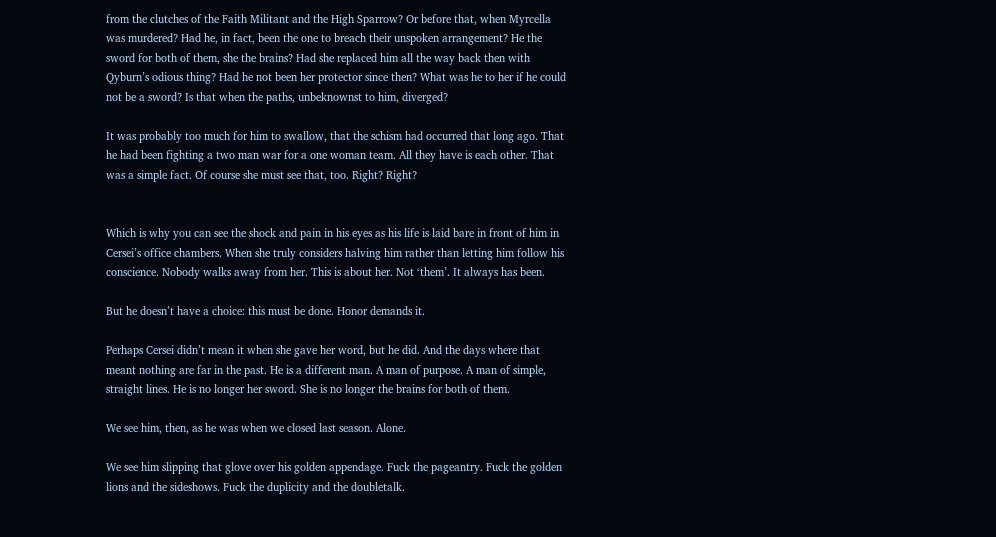from the clutches of the Faith Militant and the High Sparrow? Or before that, when Myrcella was murdered? Had he, in fact, been the one to breach their unspoken arrangement? He the sword for both of them, she the brains? Had she replaced him all the way back then with Qyburn’s odious thing? Had he not been her protector since then? What was he to her if he could not be a sword? Is that when the paths, unbeknownst to him, diverged?

It was probably too much for him to swallow, that the schism had occurred that long ago. That he had been fighting a two man war for a one woman team. All they have is each other. That was a simple fact. Of course she must see that, too. Right? Right?


Which is why you can see the shock and pain in his eyes as his life is laid bare in front of him in Cersei’s office chambers. When she truly considers halving him rather than letting him follow his conscience. Nobody walks away from her. This is about her. Not ‘them’. It always has been.

But he doesn’t have a choice: this must be done. Honor demands it.

Perhaps Cersei didn’t mean it when she gave her word, but he did. And the days where that meant nothing are far in the past. He is a different man. A man of purpose. A man of simple, straight lines. He is no longer her sword. She is no longer the brains for both of them.

We see him, then, as he was when we closed last season. Alone.

We see him slipping that glove over his golden appendage. Fuck the pageantry. Fuck the golden lions and the sideshows. Fuck the duplicity and the doubletalk.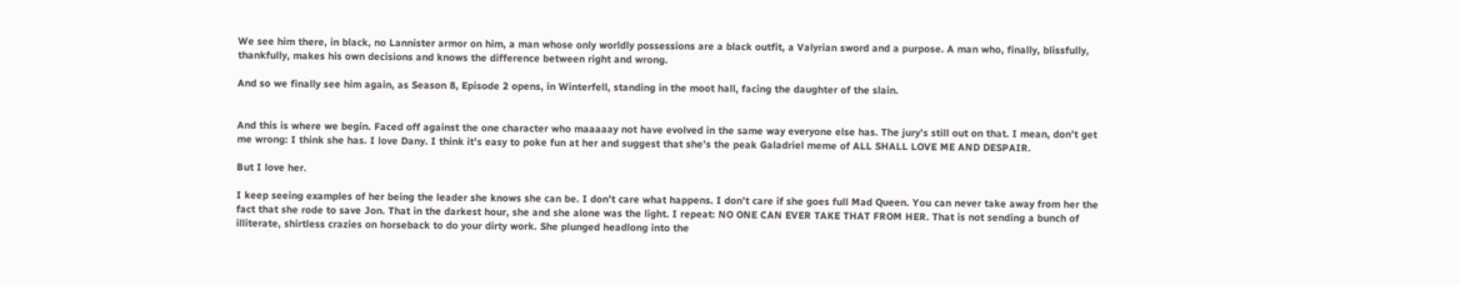We see him there, in black, no Lannister armor on him, a man whose only worldly possessions are a black outfit, a Valyrian sword and a purpose. A man who, finally, blissfully, thankfully, makes his own decisions and knows the difference between right and wrong.

And so we finally see him again, as Season 8, Episode 2 opens, in Winterfell, standing in the moot hall, facing the daughter of the slain.


And this is where we begin. Faced off against the one character who maaaaay not have evolved in the same way everyone else has. The jury’s still out on that. I mean, don’t get me wrong: I think she has. I love Dany. I think it’s easy to poke fun at her and suggest that she’s the peak Galadriel meme of ALL SHALL LOVE ME AND DESPAIR.

But I love her.

I keep seeing examples of her being the leader she knows she can be. I don’t care what happens. I don’t care if she goes full Mad Queen. You can never take away from her the fact that she rode to save Jon. That in the darkest hour, she and she alone was the light. I repeat: NO ONE CAN EVER TAKE THAT FROM HER. That is not sending a bunch of illiterate, shirtless crazies on horseback to do your dirty work. She plunged headlong into the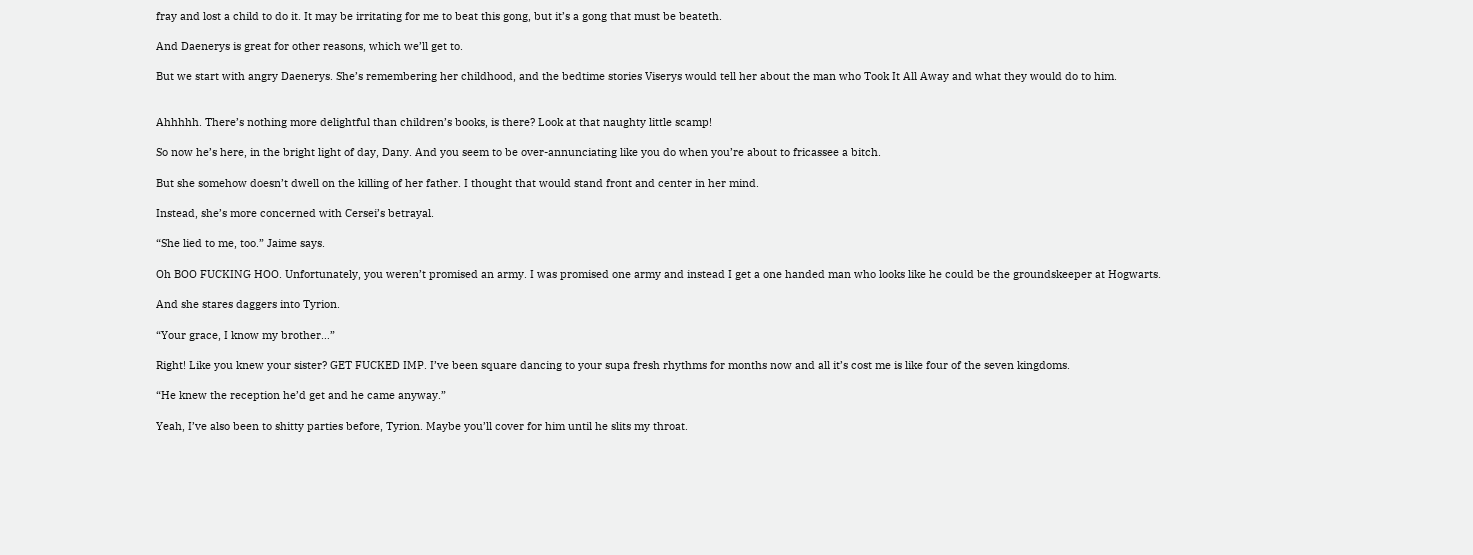fray and lost a child to do it. It may be irritating for me to beat this gong, but it’s a gong that must be beateth.

And Daenerys is great for other reasons, which we’ll get to.

But we start with angry Daenerys. She’s remembering her childhood, and the bedtime stories Viserys would tell her about the man who Took It All Away and what they would do to him.


Ahhhhh. There’s nothing more delightful than children’s books, is there? Look at that naughty little scamp!

So now he’s here, in the bright light of day, Dany. And you seem to be over-annunciating like you do when you’re about to fricassee a bitch.

But she somehow doesn’t dwell on the killing of her father. I thought that would stand front and center in her mind.

Instead, she’s more concerned with Cersei’s betrayal.

“She lied to me, too.” Jaime says.

Oh BOO FUCKING HOO. Unfortunately, you weren’t promised an army. I was promised one army and instead I get a one handed man who looks like he could be the groundskeeper at Hogwarts.

And she stares daggers into Tyrion.

“Your grace, I know my brother…”

Right! Like you knew your sister? GET FUCKED IMP. I’ve been square dancing to your supa fresh rhythms for months now and all it’s cost me is like four of the seven kingdoms.

“He knew the reception he’d get and he came anyway.”

Yeah, I’ve also been to shitty parties before, Tyrion. Maybe you’ll cover for him until he slits my throat.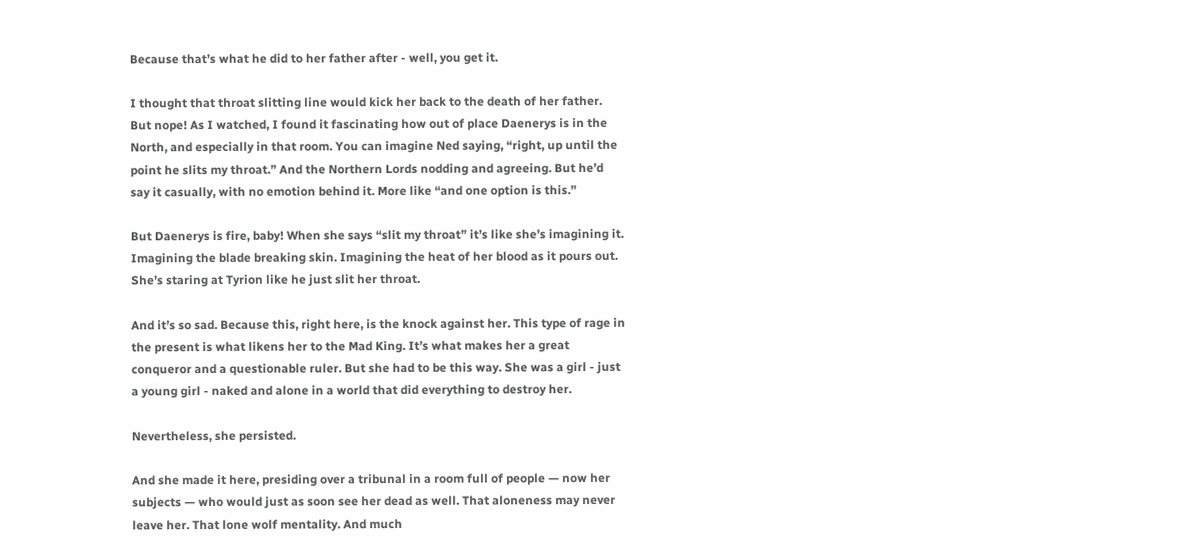Because that’s what he did to her father after - well, you get it.

I thought that throat slitting line would kick her back to the death of her father. But nope! As I watched, I found it fascinating how out of place Daenerys is in the North, and especially in that room. You can imagine Ned saying, “right, up until the point he slits my throat.” And the Northern Lords nodding and agreeing. But he’d say it casually, with no emotion behind it. More like “and one option is this.”

But Daenerys is fire, baby! When she says “slit my throat” it’s like she’s imagining it. Imagining the blade breaking skin. Imagining the heat of her blood as it pours out. She’s staring at Tyrion like he just slit her throat.

And it’s so sad. Because this, right here, is the knock against her. This type of rage in the present is what likens her to the Mad King. It’s what makes her a great conqueror and a questionable ruler. But she had to be this way. She was a girl - just a young girl - naked and alone in a world that did everything to destroy her.

Nevertheless, she persisted.

And she made it here, presiding over a tribunal in a room full of people — now her subjects — who would just as soon see her dead as well. That aloneness may never leave her. That lone wolf mentality. And much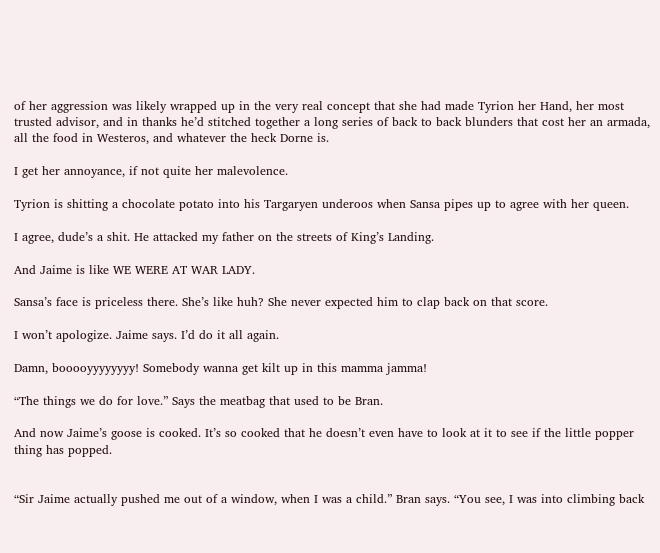of her aggression was likely wrapped up in the very real concept that she had made Tyrion her Hand, her most trusted advisor, and in thanks he’d stitched together a long series of back to back blunders that cost her an armada, all the food in Westeros, and whatever the heck Dorne is.

I get her annoyance, if not quite her malevolence.

Tyrion is shitting a chocolate potato into his Targaryen underoos when Sansa pipes up to agree with her queen.

I agree, dude’s a shit. He attacked my father on the streets of King’s Landing.

And Jaime is like WE WERE AT WAR LADY.

Sansa’s face is priceless there. She’s like huh? She never expected him to clap back on that score.

I won’t apologize. Jaime says. I’d do it all again.

Damn, booooyyyyyyyy! Somebody wanna get kilt up in this mamma jamma!

“The things we do for love.” Says the meatbag that used to be Bran.

And now Jaime’s goose is cooked. It’s so cooked that he doesn’t even have to look at it to see if the little popper thing has popped.


“Sir Jaime actually pushed me out of a window, when I was a child.” Bran says. “You see, I was into climbing back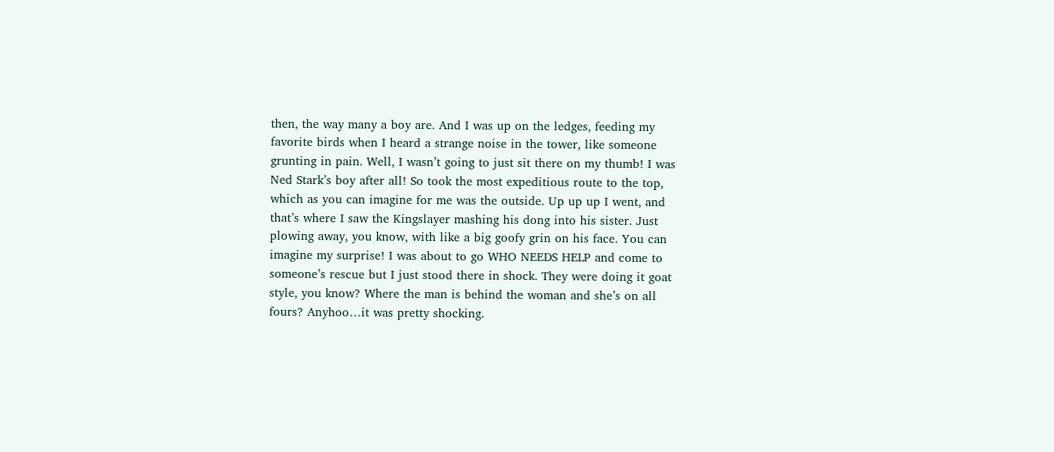then, the way many a boy are. And I was up on the ledges, feeding my favorite birds when I heard a strange noise in the tower, like someone grunting in pain. Well, I wasn’t going to just sit there on my thumb! I was Ned Stark’s boy after all! So took the most expeditious route to the top, which as you can imagine for me was the outside. Up up up I went, and that’s where I saw the Kingslayer mashing his dong into his sister. Just plowing away, you know, with like a big goofy grin on his face. You can imagine my surprise! I was about to go WHO NEEDS HELP and come to someone’s rescue but I just stood there in shock. They were doing it goat style, you know? Where the man is behind the woman and she’s on all fours? Anyhoo…it was pretty shocking.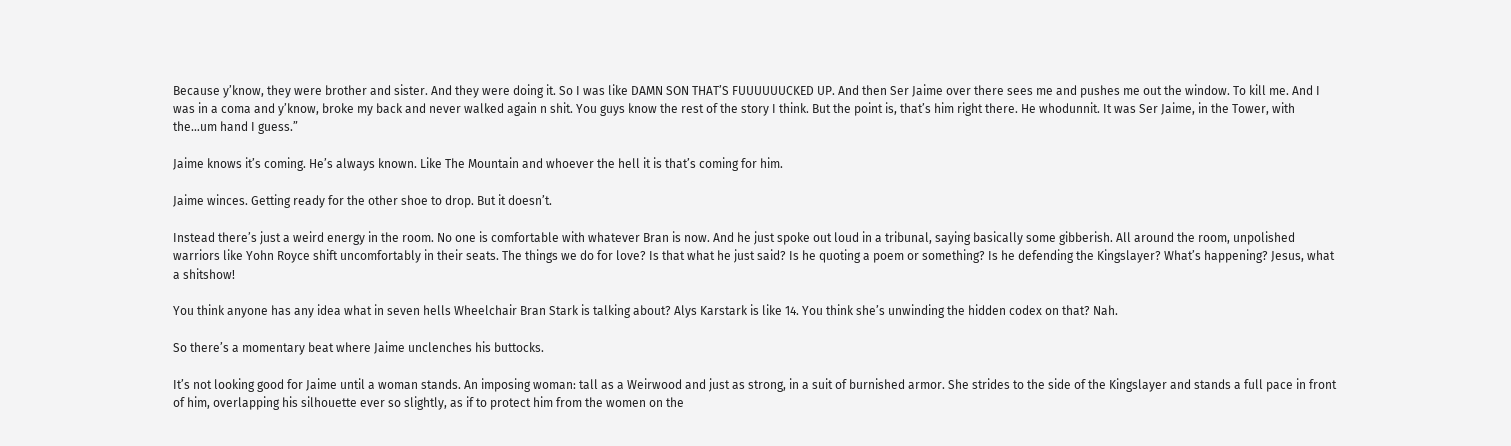Because y’know, they were brother and sister. And they were doing it. So I was like DAMN SON THAT’S FUUUUUUCKED UP. And then Ser Jaime over there sees me and pushes me out the window. To kill me. And I was in a coma and y’know, broke my back and never walked again n shit. You guys know the rest of the story I think. But the point is, that’s him right there. He whodunnit. It was Ser Jaime, in the Tower, with the…um hand I guess.”

Jaime knows it’s coming. He’s always known. Like The Mountain and whoever the hell it is that’s coming for him.

Jaime winces. Getting ready for the other shoe to drop. But it doesn’t.

Instead there’s just a weird energy in the room. No one is comfortable with whatever Bran is now. And he just spoke out loud in a tribunal, saying basically some gibberish. All around the room, unpolished warriors like Yohn Royce shift uncomfortably in their seats. The things we do for love? Is that what he just said? Is he quoting a poem or something? Is he defending the Kingslayer? What’s happening? Jesus, what a shitshow!

You think anyone has any idea what in seven hells Wheelchair Bran Stark is talking about? Alys Karstark is like 14. You think she’s unwinding the hidden codex on that? Nah.

So there’s a momentary beat where Jaime unclenches his buttocks.

It’s not looking good for Jaime until a woman stands. An imposing woman: tall as a Weirwood and just as strong, in a suit of burnished armor. She strides to the side of the Kingslayer and stands a full pace in front of him, overlapping his silhouette ever so slightly, as if to protect him from the women on the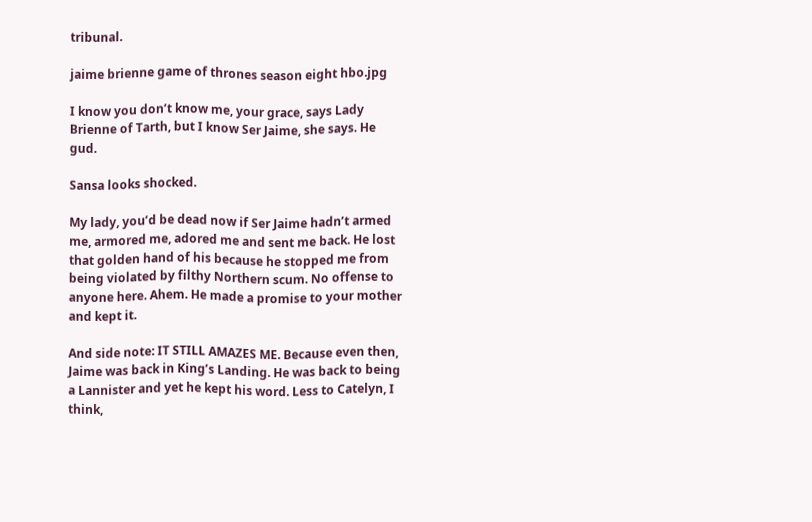tribunal.

jaime brienne game of thrones season eight hbo.jpg

I know you don’t know me, your grace, says Lady Brienne of Tarth, but I know Ser Jaime, she says. He gud.

Sansa looks shocked.

My lady, you’d be dead now if Ser Jaime hadn’t armed me, armored me, adored me and sent me back. He lost that golden hand of his because he stopped me from being violated by filthy Northern scum. No offense to anyone here. Ahem. He made a promise to your mother and kept it.

And side note: IT STILL AMAZES ME. Because even then, Jaime was back in King’s Landing. He was back to being a Lannister and yet he kept his word. Less to Catelyn, I think,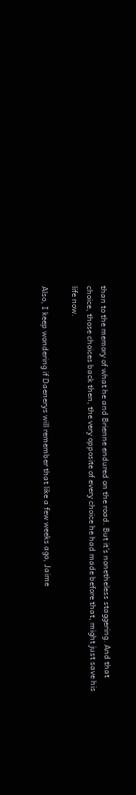than to the memory of what he and Brienne endured on the road. But it’s nonetheless staggering. And that choice, those choices back then, the very opposite of every choice he had made before that, might just save his life now.

Also, I keep wondering if Daenerys will remember that like a few weeks ago, Jaime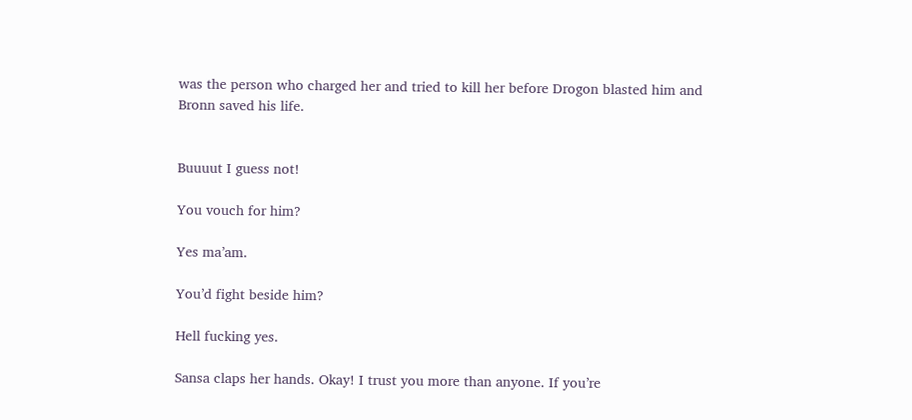was the person who charged her and tried to kill her before Drogon blasted him and Bronn saved his life.


Buuuut I guess not!

You vouch for him?

Yes ma’am.

You’d fight beside him?

Hell fucking yes.

Sansa claps her hands. Okay! I trust you more than anyone. If you’re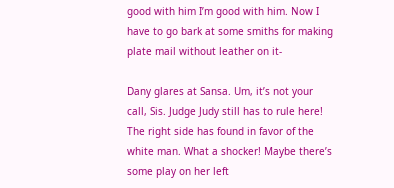good with him I’m good with him. Now I have to go bark at some smiths for making plate mail without leather on it-

Dany glares at Sansa. Um, it’s not your call, Sis. Judge Judy still has to rule here! The right side has found in favor of the white man. What a shocker! Maybe there’s some play on her left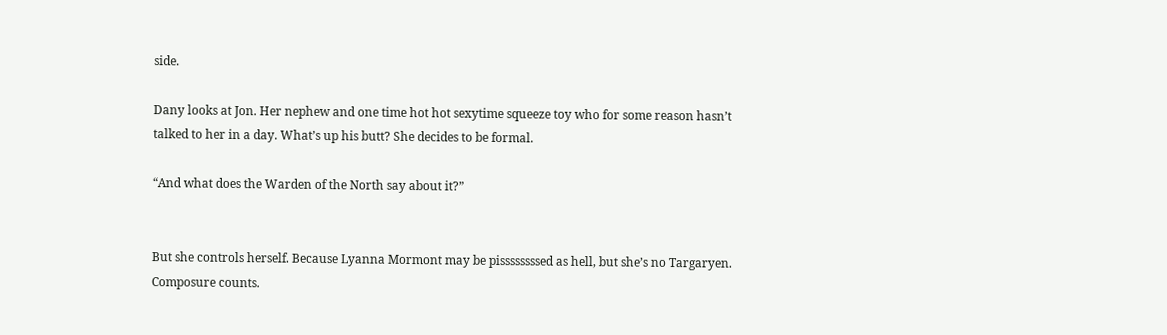side.

Dany looks at Jon. Her nephew and one time hot hot sexytime squeeze toy who for some reason hasn’t talked to her in a day. What’s up his butt? She decides to be formal.

“And what does the Warden of the North say about it?”


But she controls herself. Because Lyanna Mormont may be pissssssssed as hell, but she’s no Targaryen. Composure counts.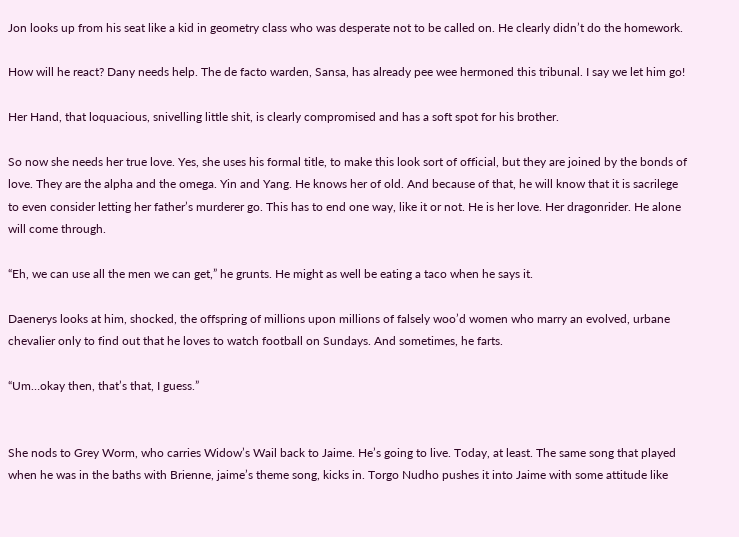Jon looks up from his seat like a kid in geometry class who was desperate not to be called on. He clearly didn’t do the homework.

How will he react? Dany needs help. The de facto warden, Sansa, has already pee wee hermoned this tribunal. I say we let him go!

Her Hand, that loquacious, snivelling little shit, is clearly compromised and has a soft spot for his brother.

So now she needs her true love. Yes, she uses his formal title, to make this look sort of official, but they are joined by the bonds of love. They are the alpha and the omega. Yin and Yang. He knows her of old. And because of that, he will know that it is sacrilege to even consider letting her father’s murderer go. This has to end one way, like it or not. He is her love. Her dragonrider. He alone will come through.

“Eh, we can use all the men we can get,” he grunts. He might as well be eating a taco when he says it.

Daenerys looks at him, shocked, the offspring of millions upon millions of falsely woo’d women who marry an evolved, urbane chevalier only to find out that he loves to watch football on Sundays. And sometimes, he farts.

“Um…okay then, that’s that, I guess.”


She nods to Grey Worm, who carries Widow’s Wail back to Jaime. He’s going to live. Today, at least. The same song that played when he was in the baths with Brienne, jaime’s theme song, kicks in. Torgo Nudho pushes it into Jaime with some attitude like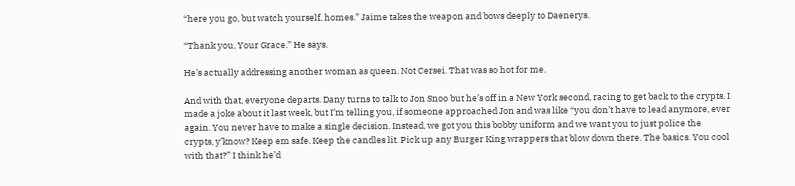“here you go, but watch yourself, homes.” Jaime takes the weapon and bows deeply to Daenerys.

“Thank you, Your Grace.” He says.

He’s actually addressing another woman as queen. Not Cersei. That was so hot for me.

And with that, everyone departs. Dany turns to talk to Jon Snoo but he’s off in a New York second, racing to get back to the crypts. I made a joke about it last week, but I’m telling you, if someone approached Jon and was like “you don’t have to lead anymore, ever again. You never have to make a single decision. Instead, we got you this bobby uniform and we want you to just police the crypts, y’know? Keep em safe. Keep the candles lit. Pick up any Burger King wrappers that blow down there. The basics. You cool with that?” I think he’d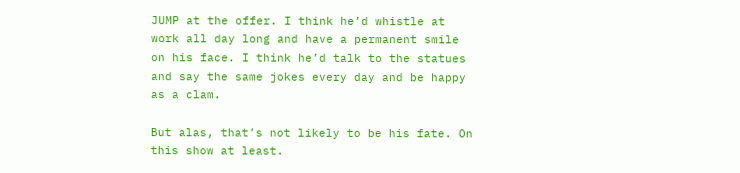JUMP at the offer. I think he’d whistle at work all day long and have a permanent smile on his face. I think he’d talk to the statues and say the same jokes every day and be happy as a clam.

But alas, that’s not likely to be his fate. On this show at least.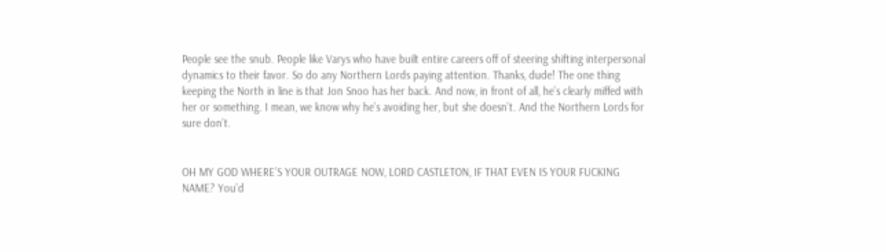People see the snub. People like Varys who have built entire careers off of steering shifting interpersonal dynamics to their favor. So do any Northern Lords paying attention. Thanks, dude! The one thing keeping the North in line is that Jon Snoo has her back. And now, in front of all, he’s clearly miffed with her or something. I mean, we know why he’s avoiding her, but she doesn’t. And the Northern Lords for sure don’t.


OH MY GOD WHERE’S YOUR OUTRAGE NOW, LORD CASTLETON, IF THAT EVEN IS YOUR FUCKING NAME? You’d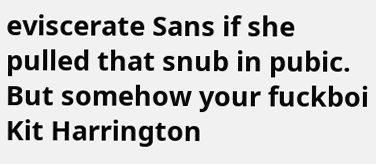eviscerate Sans if she pulled that snub in pubic. But somehow your fuckboi Kit Harrington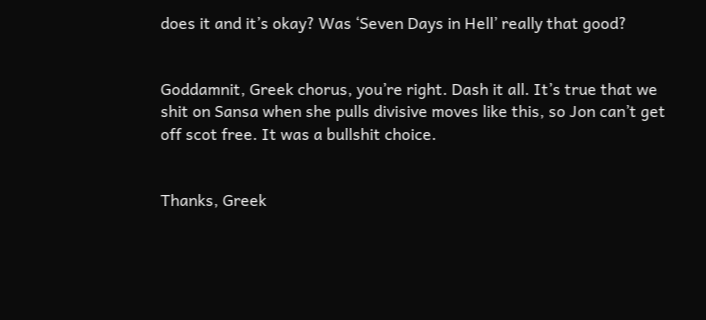does it and it’s okay? Was ‘Seven Days in Hell’ really that good?


Goddamnit, Greek chorus, you’re right. Dash it all. It’s true that we shit on Sansa when she pulls divisive moves like this, so Jon can’t get off scot free. It was a bullshit choice.


Thanks, Greek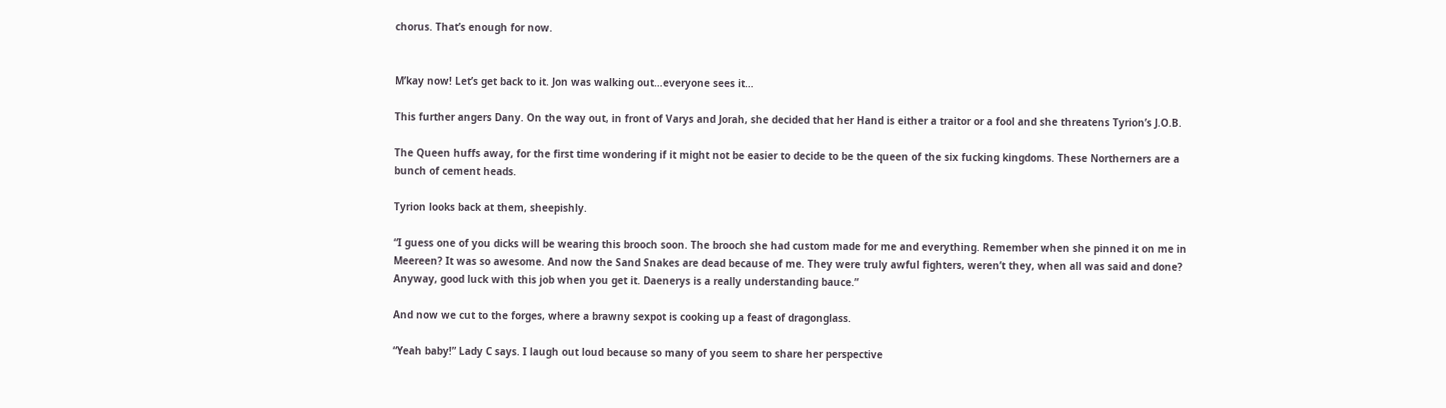chorus. That’s enough for now.


M’kay now! Let’s get back to it. Jon was walking out…everyone sees it…

This further angers Dany. On the way out, in front of Varys and Jorah, she decided that her Hand is either a traitor or a fool and she threatens Tyrion’s J.O.B.

The Queen huffs away, for the first time wondering if it might not be easier to decide to be the queen of the six fucking kingdoms. These Northerners are a bunch of cement heads.

Tyrion looks back at them, sheepishly.

“I guess one of you dicks will be wearing this brooch soon. The brooch she had custom made for me and everything. Remember when she pinned it on me in Meereen? It was so awesome. And now the Sand Snakes are dead because of me. They were truly awful fighters, weren’t they, when all was said and done? Anyway, good luck with this job when you get it. Daenerys is a really understanding bauce.”

And now we cut to the forges, where a brawny sexpot is cooking up a feast of dragonglass.

“Yeah baby!” Lady C says. I laugh out loud because so many of you seem to share her perspective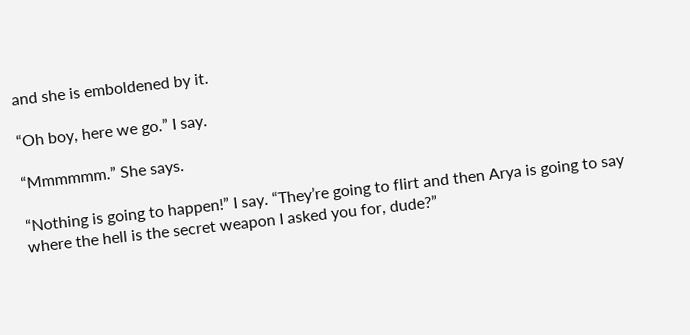and she is emboldened by it.

“Oh boy, here we go.” I say.

“Mmmmmm.” She says.

“Nothing is going to happen!” I say. “They’re going to flirt and then Arya is going to say where the hell is the secret weapon I asked you for, dude?”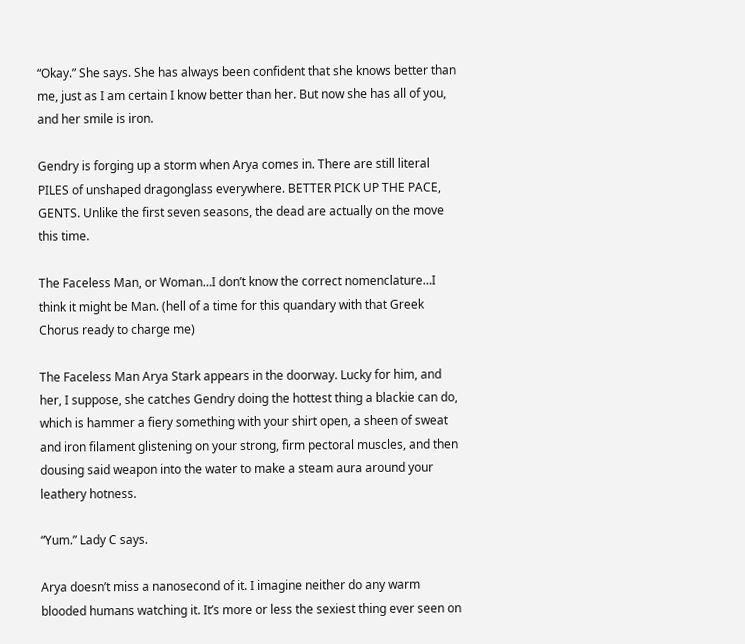“Okay.” She says. She has always been confident that she knows better than me, just as I am certain I know better than her. But now she has all of you, and her smile is iron.

Gendry is forging up a storm when Arya comes in. There are still literal PILES of unshaped dragonglass everywhere. BETTER PICK UP THE PACE, GENTS. Unlike the first seven seasons, the dead are actually on the move this time.

The Faceless Man, or Woman…I don’t know the correct nomenclature…I think it might be Man. (hell of a time for this quandary with that Greek Chorus ready to charge me)

The Faceless Man Arya Stark appears in the doorway. Lucky for him, and her, I suppose, she catches Gendry doing the hottest thing a blackie can do, which is hammer a fiery something with your shirt open, a sheen of sweat and iron filament glistening on your strong, firm pectoral muscles, and then dousing said weapon into the water to make a steam aura around your leathery hotness.

“Yum.” Lady C says.

Arya doesn’t miss a nanosecond of it. I imagine neither do any warm blooded humans watching it. It’s more or less the sexiest thing ever seen on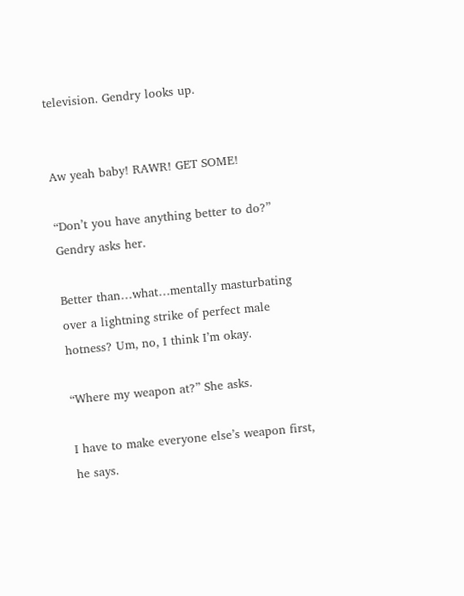television. Gendry looks up.


Aw yeah baby! RAWR! GET SOME!

“Don’t you have anything better to do?” Gendry asks her.

Better than…what…mentally masturbating over a lightning strike of perfect male hotness? Um, no, I think I’m okay.

“Where my weapon at?” She asks.

I have to make everyone else’s weapon first, he says.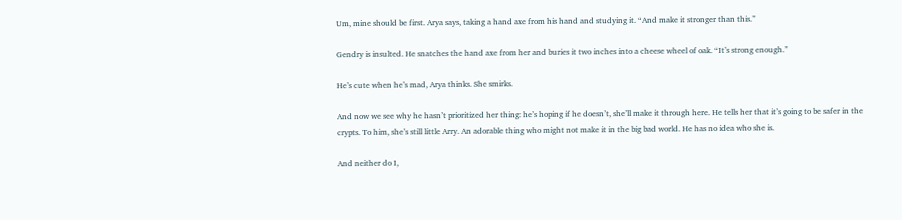Um, mine should be first. Arya says, taking a hand axe from his hand and studying it. “And make it stronger than this.”

Gendry is insulted. He snatches the hand axe from her and buries it two inches into a cheese wheel of oak. “It’s strong enough.”

He’s cute when he’s mad, Arya thinks. She smirks.

And now we see why he hasn’t prioritized her thing: he’s hoping if he doesn’t, she’ll make it through here. He tells her that it’s going to be safer in the crypts. To him, she’s still little Arry. An adorable thing who might not make it in the big bad world. He has no idea who she is.

And neither do I,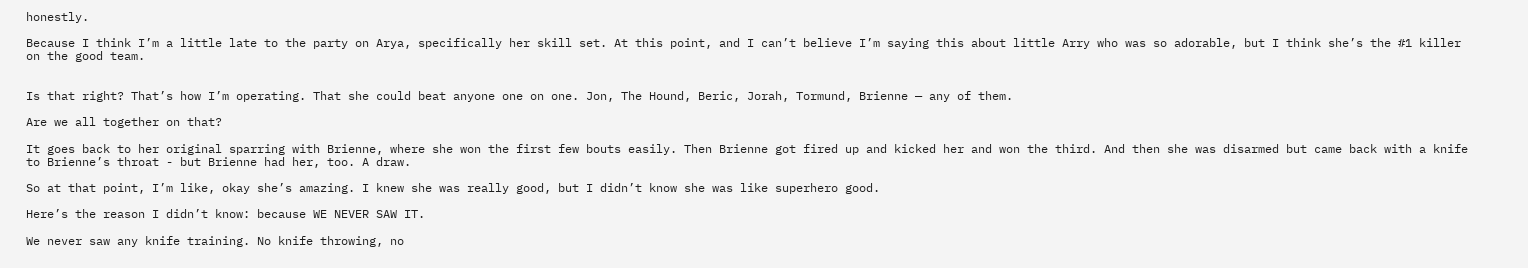honestly.

Because I think I’m a little late to the party on Arya, specifically her skill set. At this point, and I can’t believe I’m saying this about little Arry who was so adorable, but I think she’s the #1 killer on the good team.


Is that right? That’s how I’m operating. That she could beat anyone one on one. Jon, The Hound, Beric, Jorah, Tormund, Brienne — any of them.

Are we all together on that?

It goes back to her original sparring with Brienne, where she won the first few bouts easily. Then Brienne got fired up and kicked her and won the third. And then she was disarmed but came back with a knife to Brienne’s throat - but Brienne had her, too. A draw.

So at that point, I’m like, okay she’s amazing. I knew she was really good, but I didn’t know she was like superhero good.

Here’s the reason I didn’t know: because WE NEVER SAW IT.

We never saw any knife training. No knife throwing, no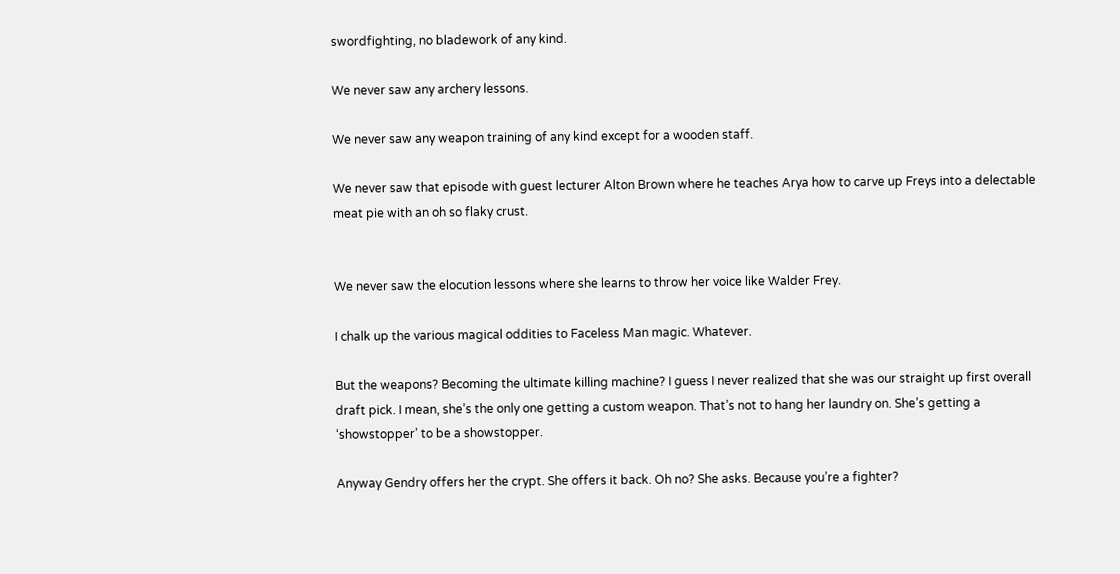swordfighting, no bladework of any kind.

We never saw any archery lessons.

We never saw any weapon training of any kind except for a wooden staff.

We never saw that episode with guest lecturer Alton Brown where he teaches Arya how to carve up Freys into a delectable meat pie with an oh so flaky crust.


We never saw the elocution lessons where she learns to throw her voice like Walder Frey.

I chalk up the various magical oddities to Faceless Man magic. Whatever.

But the weapons? Becoming the ultimate killing machine? I guess I never realized that she was our straight up first overall draft pick. I mean, she’s the only one getting a custom weapon. That’s not to hang her laundry on. She’s getting a ‘showstopper’ to be a showstopper.

Anyway Gendry offers her the crypt. She offers it back. Oh no? She asks. Because you’re a fighter?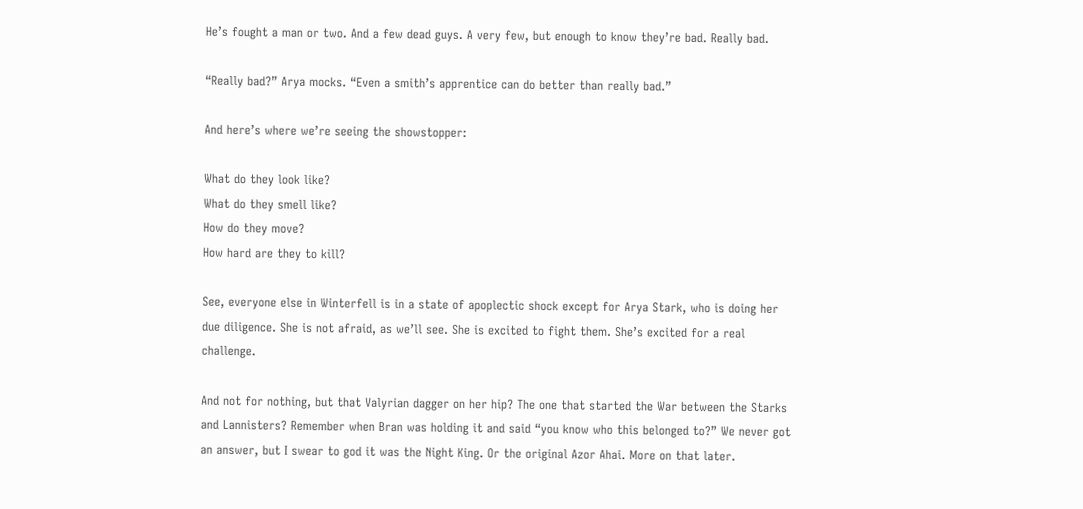He’s fought a man or two. And a few dead guys. A very few, but enough to know they’re bad. Really bad.

“Really bad?” Arya mocks. “Even a smith’s apprentice can do better than really bad.”

And here’s where we’re seeing the showstopper:

What do they look like?
What do they smell like?
How do they move?
How hard are they to kill?

See, everyone else in Winterfell is in a state of apoplectic shock except for Arya Stark, who is doing her due diligence. She is not afraid, as we’ll see. She is excited to fight them. She’s excited for a real challenge.

And not for nothing, but that Valyrian dagger on her hip? The one that started the War between the Starks and Lannisters? Remember when Bran was holding it and said “you know who this belonged to?” We never got an answer, but I swear to god it was the Night King. Or the original Azor Ahai. More on that later.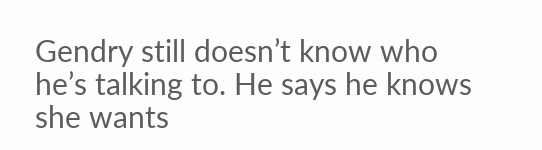Gendry still doesn’t know who he’s talking to. He says he knows she wants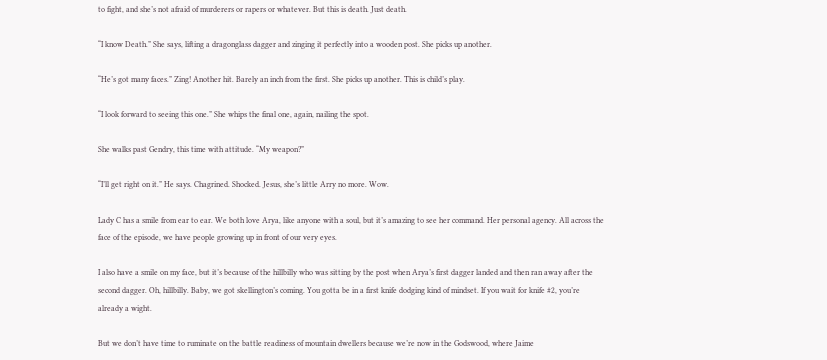to fight, and she’s not afraid of murderers or rapers or whatever. But this is death. Just death.

“I know Death.” She says, lifting a dragonglass dagger and zinging it perfectly into a wooden post. She picks up another.

“He’s got many faces.” Zing! Another hit. Barely an inch from the first. She picks up another. This is child’s play.

“I look forward to seeing this one.” She whips the final one, again, nailing the spot.

She walks past Gendry, this time with attitude. “My weapon?”

“I’ll get right on it.” He says. Chagrined. Shocked. Jesus, she’s little Arry no more. Wow.

Lady C has a smile from ear to ear. We both love Arya, like anyone with a soul, but it’s amazing to see her command. Her personal agency. All across the face of the episode, we have people growing up in front of our very eyes.

I also have a smile on my face, but it’s because of the hillbilly who was sitting by the post when Arya’s first dagger landed and then ran away after the second dagger. Oh, hillbilly. Baby, we got skellington’s coming. You gotta be in a first knife dodging kind of mindset. If you wait for knife #2, you’re already a wight.

But we don’t have time to ruminate on the battle readiness of mountain dwellers because we’re now in the Godswood, where Jaime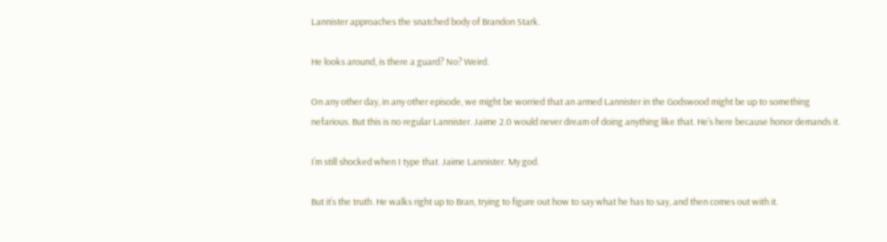Lannister approaches the snatched body of Brandon Stark.

He looks around, is there a guard? No? Weird.

On any other day, in any other episode, we might be worried that an armed Lannister in the Godswood might be up to something nefarious. But this is no regular Lannister. Jaime 2.0 would never dream of doing anything like that. He’s here because honor demands it.

I’m still shocked when I type that. Jaime Lannister. My god.

But it’s the truth. He walks right up to Bran, trying to figure out how to say what he has to say, and then comes out with it.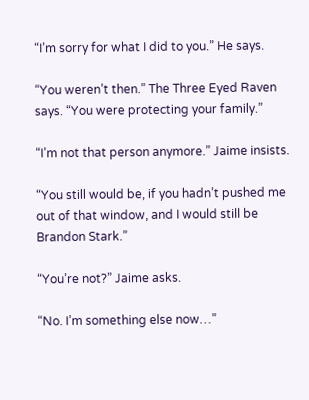“I’m sorry for what I did to you.” He says.

“You weren’t then.” The Three Eyed Raven says. “You were protecting your family.”

“I’m not that person anymore.” Jaime insists.

“You still would be, if you hadn’t pushed me out of that window, and I would still be Brandon Stark.”

“You’re not?” Jaime asks.

“No. I’m something else now…”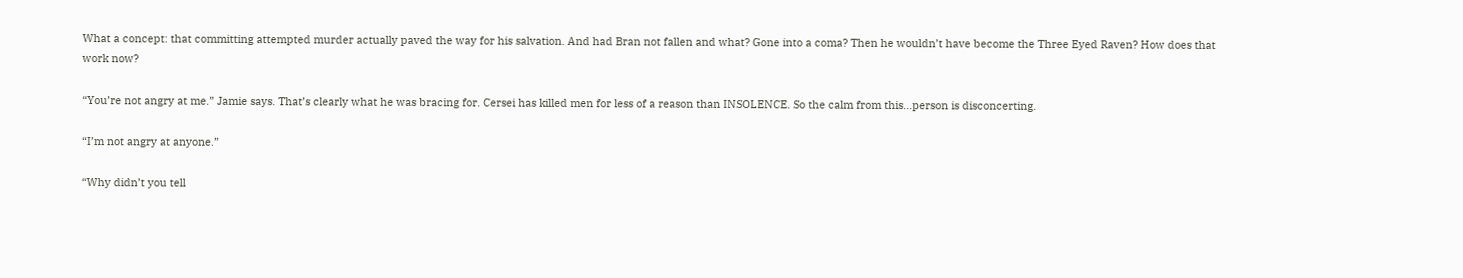What a concept: that committing attempted murder actually paved the way for his salvation. And had Bran not fallen and what? Gone into a coma? Then he wouldn’t have become the Three Eyed Raven? How does that work now?

“You’re not angry at me.” Jamie says. That’s clearly what he was bracing for. Cersei has killed men for less of a reason than INSOLENCE. So the calm from this…person is disconcerting.

“I’m not angry at anyone.”

“Why didn’t you tell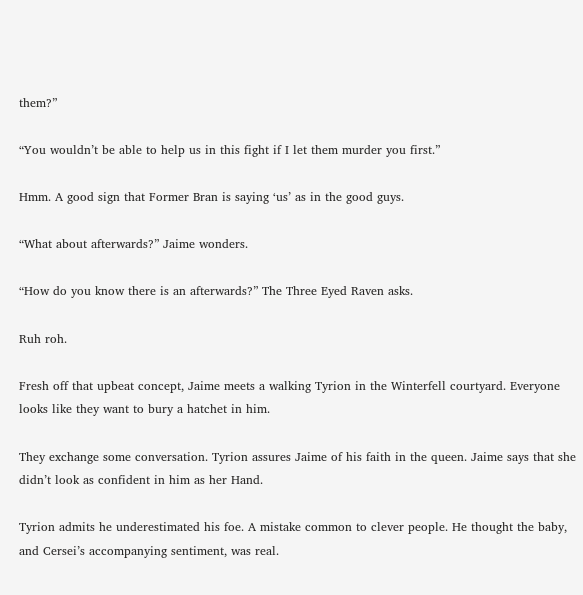them?”

“You wouldn’t be able to help us in this fight if I let them murder you first.”

Hmm. A good sign that Former Bran is saying ‘us’ as in the good guys.

“What about afterwards?” Jaime wonders.

“How do you know there is an afterwards?” The Three Eyed Raven asks.

Ruh roh.

Fresh off that upbeat concept, Jaime meets a walking Tyrion in the Winterfell courtyard. Everyone looks like they want to bury a hatchet in him.

They exchange some conversation. Tyrion assures Jaime of his faith in the queen. Jaime says that she didn’t look as confident in him as her Hand.

Tyrion admits he underestimated his foe. A mistake common to clever people. He thought the baby, and Cersei’s accompanying sentiment, was real.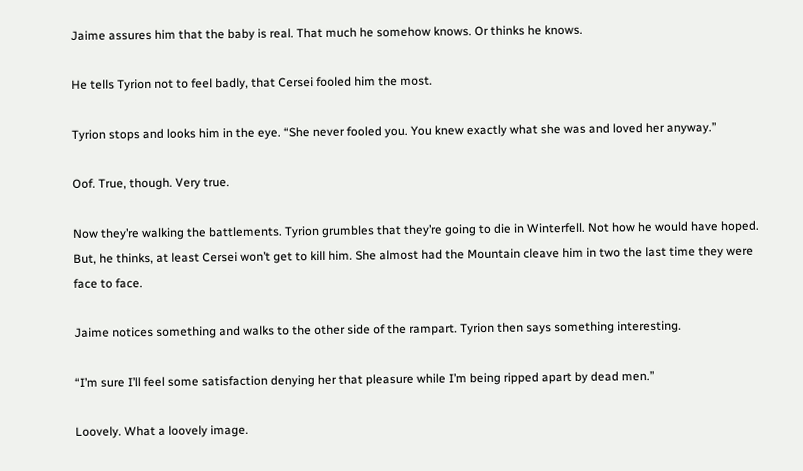Jaime assures him that the baby is real. That much he somehow knows. Or thinks he knows.

He tells Tyrion not to feel badly, that Cersei fooled him the most.

Tyrion stops and looks him in the eye. “She never fooled you. You knew exactly what she was and loved her anyway.”

Oof. True, though. Very true.

Now they’re walking the battlements. Tyrion grumbles that they’re going to die in Winterfell. Not how he would have hoped. But, he thinks, at least Cersei won’t get to kill him. She almost had the Mountain cleave him in two the last time they were face to face.

Jaime notices something and walks to the other side of the rampart. Tyrion then says something interesting.

“I’m sure I’ll feel some satisfaction denying her that pleasure while I’m being ripped apart by dead men.”

Loovely. What a loovely image.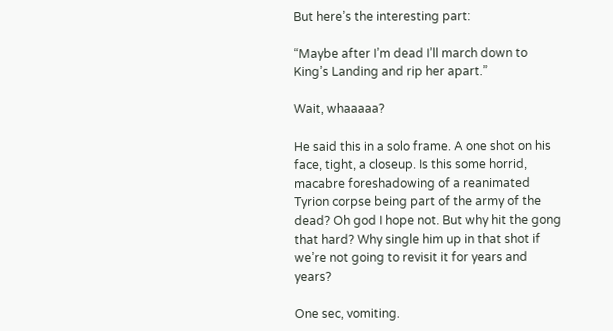But here’s the interesting part:

“Maybe after I’m dead I’ll march down to King’s Landing and rip her apart.”

Wait, whaaaaa?

He said this in a solo frame. A one shot on his face, tight, a closeup. Is this some horrid, macabre foreshadowing of a reanimated Tyrion corpse being part of the army of the dead? Oh god I hope not. But why hit the gong that hard? Why single him up in that shot if we’re not going to revisit it for years and years?

One sec, vomiting.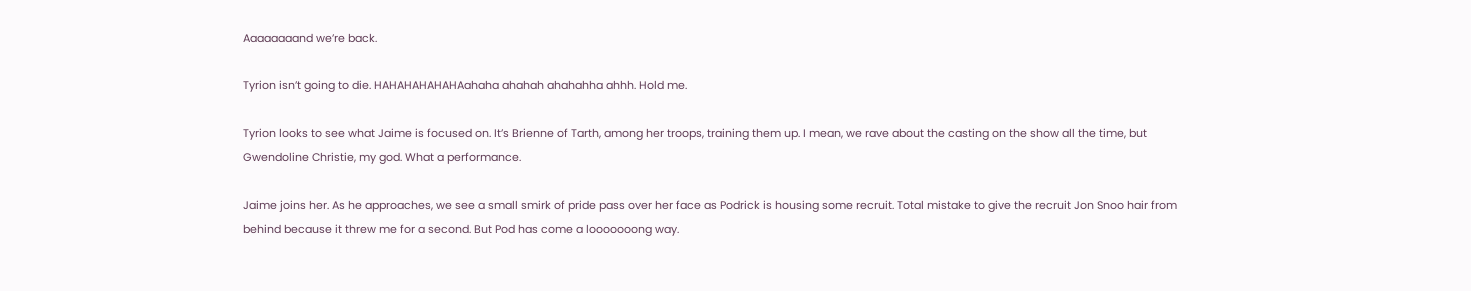Aaaaaaaand we’re back.

Tyrion isn’t going to die. HAHAHAHAHAHAahaha ahahah ahahahha ahhh. Hold me.

Tyrion looks to see what Jaime is focused on. It’s Brienne of Tarth, among her troops, training them up. I mean, we rave about the casting on the show all the time, but Gwendoline Christie, my god. What a performance.

Jaime joins her. As he approaches, we see a small smirk of pride pass over her face as Podrick is housing some recruit. Total mistake to give the recruit Jon Snoo hair from behind because it threw me for a second. But Pod has come a looooooong way.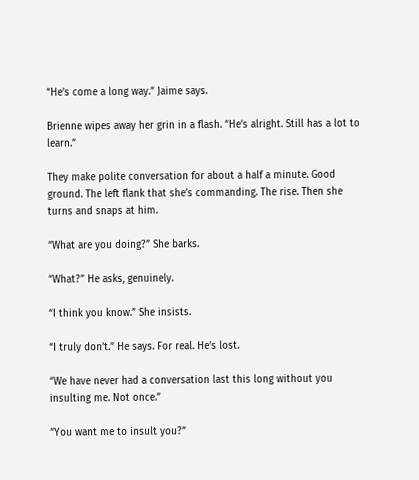“He’s come a long way.” Jaime says.

Brienne wipes away her grin in a flash. “He’s alright. Still has a lot to learn.”

They make polite conversation for about a half a minute. Good ground. The left flank that she’s commanding. The rise. Then she turns and snaps at him.

“What are you doing?” She barks.

“What?” He asks, genuinely.

“I think you know.” She insists.

“I truly don’t.” He says. For real. He’s lost.

“We have never had a conversation last this long without you insulting me. Not once.”

“You want me to insult you?”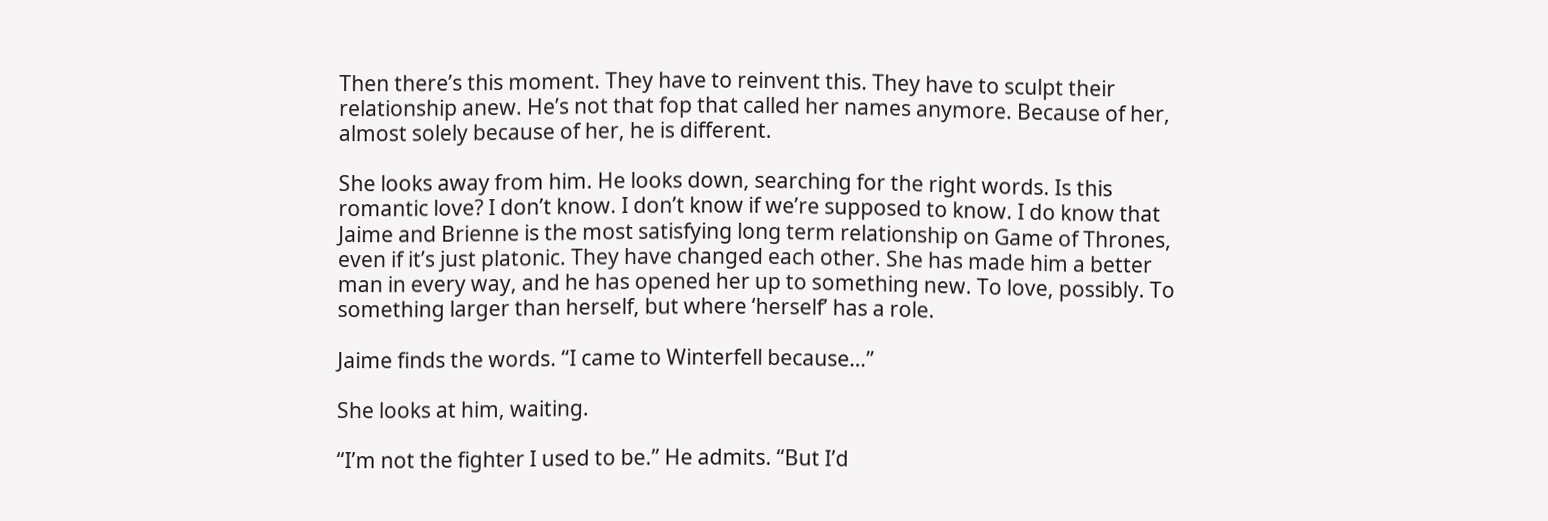Then there’s this moment. They have to reinvent this. They have to sculpt their relationship anew. He’s not that fop that called her names anymore. Because of her, almost solely because of her, he is different.

She looks away from him. He looks down, searching for the right words. Is this romantic love? I don’t know. I don’t know if we’re supposed to know. I do know that Jaime and Brienne is the most satisfying long term relationship on Game of Thrones, even if it’s just platonic. They have changed each other. She has made him a better man in every way, and he has opened her up to something new. To love, possibly. To something larger than herself, but where ‘herself’ has a role.

Jaime finds the words. “I came to Winterfell because…”

She looks at him, waiting.

“I’m not the fighter I used to be.” He admits. “But I’d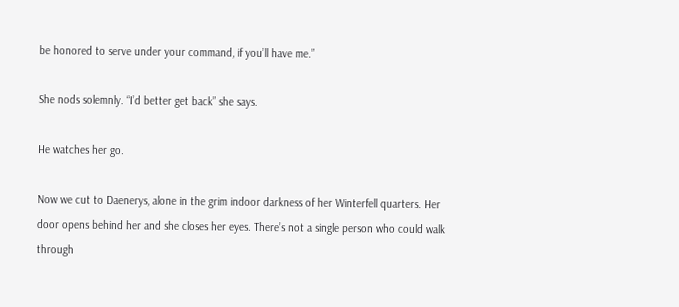be honored to serve under your command, if you’ll have me.”

She nods solemnly. “I’d better get back” she says.

He watches her go.

Now we cut to Daenerys, alone in the grim indoor darkness of her Winterfell quarters. Her door opens behind her and she closes her eyes. There’s not a single person who could walk through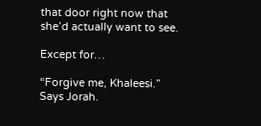that door right now that she’d actually want to see.

Except for…

“Forgive me, Khaleesi.” Says Jorah.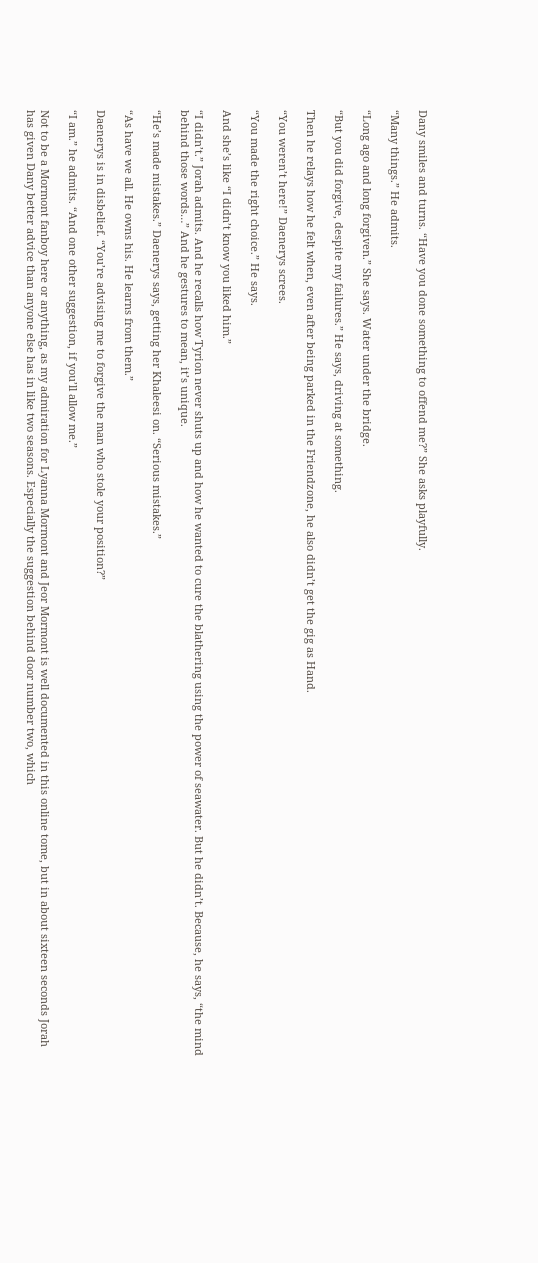Dany smiles and turns. “Have you done something to offend me?” She asks playfully.

“Many things.” He admits.

“Long ago and long forgiven.” She says. Water under the bridge.

“But you did forgive, despite my failures.” He says, driving at something.

Then he relays how he felt when, even after being parked in the Friendzone, he also didn’t get the gig as Hand.

“You weren’t here!” Daenerys screes.

“You made the right choice.” He says.

And she’s like “I didn’t know you liked him.”

“I didn’t.” Jorah admits. And he recalls how Tyrion never shuts up and how he wanted to cure the blathering using the power of seawater. But he didn’t. Because, he says, “the mind behind those words…” And he gestures to mean, it’s unique.

“He’s made mistakes.” Daenerys says, getting her Khaleesi on. “Serious mistakes.”

“As have we all. He owns his. He learns from them.”

Daenerys is in disbelief. “You’re advising me to forgive the man who stole your position?”

“I am.” he admits. “And one other suggestion, if you’ll allow me.”

Not to be a Mormont fanboy here or anything, as my admiration for Lyanna Mormont and Jeor Mormont is well documented in this online tome, but in about sixteen seconds Jorah has given Dany better advice than anyone else has in like two seasons. Especially the suggestion behind door number two, which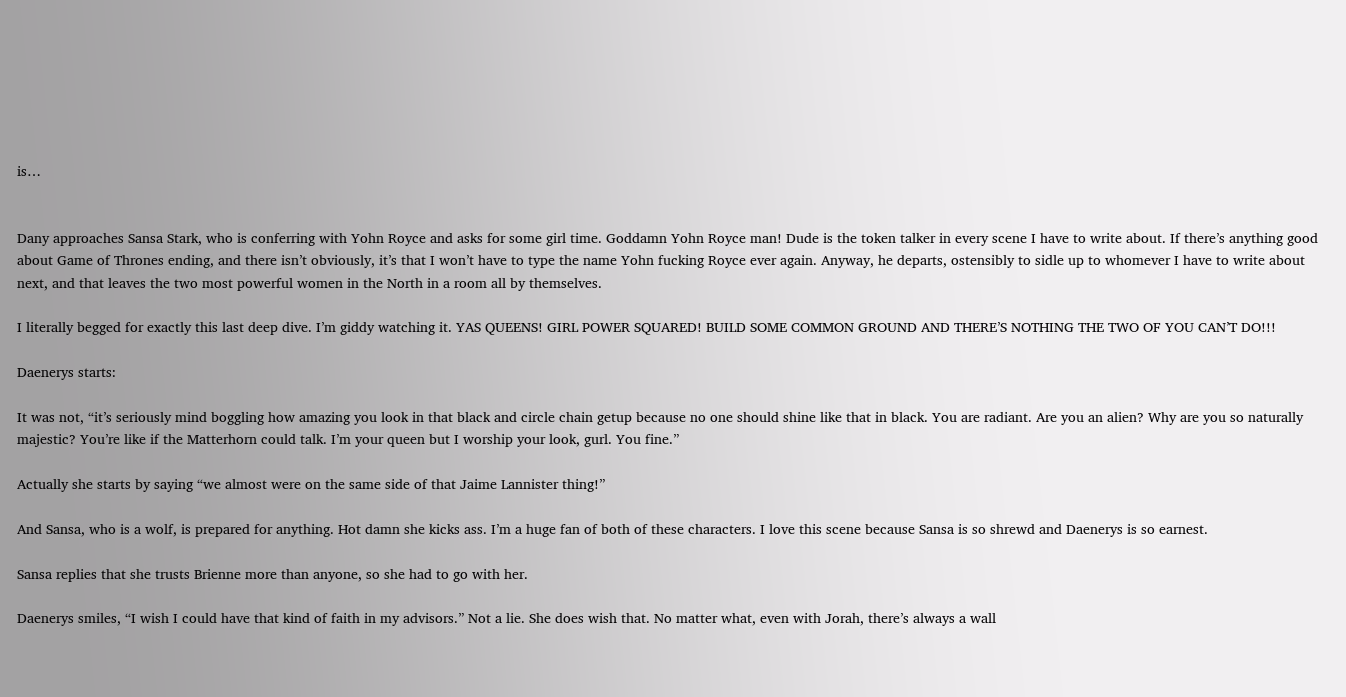is…


Dany approaches Sansa Stark, who is conferring with Yohn Royce and asks for some girl time. Goddamn Yohn Royce man! Dude is the token talker in every scene I have to write about. If there’s anything good about Game of Thrones ending, and there isn’t obviously, it’s that I won’t have to type the name Yohn fucking Royce ever again. Anyway, he departs, ostensibly to sidle up to whomever I have to write about next, and that leaves the two most powerful women in the North in a room all by themselves.

I literally begged for exactly this last deep dive. I’m giddy watching it. YAS QUEENS! GIRL POWER SQUARED! BUILD SOME COMMON GROUND AND THERE’S NOTHING THE TWO OF YOU CAN’T DO!!!

Daenerys starts:

It was not, “it’s seriously mind boggling how amazing you look in that black and circle chain getup because no one should shine like that in black. You are radiant. Are you an alien? Why are you so naturally majestic? You’re like if the Matterhorn could talk. I’m your queen but I worship your look, gurl. You fine.”

Actually she starts by saying “we almost were on the same side of that Jaime Lannister thing!”

And Sansa, who is a wolf, is prepared for anything. Hot damn she kicks ass. I’m a huge fan of both of these characters. I love this scene because Sansa is so shrewd and Daenerys is so earnest.

Sansa replies that she trusts Brienne more than anyone, so she had to go with her.

Daenerys smiles, “I wish I could have that kind of faith in my advisors.” Not a lie. She does wish that. No matter what, even with Jorah, there’s always a wall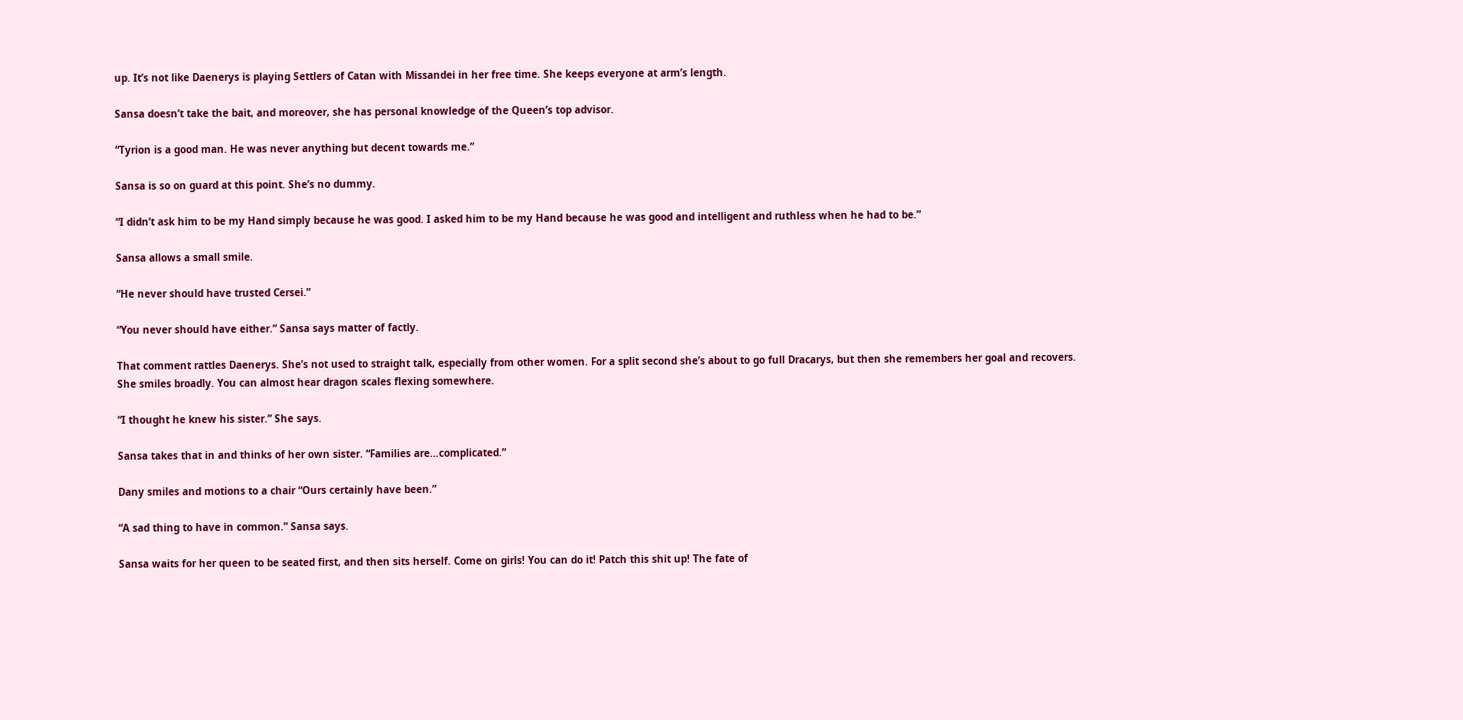up. It’s not like Daenerys is playing Settlers of Catan with Missandei in her free time. She keeps everyone at arm’s length.

Sansa doesn’t take the bait, and moreover, she has personal knowledge of the Queen’s top advisor.

“Tyrion is a good man. He was never anything but decent towards me.”

Sansa is so on guard at this point. She’s no dummy.

“I didn’t ask him to be my Hand simply because he was good. I asked him to be my Hand because he was good and intelligent and ruthless when he had to be.”

Sansa allows a small smile.

“He never should have trusted Cersei.”

“You never should have either.” Sansa says matter of factly.

That comment rattles Daenerys. She’s not used to straight talk, especially from other women. For a split second she’s about to go full Dracarys, but then she remembers her goal and recovers. She smiles broadly. You can almost hear dragon scales flexing somewhere.

“I thought he knew his sister.” She says.

Sansa takes that in and thinks of her own sister. “Families are…complicated.”

Dany smiles and motions to a chair “Ours certainly have been.”

“A sad thing to have in common.” Sansa says.

Sansa waits for her queen to be seated first, and then sits herself. Come on girls! You can do it! Patch this shit up! The fate of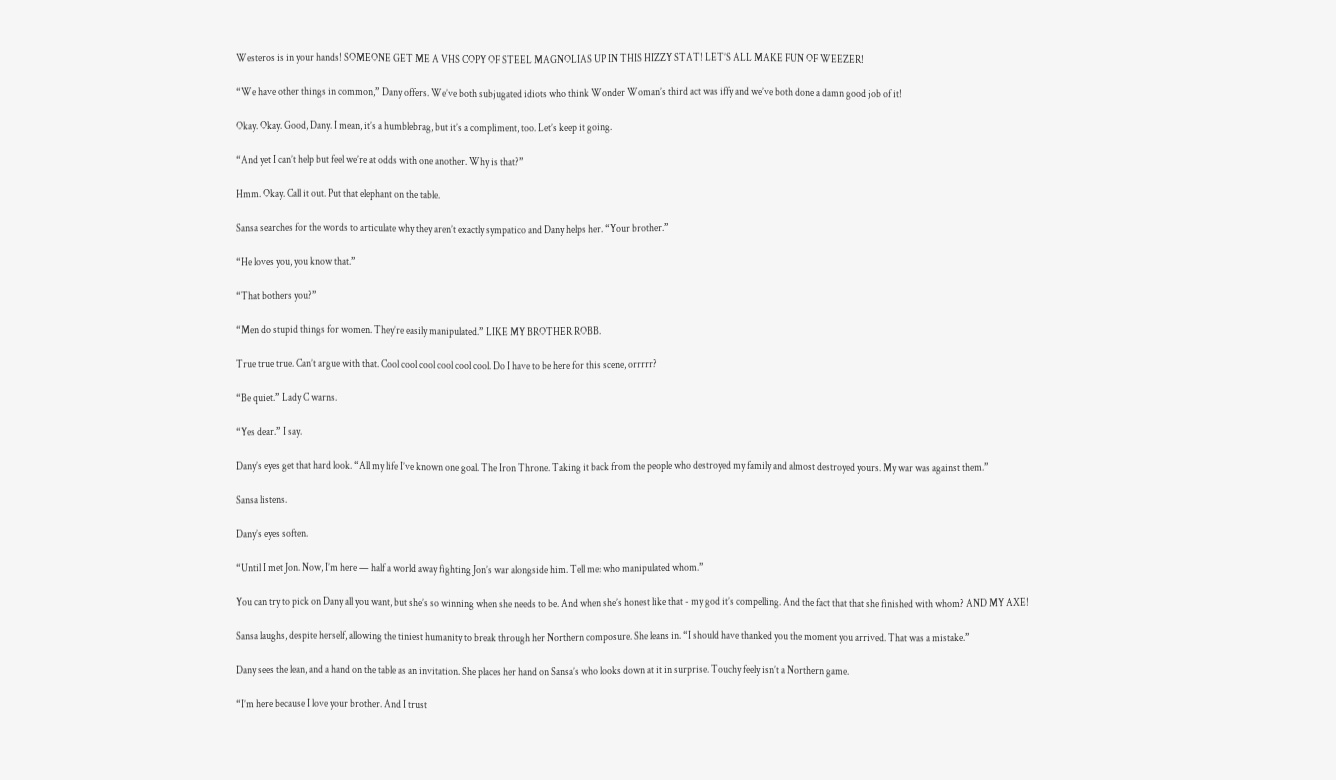Westeros is in your hands! SOMEONE GET ME A VHS COPY OF STEEL MAGNOLIAS UP IN THIS HIZZY STAT! LET’S ALL MAKE FUN OF WEEZER!

“We have other things in common,” Dany offers. We’ve both subjugated idiots who think Wonder Woman’s third act was iffy and we’ve both done a damn good job of it!

Okay. Okay. Good, Dany. I mean, it’s a humblebrag, but it’s a compliment, too. Let’s keep it going.

“And yet I can’t help but feel we’re at odds with one another. Why is that?”

Hmm. Okay. Call it out. Put that elephant on the table.

Sansa searches for the words to articulate why they aren’t exactly sympatico and Dany helps her. “Your brother.”

“He loves you, you know that.”

“That bothers you?”

“Men do stupid things for women. They’re easily manipulated.” LIKE MY BROTHER ROBB.

True true true. Can’t argue with that. Cool cool cool cool cool cool. Do I have to be here for this scene, orrrrr?

“Be quiet.” Lady C warns.

“Yes dear.” I say.

Dany’s eyes get that hard look. “All my life I’ve known one goal. The Iron Throne. Taking it back from the people who destroyed my family and almost destroyed yours. My war was against them.”

Sansa listens.

Dany’s eyes soften.

“Until I met Jon. Now, I’m here — half a world away fighting Jon’s war alongside him. Tell me: who manipulated whom.”

You can try to pick on Dany all you want, but she’s so winning when she needs to be. And when she’s honest like that - my god it’s compelling. And the fact that that she finished with whom? AND MY AXE!

Sansa laughs, despite herself, allowing the tiniest humanity to break through her Northern composure. She leans in. “I should have thanked you the moment you arrived. That was a mistake.”

Dany sees the lean, and a hand on the table as an invitation. She places her hand on Sansa’s who looks down at it in surprise. Touchy feely isn’t a Northern game.

“I’m here because I love your brother. And I trust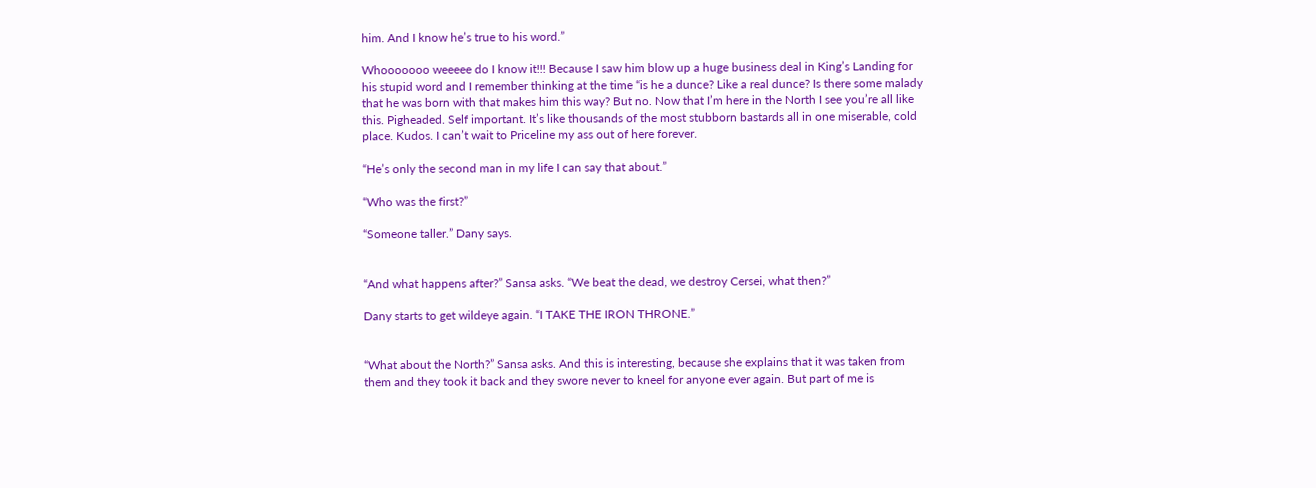him. And I know he’s true to his word.”

Whooooooo weeeee do I know it!!! Because I saw him blow up a huge business deal in King’s Landing for his stupid word and I remember thinking at the time “is he a dunce? Like a real dunce? Is there some malady that he was born with that makes him this way? But no. Now that I’m here in the North I see you’re all like this. Pigheaded. Self important. It’s like thousands of the most stubborn bastards all in one miserable, cold place. Kudos. I can’t wait to Priceline my ass out of here forever.

“He’s only the second man in my life I can say that about.”

“Who was the first?”

“Someone taller.” Dany says.


“And what happens after?” Sansa asks. “We beat the dead, we destroy Cersei, what then?”

Dany starts to get wildeye again. “I TAKE THE IRON THRONE.”


“What about the North?” Sansa asks. And this is interesting, because she explains that it was taken from them and they took it back and they swore never to kneel for anyone ever again. But part of me is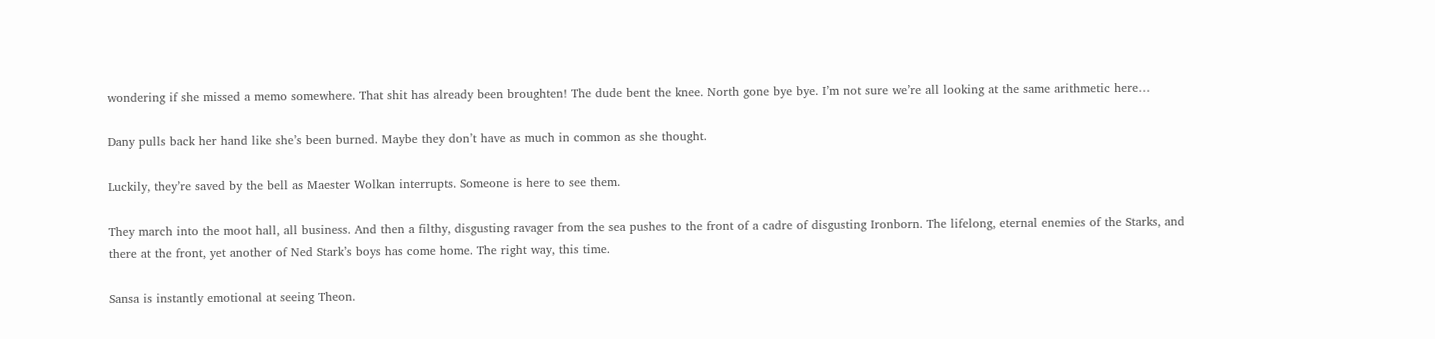wondering if she missed a memo somewhere. That shit has already been broughten! The dude bent the knee. North gone bye bye. I’m not sure we’re all looking at the same arithmetic here…

Dany pulls back her hand like she’s been burned. Maybe they don’t have as much in common as she thought.

Luckily, they’re saved by the bell as Maester Wolkan interrupts. Someone is here to see them.

They march into the moot hall, all business. And then a filthy, disgusting ravager from the sea pushes to the front of a cadre of disgusting Ironborn. The lifelong, eternal enemies of the Starks, and there at the front, yet another of Ned Stark’s boys has come home. The right way, this time.

Sansa is instantly emotional at seeing Theon.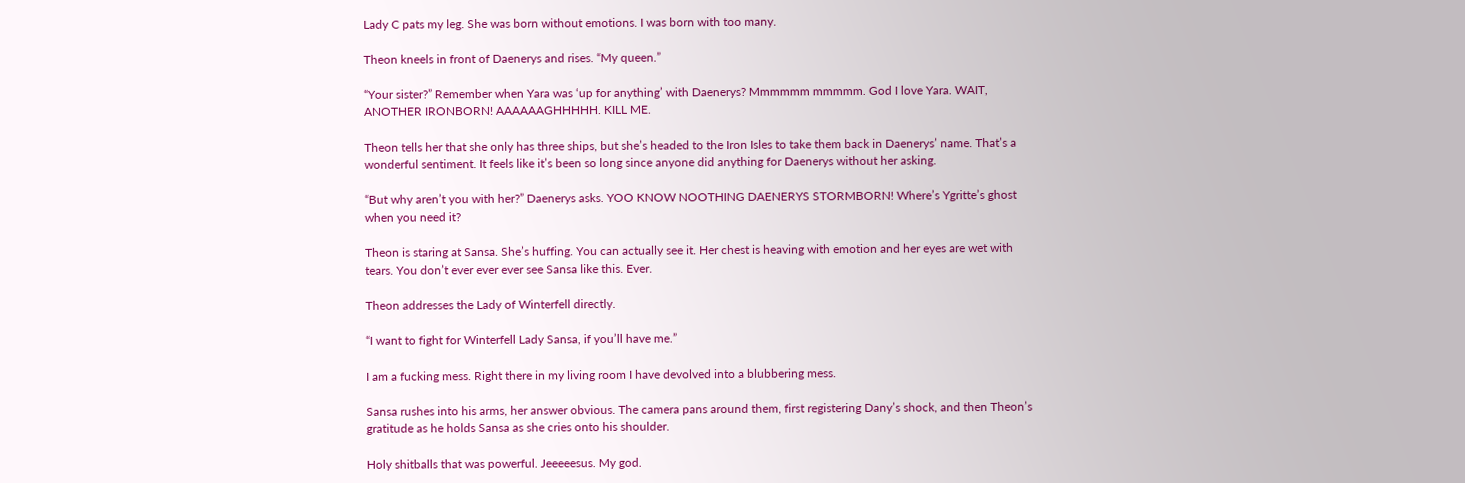Lady C pats my leg. She was born without emotions. I was born with too many.

Theon kneels in front of Daenerys and rises. “My queen.”

“Your sister?” Remember when Yara was ‘up for anything’ with Daenerys? Mmmmmm mmmmm. God I love Yara. WAIT, ANOTHER IRONBORN! AAAAAAGHHHHH. KILL ME.

Theon tells her that she only has three ships, but she’s headed to the Iron Isles to take them back in Daenerys’ name. That’s a wonderful sentiment. It feels like it’s been so long since anyone did anything for Daenerys without her asking.

“But why aren’t you with her?” Daenerys asks. YOO KNOW NOOTHING DAENERYS STORMBORN! Where’s Ygritte’s ghost when you need it?

Theon is staring at Sansa. She’s huffing. You can actually see it. Her chest is heaving with emotion and her eyes are wet with tears. You don’t ever ever ever see Sansa like this. Ever.

Theon addresses the Lady of Winterfell directly.

“I want to fight for Winterfell Lady Sansa, if you’ll have me.”

I am a fucking mess. Right there in my living room I have devolved into a blubbering mess.

Sansa rushes into his arms, her answer obvious. The camera pans around them, first registering Dany’s shock, and then Theon’s gratitude as he holds Sansa as she cries onto his shoulder.

Holy shitballs that was powerful. Jeeeeesus. My god.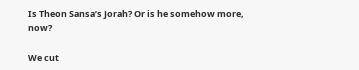Is Theon Sansa’s Jorah? Or is he somehow more, now?

We cut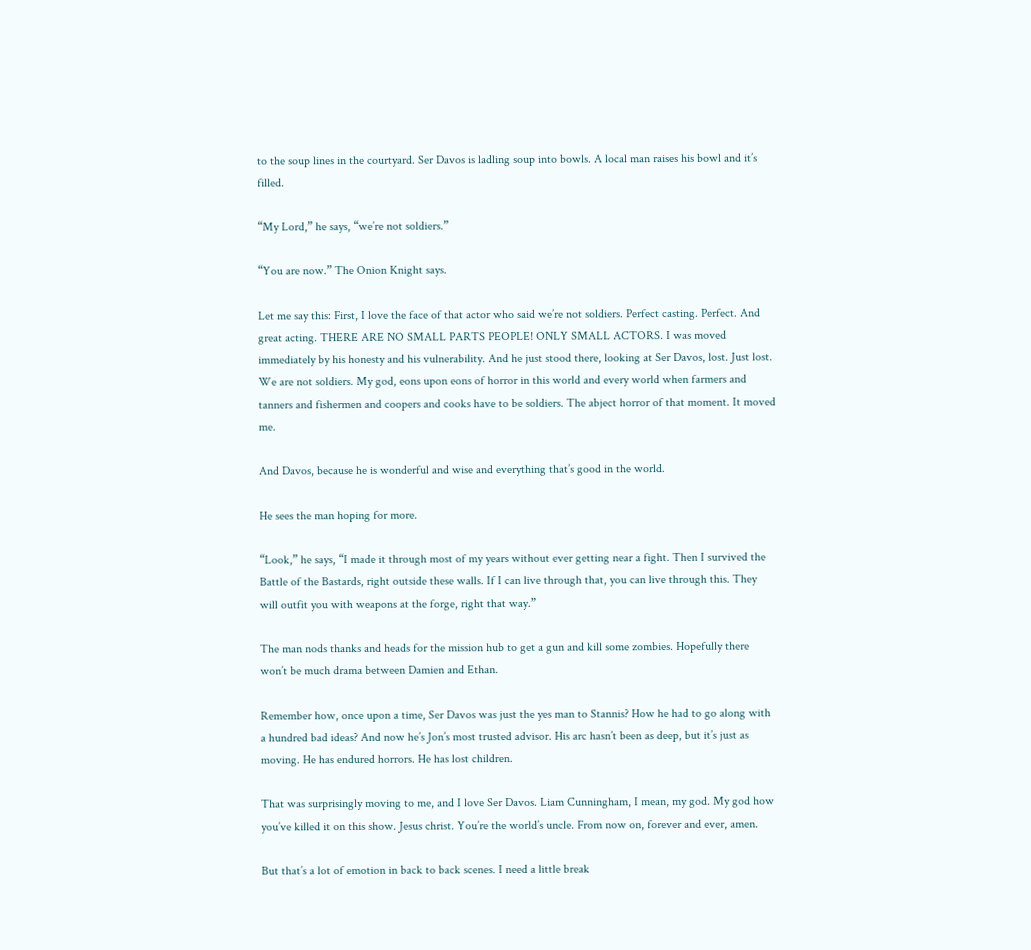to the soup lines in the courtyard. Ser Davos is ladling soup into bowls. A local man raises his bowl and it’s filled.

“My Lord,” he says, “we’re not soldiers.”

“You are now.” The Onion Knight says.

Let me say this: First, I love the face of that actor who said we’re not soldiers. Perfect casting. Perfect. And great acting. THERE ARE NO SMALL PARTS PEOPLE! ONLY SMALL ACTORS. I was moved immediately by his honesty and his vulnerability. And he just stood there, looking at Ser Davos, lost. Just lost. We are not soldiers. My god, eons upon eons of horror in this world and every world when farmers and tanners and fishermen and coopers and cooks have to be soldiers. The abject horror of that moment. It moved me.

And Davos, because he is wonderful and wise and everything that’s good in the world.

He sees the man hoping for more.

“Look,” he says, “I made it through most of my years without ever getting near a fight. Then I survived the Battle of the Bastards, right outside these walls. If I can live through that, you can live through this. They will outfit you with weapons at the forge, right that way.”

The man nods thanks and heads for the mission hub to get a gun and kill some zombies. Hopefully there won’t be much drama between Damien and Ethan.

Remember how, once upon a time, Ser Davos was just the yes man to Stannis? How he had to go along with a hundred bad ideas? And now he’s Jon’s most trusted advisor. His arc hasn’t been as deep, but it’s just as moving. He has endured horrors. He has lost children.

That was surprisingly moving to me, and I love Ser Davos. Liam Cunningham, I mean, my god. My god how you’ve killed it on this show. Jesus christ. You’re the world’s uncle. From now on, forever and ever, amen.

But that’s a lot of emotion in back to back scenes. I need a little break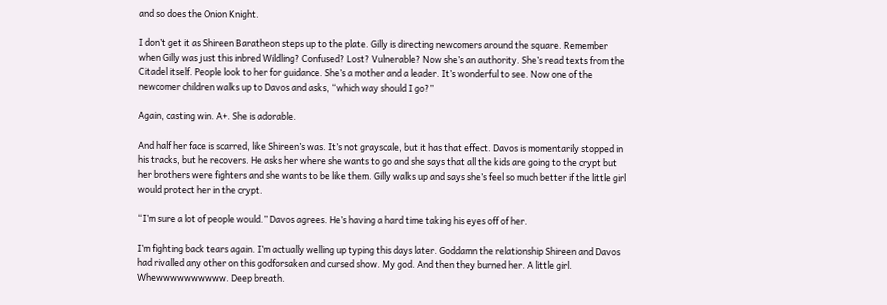and so does the Onion Knight.

I don’t get it as Shireen Baratheon steps up to the plate. Gilly is directing newcomers around the square. Remember when Gilly was just this inbred Wildling? Confused? Lost? Vulnerable? Now she’s an authority. She’s read texts from the Citadel itself. People look to her for guidance. She’s a mother and a leader. It’s wonderful to see. Now one of the newcomer children walks up to Davos and asks, “which way should I go?”

Again, casting win. A+. She is adorable.

And half her face is scarred, like Shireen’s was. It’s not grayscale, but it has that effect. Davos is momentarily stopped in his tracks, but he recovers. He asks her where she wants to go and she says that all the kids are going to the crypt but her brothers were fighters and she wants to be like them. Gilly walks up and says she’s feel so much better if the little girl would protect her in the crypt.

“I’m sure a lot of people would.” Davos agrees. He’s having a hard time taking his eyes off of her.

I’m fighting back tears again. I’m actually welling up typing this days later. Goddamn the relationship Shireen and Davos had rivalled any other on this godforsaken and cursed show. My god. And then they burned her. A little girl. Whewwwwwwwwww. Deep breath.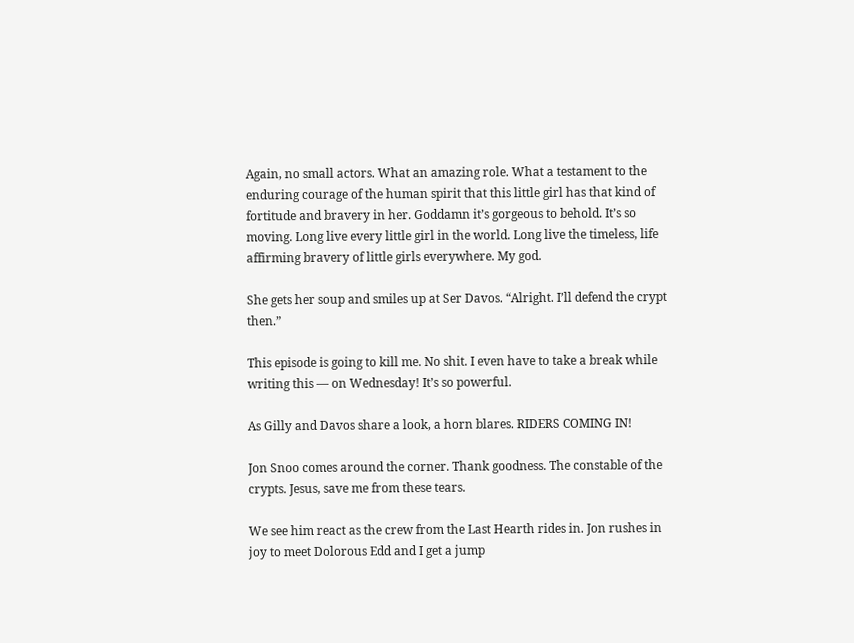Again, no small actors. What an amazing role. What a testament to the enduring courage of the human spirit that this little girl has that kind of fortitude and bravery in her. Goddamn it’s gorgeous to behold. It’s so moving. Long live every little girl in the world. Long live the timeless, life affirming bravery of little girls everywhere. My god.

She gets her soup and smiles up at Ser Davos. “Alright. I’ll defend the crypt then.”

This episode is going to kill me. No shit. I even have to take a break while writing this — on Wednesday! It’s so powerful.

As Gilly and Davos share a look, a horn blares. RIDERS COMING IN!

Jon Snoo comes around the corner. Thank goodness. The constable of the crypts. Jesus, save me from these tears.

We see him react as the crew from the Last Hearth rides in. Jon rushes in joy to meet Dolorous Edd and I get a jump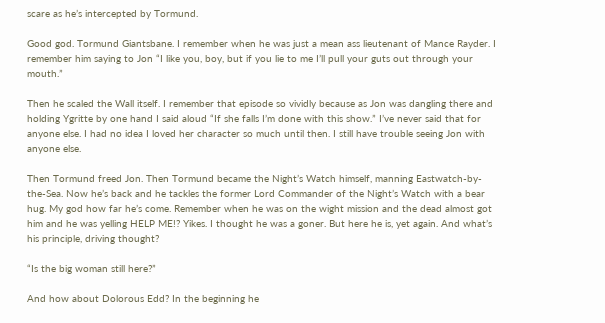scare as he’s intercepted by Tormund.

Good god. Tormund Giantsbane. I remember when he was just a mean ass lieutenant of Mance Rayder. I remember him saying to Jon “I like you, boy, but if you lie to me I’ll pull your guts out through your mouth.”

Then he scaled the Wall itself. I remember that episode so vividly because as Jon was dangling there and holding Ygritte by one hand I said aloud “If she falls I’m done with this show.” I’ve never said that for anyone else. I had no idea I loved her character so much until then. I still have trouble seeing Jon with anyone else.

Then Tormund freed Jon. Then Tormund became the Night’s Watch himself, manning Eastwatch-by-the-Sea. Now he’s back and he tackles the former Lord Commander of the Night’s Watch with a bear hug. My god how far he’s come. Remember when he was on the wight mission and the dead almost got him and he was yelling HELP ME!? Yikes. I thought he was a goner. But here he is, yet again. And what’s his principle, driving thought?

“Is the big woman still here?”

And how about Dolorous Edd? In the beginning he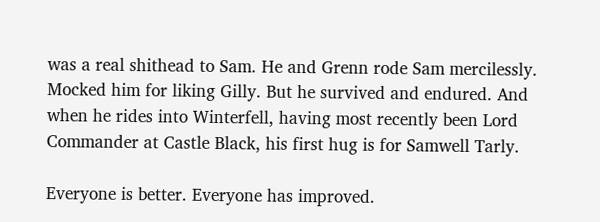was a real shithead to Sam. He and Grenn rode Sam mercilessly. Mocked him for liking Gilly. But he survived and endured. And when he rides into Winterfell, having most recently been Lord Commander at Castle Black, his first hug is for Samwell Tarly.

Everyone is better. Everyone has improved.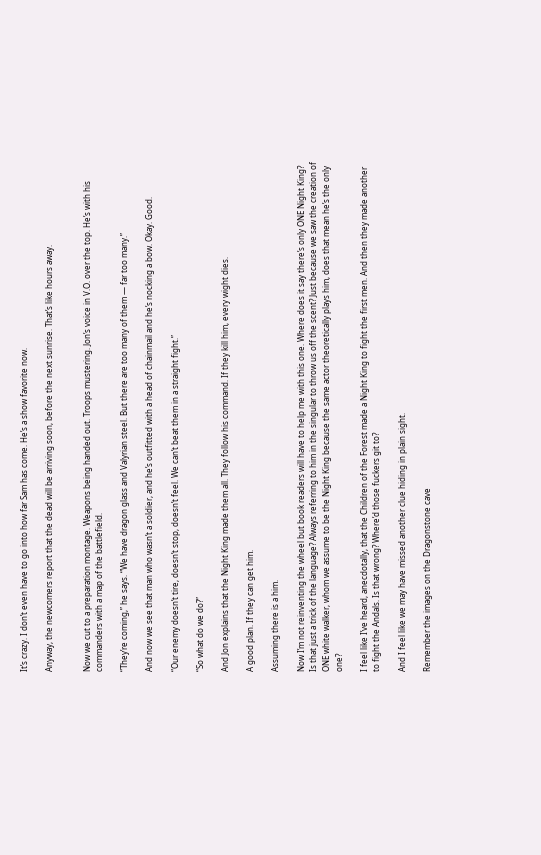It’s crazy. I don’t even have to go into how far Sam has come. He’s a show favorite now.

Anyway, the newcomers report that the dead will be arriving soon, before the next sunrise. That’s like hours away.


Now we cut to a preparation montage. Weapons being handed out. Troops mustering. Jon’s voice in V.O. over the top. He’s with his commanders with a map of the battlefield.

“They’re coming,” he says. “We have dragon glass and Valyrian steel. But there are too many of them — far too many.”

And now we see that man who wasn’t a soldier, and he’s outfitted with a head of chainmail and he’s nocking a bow. Okay. Good.

“Our enemy doesn’t tire, doesn’t stop, doesn’t feel. We can’t beat them in a straight fight.”

“So what do we do?”

And Jon explains that the Night King made them all. They follow his command. If they kill him, every wight dies.

A good plan. If they can get him.

Assuming there is a him.

Now I’m not reinventing the wheel but book readers will have to help me with this one. Where does it say there’s only ONE Night King? Is that just a trick of the language? Always referring to him in the singular to throw us off the scent? Just because we saw the creation of ONE white walker, whom we assume to be the Night King because the same actor theoretically plays him, does that mean he’s the only one?

I feel like I’ve heard, anecdotally, that the Children of the Forest made a Night King to fight the first men. And then they made another to fight the Andals. Is that wrong? Where’d those fuckers git to?

And I feel like we may have missed another clue hiding in plain sight.

Remember the images on the Dragonstone cave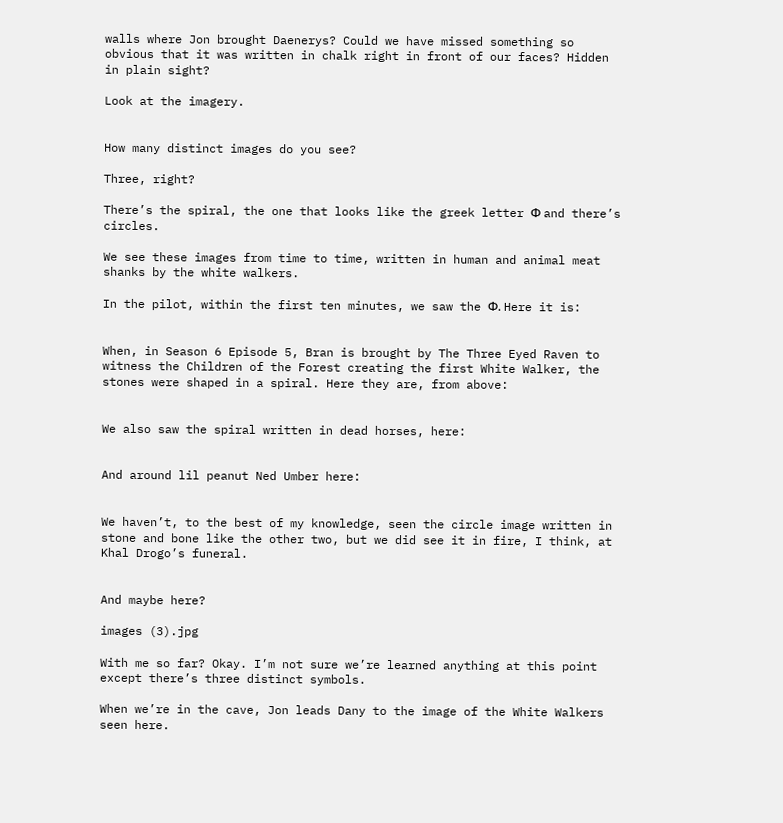walls where Jon brought Daenerys? Could we have missed something so obvious that it was written in chalk right in front of our faces? Hidden in plain sight?

Look at the imagery.


How many distinct images do you see?

Three, right?

There’s the spiral, the one that looks like the greek letter Φ and there’s circles.

We see these images from time to time, written in human and animal meat shanks by the white walkers.

In the pilot, within the first ten minutes, we saw the Φ. Here it is:


When, in Season 6 Episode 5, Bran is brought by The Three Eyed Raven to witness the Children of the Forest creating the first White Walker, the stones were shaped in a spiral. Here they are, from above:


We also saw the spiral written in dead horses, here:


And around lil peanut Ned Umber here:


We haven’t, to the best of my knowledge, seen the circle image written in stone and bone like the other two, but we did see it in fire, I think, at Khal Drogo’s funeral.


And maybe here?

images (3).jpg

With me so far? Okay. I’m not sure we’re learned anything at this point except there’s three distinct symbols.

When we’re in the cave, Jon leads Dany to the image of the White Walkers seen here.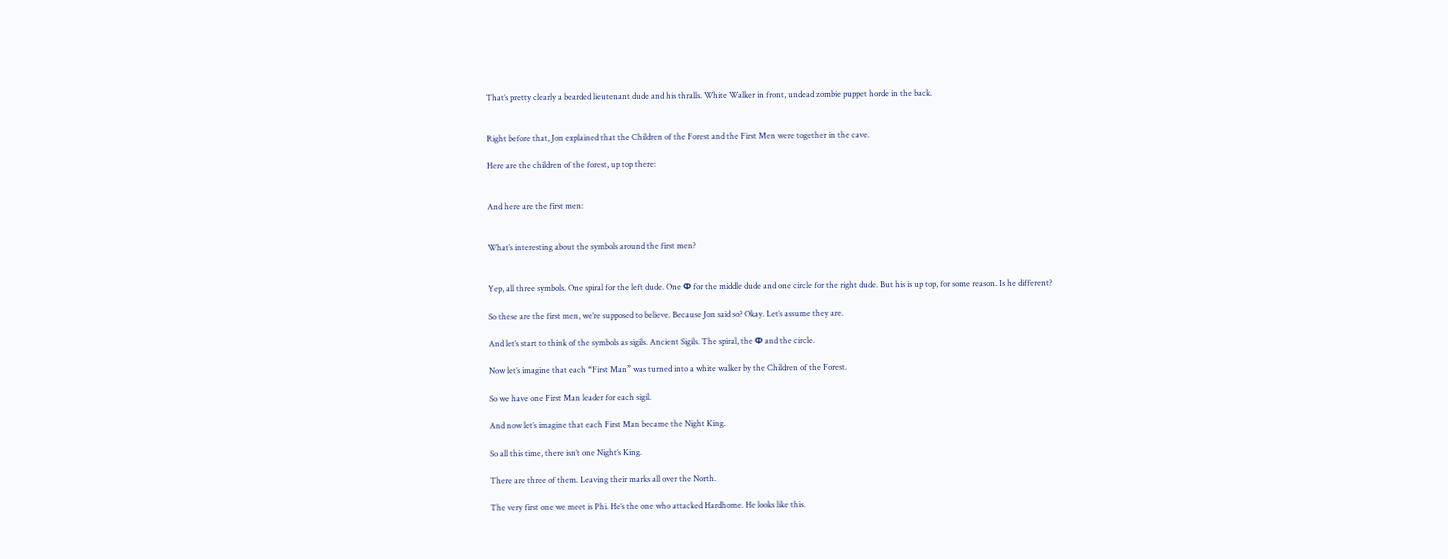That’s pretty clearly a bearded lieutenant dude and his thralls. White Walker in front, undead zombie puppet horde in the back.


Right before that, Jon explained that the Children of the Forest and the First Men were together in the cave.

Here are the children of the forest, up top there:


And here are the first men:


What’s interesting about the symbols around the first men?


Yep, all three symbols. One spiral for the left dude. One Φ for the middle dude and one circle for the right dude. But his is up top, for some reason. Is he different?

So these are the first men, we’re supposed to believe. Because Jon said so? Okay. Let’s assume they are.

And let’s start to think of the symbols as sigils. Ancient Sigils. The spiral, the Φ and the circle.

Now let’s imagine that each “First Man” was turned into a white walker by the Children of the Forest.

So we have one First Man leader for each sigil.

And now let’s imagine that each First Man became the Night King.

So all this time, there isn’t one Night’s King.

There are three of them. Leaving their marks all over the North.

The very first one we meet is Phi. He’s the one who attacked Hardhome. He looks like this.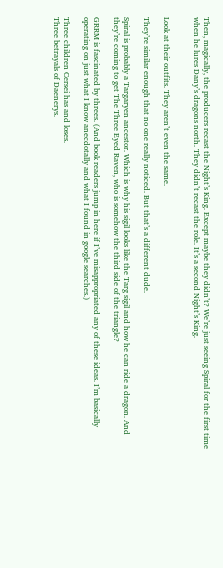Then, magically, the producers recast the Night’s King. Except maybe they didn’t? We’re just seeing Spiral for the first time when he lures Dany’s dragons north. They didn’t recast the role. It’s a second Night’s King.


Look at their outfits. They aren’t even the same.

They’re similar enough that no one really noticed. But that’s a different dude.

Spiral is probably a Targaryen ancestor. Which is why his sigil looks like the Targ sigil and how he can ride a dragon. And they’re coming to get The Three Eyed Raven, who is somehow the third side of the triangle?

GRRM is fascinated by threes. (And book readers jump in here if I’ve misappropriated any of these ideas. I’m basically operating on just what I know anecdotally and what I found in google searches.)

Three children Cersei has and loses.
Three betrayals of Daenerys.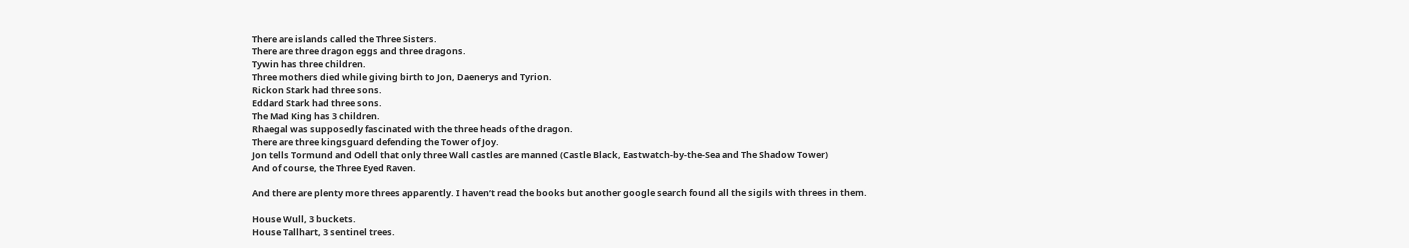There are islands called the Three Sisters.
There are three dragon eggs and three dragons.
Tywin has three children.
Three mothers died while giving birth to Jon, Daenerys and Tyrion.
Rickon Stark had three sons.
Eddard Stark had three sons.
The Mad King has 3 children.
Rhaegal was supposedly fascinated with the three heads of the dragon.
There are three kingsguard defending the Tower of Joy.
Jon tells Tormund and Odell that only three Wall castles are manned (Castle Black, Eastwatch-by-the-Sea and The Shadow Tower)
And of course, the Three Eyed Raven.

And there are plenty more threes apparently. I haven’t read the books but another google search found all the sigils with threes in them.

House Wull, 3 buckets.
House Tallhart, 3 sentinel trees.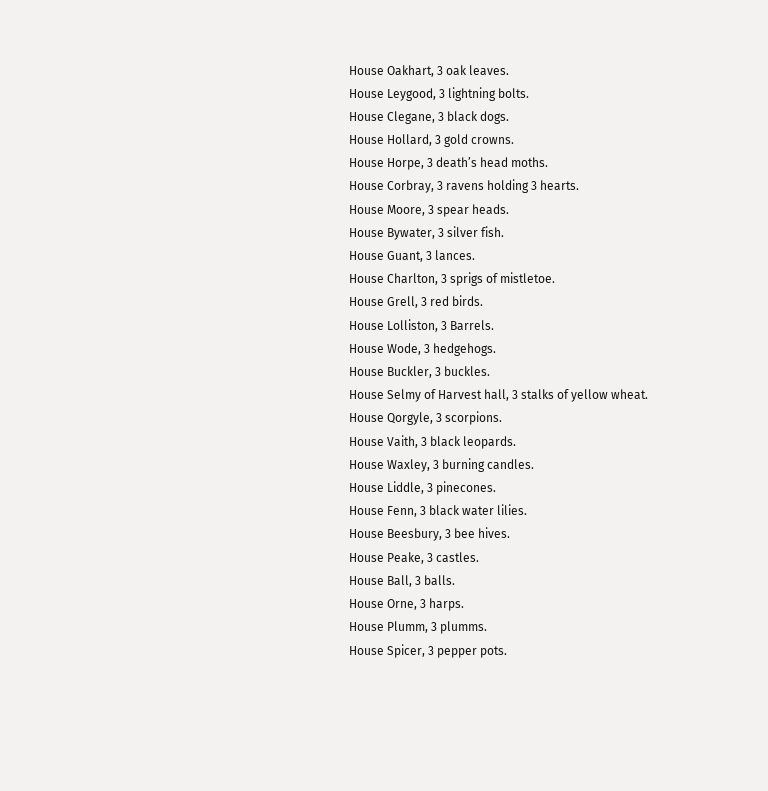House Oakhart, 3 oak leaves.
House Leygood, 3 lightning bolts.
House Clegane, 3 black dogs.
House Hollard, 3 gold crowns.
House Horpe, 3 death’s head moths.
House Corbray, 3 ravens holding 3 hearts.
House Moore, 3 spear heads.
House Bywater, 3 silver fish.
House Guant, 3 lances.
House Charlton, 3 sprigs of mistletoe.
House Grell, 3 red birds.
House Lolliston, 3 Barrels.
House Wode, 3 hedgehogs.
House Buckler, 3 buckles.
House Selmy of Harvest hall, 3 stalks of yellow wheat.
House Qorgyle, 3 scorpions.
House Vaith, 3 black leopards.
House Waxley, 3 burning candles.
House Liddle, 3 pinecones.
House Fenn, 3 black water lilies.
House Beesbury, 3 bee hives.
House Peake, 3 castles.
House Ball, 3 balls.
House Orne, 3 harps.
House Plumm, 3 plumms.
House Spicer, 3 pepper pots.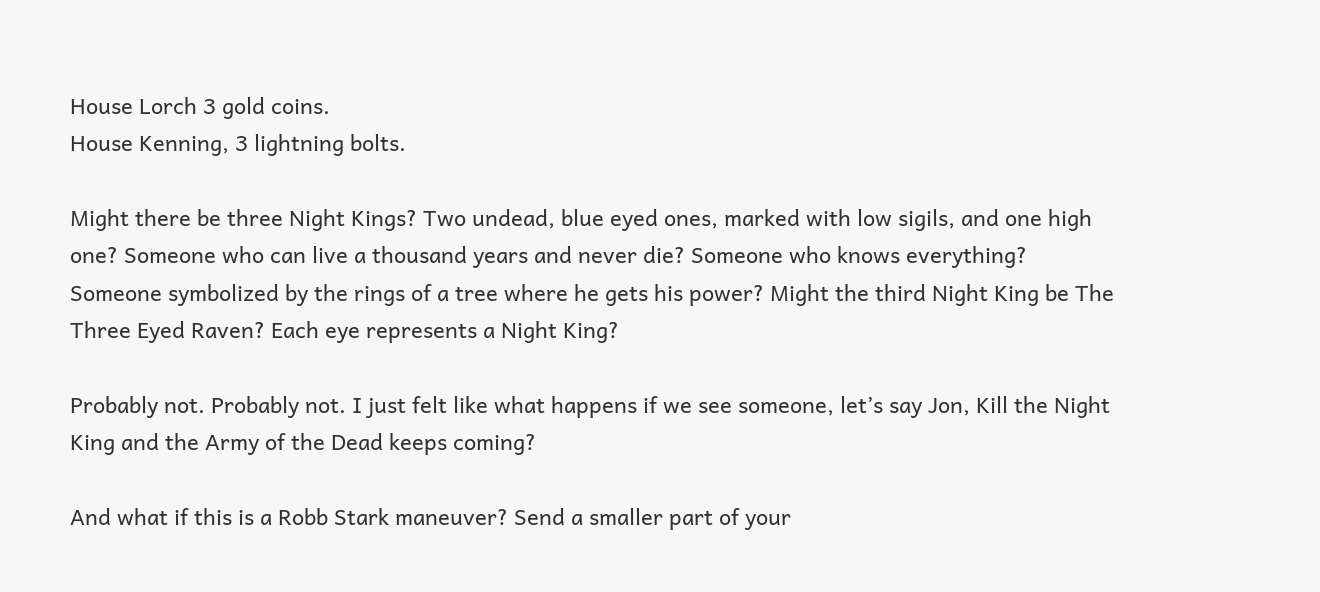House Lorch 3 gold coins.
House Kenning, 3 lightning bolts.

Might there be three Night Kings? Two undead, blue eyed ones, marked with low sigils, and one high one? Someone who can live a thousand years and never die? Someone who knows everything? Someone symbolized by the rings of a tree where he gets his power? Might the third Night King be The Three Eyed Raven? Each eye represents a Night King?

Probably not. Probably not. I just felt like what happens if we see someone, let’s say Jon, Kill the Night King and the Army of the Dead keeps coming?

And what if this is a Robb Stark maneuver? Send a smaller part of your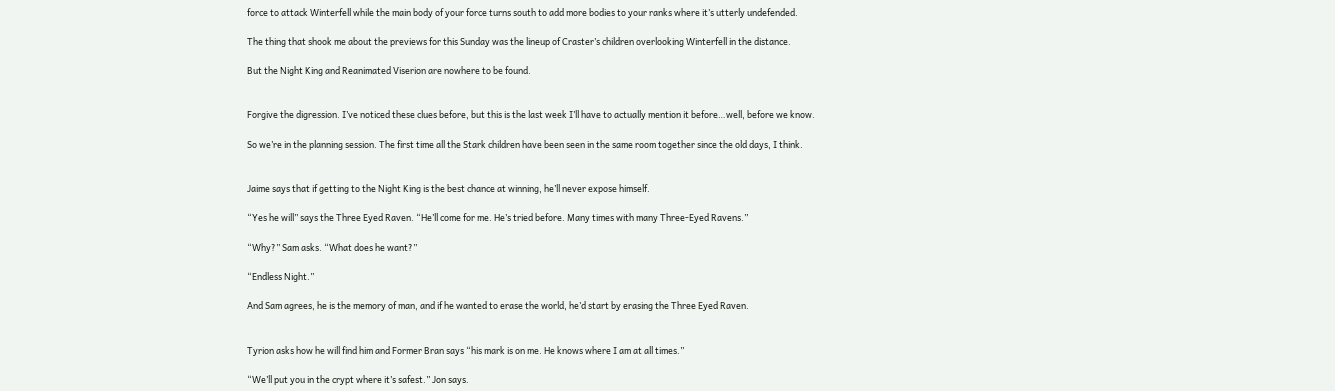force to attack Winterfell while the main body of your force turns south to add more bodies to your ranks where it’s utterly undefended.

The thing that shook me about the previews for this Sunday was the lineup of Craster’s children overlooking Winterfell in the distance.

But the Night King and Reanimated Viserion are nowhere to be found.


Forgive the digression. I’ve noticed these clues before, but this is the last week I’ll have to actually mention it before…well, before we know.

So we’re in the planning session. The first time all the Stark children have been seen in the same room together since the old days, I think.


Jaime says that if getting to the Night King is the best chance at winning, he’ll never expose himself.

“Yes he will” says the Three Eyed Raven. “He’ll come for me. He’s tried before. Many times with many Three-Eyed Ravens.”

“Why?” Sam asks. “What does he want?”

“Endless Night.”

And Sam agrees, he is the memory of man, and if he wanted to erase the world, he’d start by erasing the Three Eyed Raven.


Tyrion asks how he will find him and Former Bran says “his mark is on me. He knows where I am at all times.”

“We’ll put you in the crypt where it’s safest.” Jon says.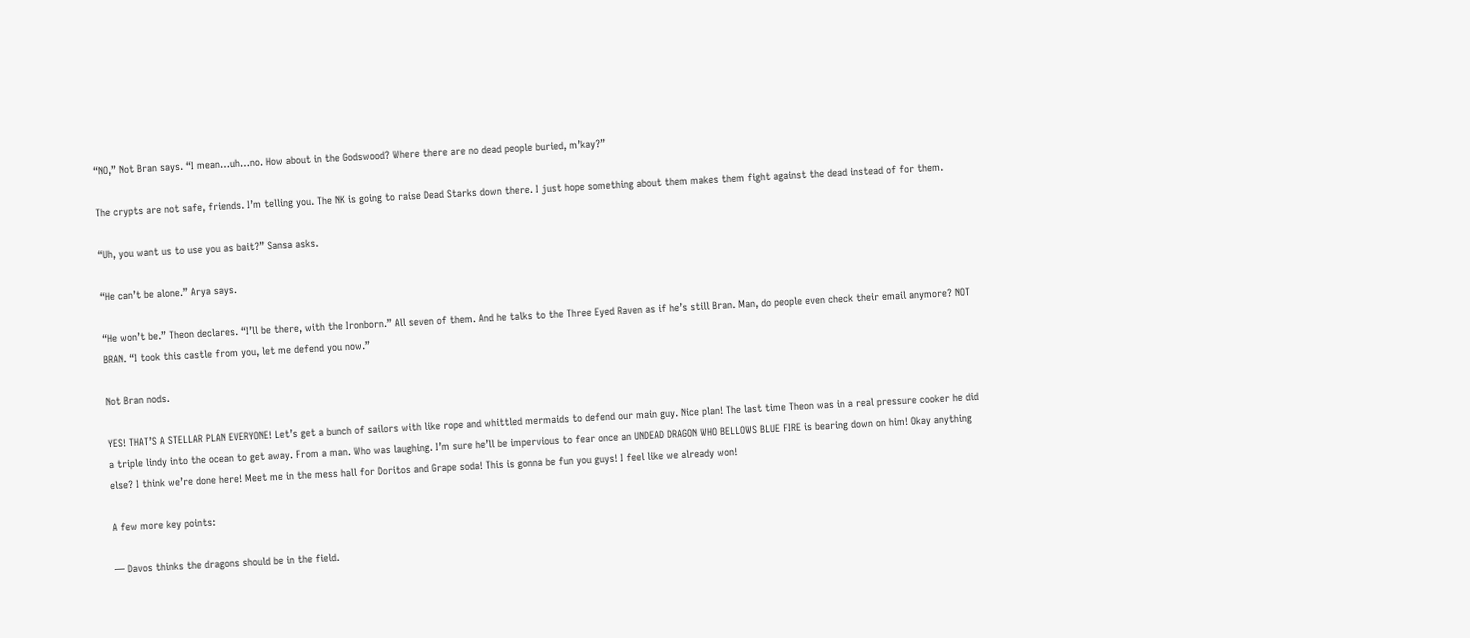“NO,” Not Bran says. “I mean…uh…no. How about in the Godswood? Where there are no dead people buried, m’kay?”

The crypts are not safe, friends. I’m telling you. The NK is going to raise Dead Starks down there. I just hope something about them makes them fight against the dead instead of for them.

“Uh, you want us to use you as bait?” Sansa asks.

“He can’t be alone.” Arya says.

“He won’t be.” Theon declares. “I’ll be there, with the Ironborn.” All seven of them. And he talks to the Three Eyed Raven as if he’s still Bran. Man, do people even check their email anymore? NOT BRAN. “I took this castle from you, let me defend you now.”

Not Bran nods.

YES! THAT’S A STELLAR PLAN EVERYONE! Let’s get a bunch of sailors with like rope and whittled mermaids to defend our main guy. Nice plan! The last time Theon was in a real pressure cooker he did a triple lindy into the ocean to get away. From a man. Who was laughing. I’m sure he’ll be impervious to fear once an UNDEAD DRAGON WHO BELLOWS BLUE FIRE is bearing down on him! Okay anything else? I think we’re done here! Meet me in the mess hall for Doritos and Grape soda! This is gonna be fun you guys! I feel like we already won!

A few more key points:

— Davos thinks the dragons should be in the field.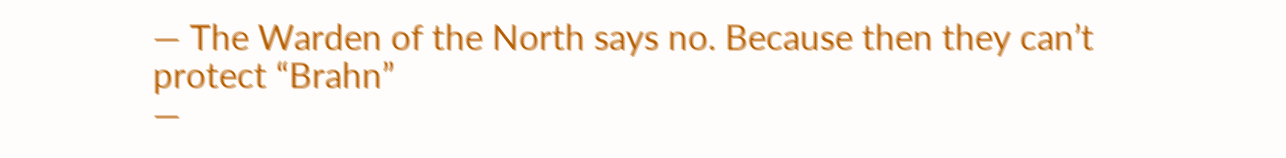— The Warden of the North says no. Because then they can’t protect “Brahn”
—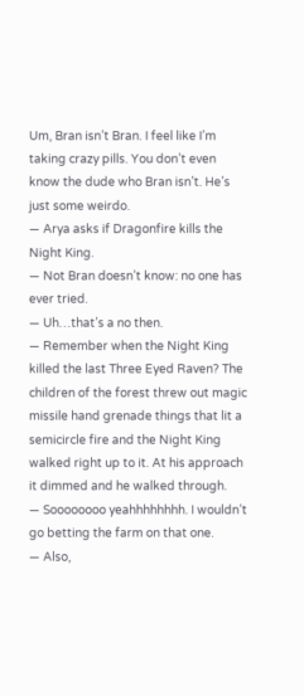Um, Bran isn’t Bran. I feel like I’m taking crazy pills. You don’t even know the dude who Bran isn’t. He’s just some weirdo.
— Arya asks if Dragonfire kills the Night King.
— Not Bran doesn’t know: no one has ever tried.
— Uh…that’s a no then.
— Remember when the Night King killed the last Three Eyed Raven? The children of the forest threw out magic missile hand grenade things that lit a semicircle fire and the Night King walked right up to it. At his approach it dimmed and he walked through.
— Soooooooo yeahhhhhhhh. I wouldn’t go betting the farm on that one.
— Also,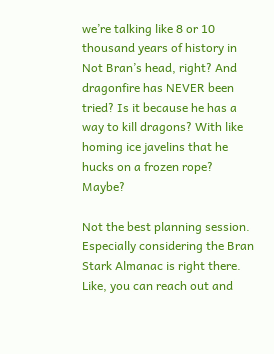we’re talking like 8 or 10 thousand years of history in Not Bran’s head, right? And dragonfire has NEVER been tried? Is it because he has a way to kill dragons? With like homing ice javelins that he hucks on a frozen rope? Maybe?

Not the best planning session. Especially considering the Bran Stark Almanac is right there. Like, you can reach out and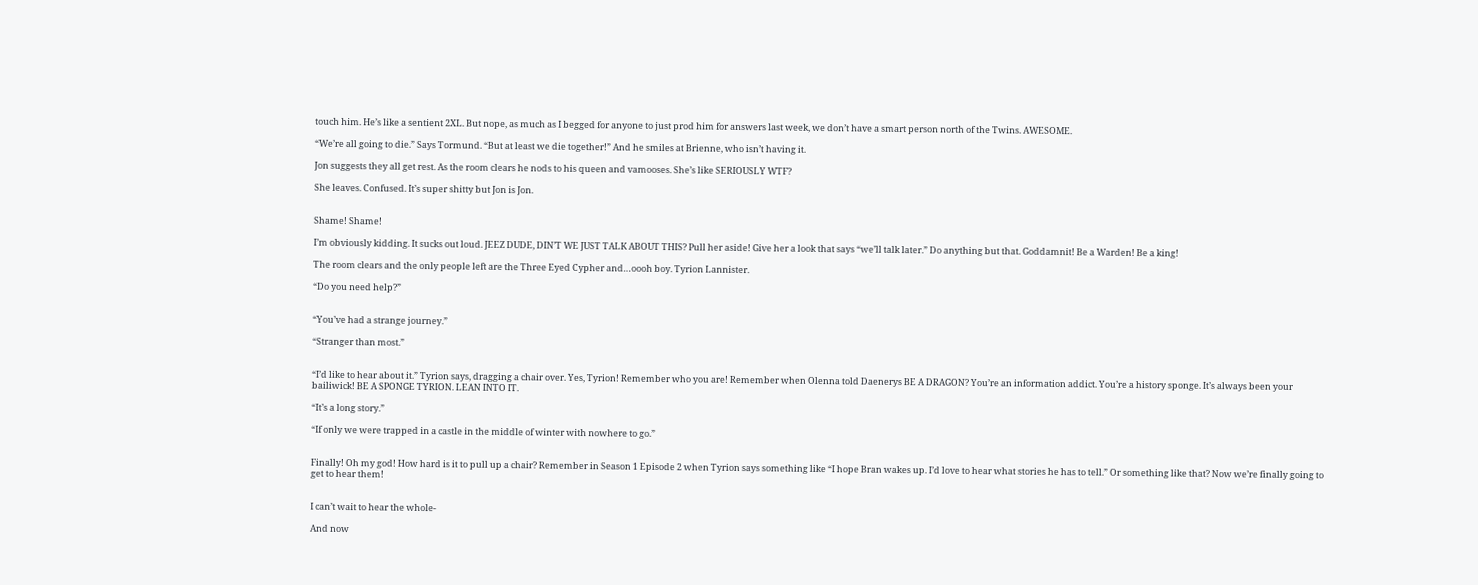touch him. He’s like a sentient 2XL. But nope, as much as I begged for anyone to just prod him for answers last week, we don’t have a smart person north of the Twins. AWESOME.

“We’re all going to die.” Says Tormund. “But at least we die together!” And he smiles at Brienne, who isn’t having it.

Jon suggests they all get rest. As the room clears he nods to his queen and vamooses. She’s like SERIOUSLY WTF?

She leaves. Confused. It’s super shitty but Jon is Jon.


Shame! Shame!

I’m obviously kidding. It sucks out loud. JEEZ DUDE, DIN’T WE JUST TALK ABOUT THIS? Pull her aside! Give her a look that says “we’ll talk later.” Do anything but that. Goddamnit! Be a Warden! Be a king!

The room clears and the only people left are the Three Eyed Cypher and…oooh boy. Tyrion Lannister.

“Do you need help?”


“You’ve had a strange journey.”

“Stranger than most.”


“I’d like to hear about it.” Tyrion says, dragging a chair over. Yes, Tyrion! Remember who you are! Remember when Olenna told Daenerys BE A DRAGON? You’re an information addict. You’re a history sponge. It’s always been your bailiwick! BE A SPONGE TYRION. LEAN INTO IT.

“It’s a long story.”

“If only we were trapped in a castle in the middle of winter with nowhere to go.”


Finally! Oh my god! How hard is it to pull up a chair? Remember in Season 1 Episode 2 when Tyrion says something like “I hope Bran wakes up. I’d love to hear what stories he has to tell.” Or something like that? Now we’re finally going to get to hear them!


I can’t wait to hear the whole-

And now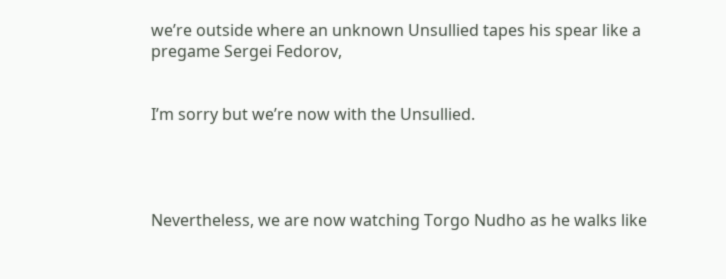we’re outside where an unknown Unsullied tapes his spear like a pregame Sergei Fedorov,


I’m sorry but we’re now with the Unsullied.




Nevertheless, we are now watching Torgo Nudho as he walks like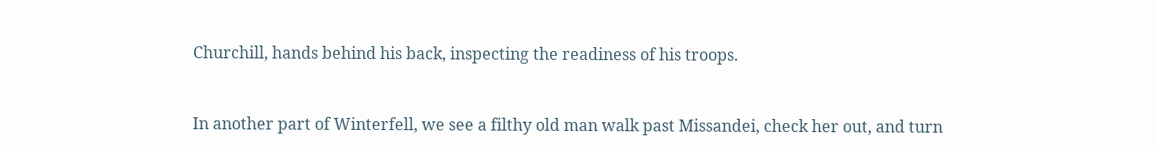Churchill, hands behind his back, inspecting the readiness of his troops.


In another part of Winterfell, we see a filthy old man walk past Missandei, check her out, and turn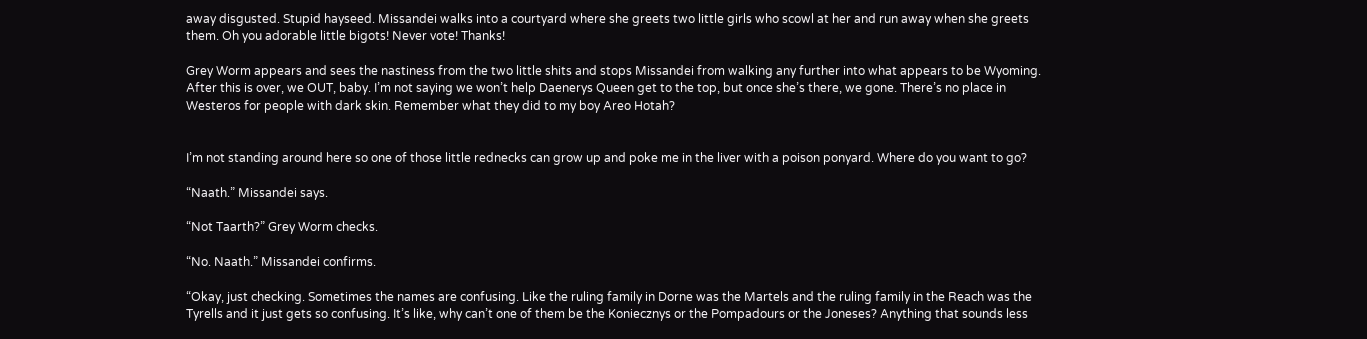away disgusted. Stupid hayseed. Missandei walks into a courtyard where she greets two little girls who scowl at her and run away when she greets them. Oh you adorable little bigots! Never vote! Thanks!

Grey Worm appears and sees the nastiness from the two little shits and stops Missandei from walking any further into what appears to be Wyoming. After this is over, we OUT, baby. I’m not saying we won’t help Daenerys Queen get to the top, but once she’s there, we gone. There’s no place in Westeros for people with dark skin. Remember what they did to my boy Areo Hotah?


I’m not standing around here so one of those little rednecks can grow up and poke me in the liver with a poison ponyard. Where do you want to go?

“Naath.” Missandei says.

“Not Taarth?” Grey Worm checks.

“No. Naath.” Missandei confirms.

“Okay, just checking. Sometimes the names are confusing. Like the ruling family in Dorne was the Martels and the ruling family in the Reach was the Tyrells and it just gets so confusing. It’s like, why can’t one of them be the Koniecznys or the Pompadours or the Joneses? Anything that sounds less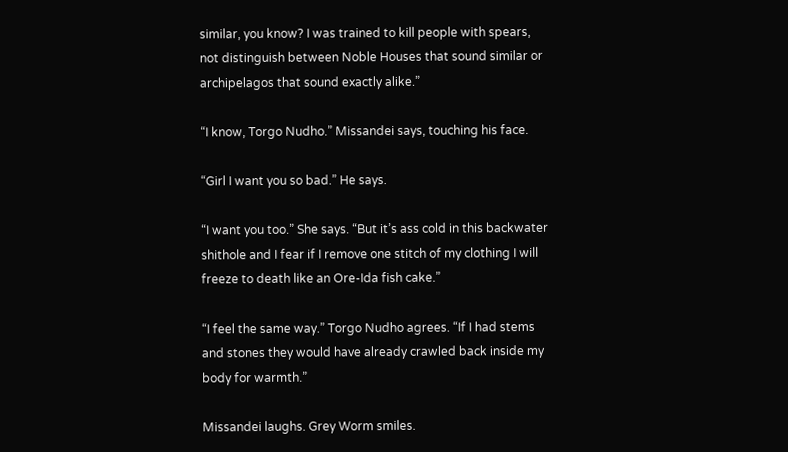similar, you know? I was trained to kill people with spears, not distinguish between Noble Houses that sound similar or archipelagos that sound exactly alike.”

“I know, Torgo Nudho.” Missandei says, touching his face.

“Girl I want you so bad.” He says.

“I want you too.” She says. “But it’s ass cold in this backwater shithole and I fear if I remove one stitch of my clothing I will freeze to death like an Ore-Ida fish cake.”

“I feel the same way.” Torgo Nudho agrees. “If I had stems and stones they would have already crawled back inside my body for warmth.”

Missandei laughs. Grey Worm smiles.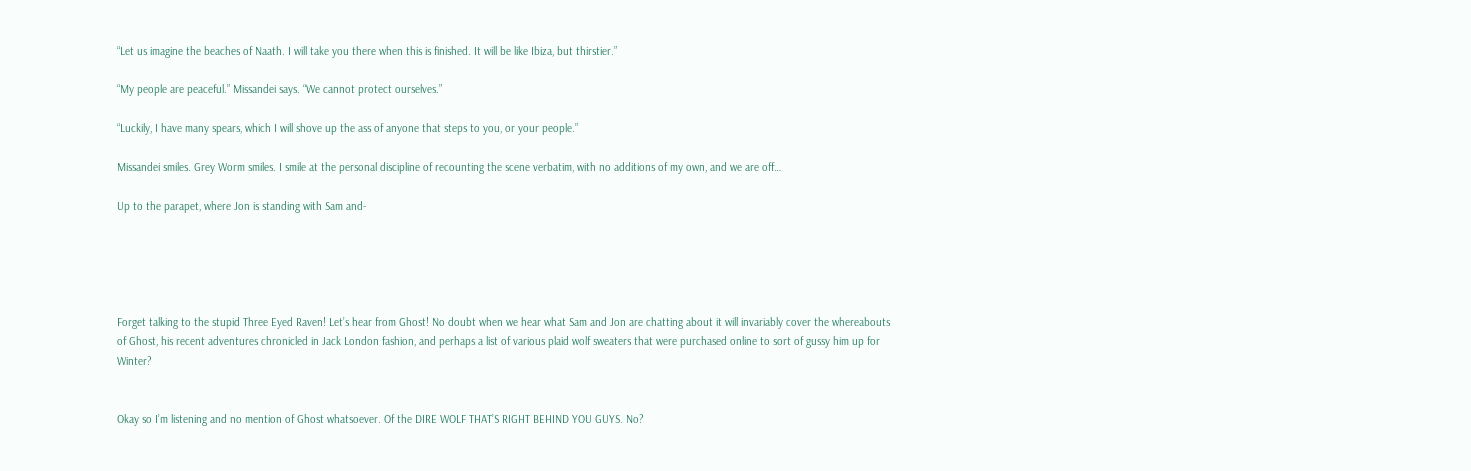“Let us imagine the beaches of Naath. I will take you there when this is finished. It will be like Ibiza, but thirstier.”

“My people are peaceful.” Missandei says. “We cannot protect ourselves.”

“Luckily, I have many spears, which I will shove up the ass of anyone that steps to you, or your people.”

Missandei smiles. Grey Worm smiles. I smile at the personal discipline of recounting the scene verbatim, with no additions of my own, and we are off…

Up to the parapet, where Jon is standing with Sam and-





Forget talking to the stupid Three Eyed Raven! Let’s hear from Ghost! No doubt when we hear what Sam and Jon are chatting about it will invariably cover the whereabouts of Ghost, his recent adventures chronicled in Jack London fashion, and perhaps a list of various plaid wolf sweaters that were purchased online to sort of gussy him up for Winter?


Okay so I’m listening and no mention of Ghost whatsoever. Of the DIRE WOLF THAT’S RIGHT BEHIND YOU GUYS. No?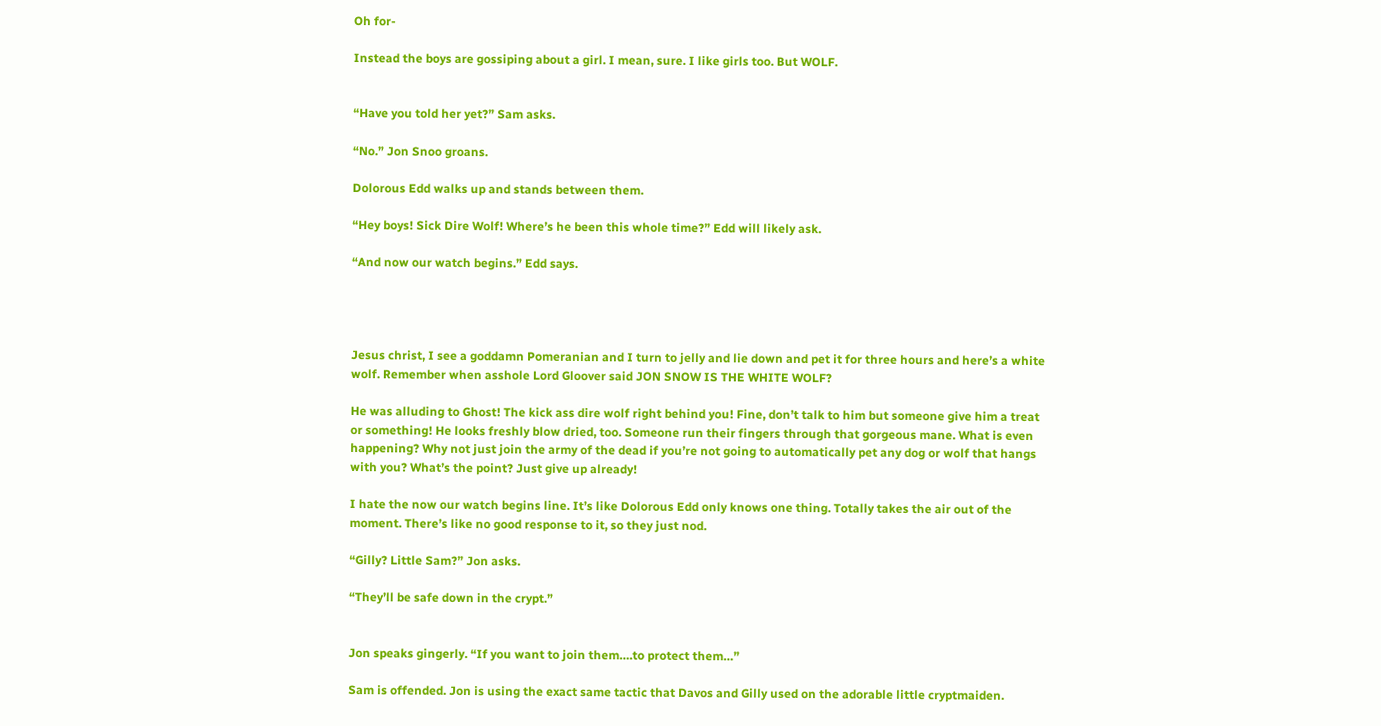Oh for-

Instead the boys are gossiping about a girl. I mean, sure. I like girls too. But WOLF.


“Have you told her yet?” Sam asks.

“No.” Jon Snoo groans.

Dolorous Edd walks up and stands between them.

“Hey boys! Sick Dire Wolf! Where’s he been this whole time?” Edd will likely ask.

“And now our watch begins.” Edd says.




Jesus christ, I see a goddamn Pomeranian and I turn to jelly and lie down and pet it for three hours and here’s a white wolf. Remember when asshole Lord Gloover said JON SNOW IS THE WHITE WOLF?

He was alluding to Ghost! The kick ass dire wolf right behind you! Fine, don’t talk to him but someone give him a treat or something! He looks freshly blow dried, too. Someone run their fingers through that gorgeous mane. What is even happening? Why not just join the army of the dead if you’re not going to automatically pet any dog or wolf that hangs with you? What’s the point? Just give up already!

I hate the now our watch begins line. It’s like Dolorous Edd only knows one thing. Totally takes the air out of the moment. There’s like no good response to it, so they just nod.

“Gilly? Little Sam?” Jon asks.

“They’ll be safe down in the crypt.”


Jon speaks gingerly. “If you want to join them….to protect them…”

Sam is offended. Jon is using the exact same tactic that Davos and Gilly used on the adorable little cryptmaiden.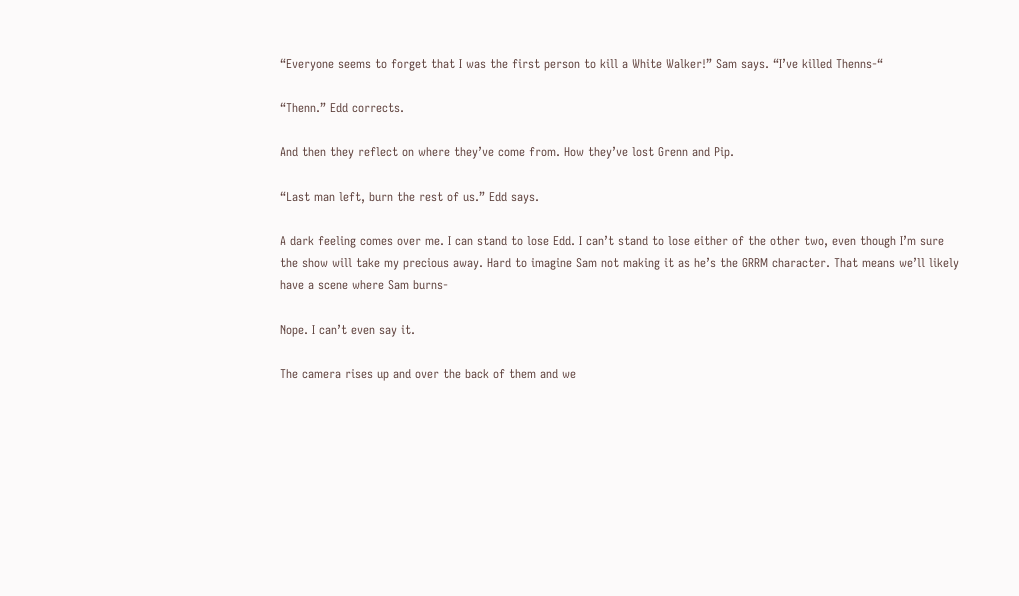“Everyone seems to forget that I was the first person to kill a White Walker!” Sam says. “I’ve killed Thenns-“

“Thenn.” Edd corrects.

And then they reflect on where they’ve come from. How they’ve lost Grenn and Pip.

“Last man left, burn the rest of us.” Edd says.

A dark feeling comes over me. I can stand to lose Edd. I can’t stand to lose either of the other two, even though I’m sure the show will take my precious away. Hard to imagine Sam not making it as he’s the GRRM character. That means we’ll likely have a scene where Sam burns-

Nope. I can’t even say it.

The camera rises up and over the back of them and we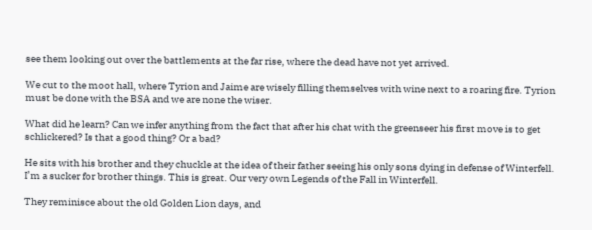see them looking out over the battlements at the far rise, where the dead have not yet arrived.

We cut to the moot hall, where Tyrion and Jaime are wisely filling themselves with wine next to a roaring fire. Tyrion must be done with the BSA and we are none the wiser.

What did he learn? Can we infer anything from the fact that after his chat with the greenseer his first move is to get schlickered? Is that a good thing? Or a bad?

He sits with his brother and they chuckle at the idea of their father seeing his only sons dying in defense of Winterfell. I’m a sucker for brother things. This is great. Our very own Legends of the Fall in Winterfell.

They reminisce about the old Golden Lion days, and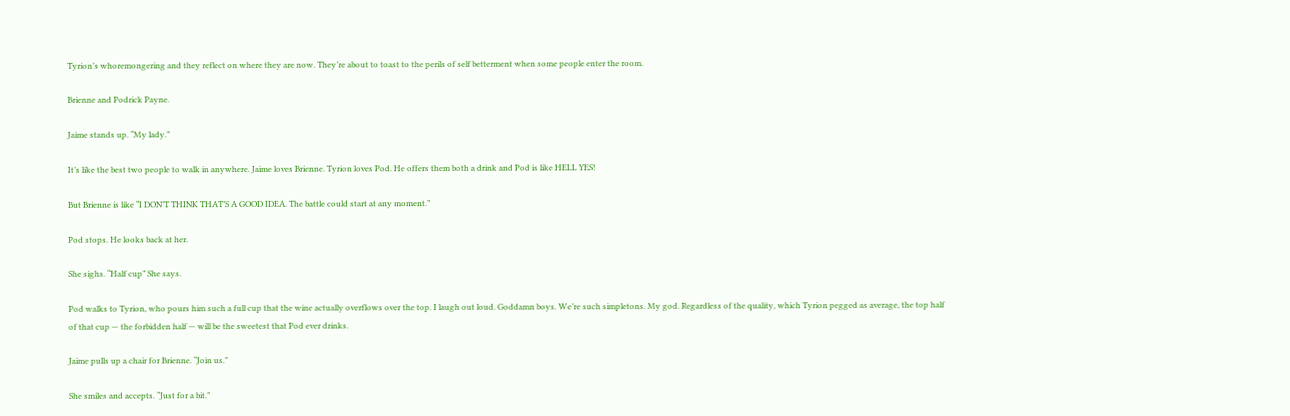Tyrion’s whoremongering and they reflect on where they are now. They’re about to toast to the perils of self betterment when some people enter the room.

Brienne and Podrick Payne.

Jaime stands up. “My lady.”

It’s like the best two people to walk in anywhere. Jaime loves Brienne. Tyrion loves Pod. He offers them both a drink and Pod is like HELL YES!

But Brienne is like “I DON’T THINK THAT’S A GOOD IDEA. The battle could start at any moment.”

Pod stops. He looks back at her.

She sighs. “Half cup” She says.

Pod walks to Tyrion, who pours him such a full cup that the wine actually overflows over the top. I laugh out loud. Goddamn boys. We’re such simpletons. My god. Regardless of the quality, which Tyrion pegged as average, the top half of that cup — the forbidden half — will be the sweetest that Pod ever drinks.

Jaime pulls up a chair for Brienne. “Join us.”

She smiles and accepts. “Just for a bit.”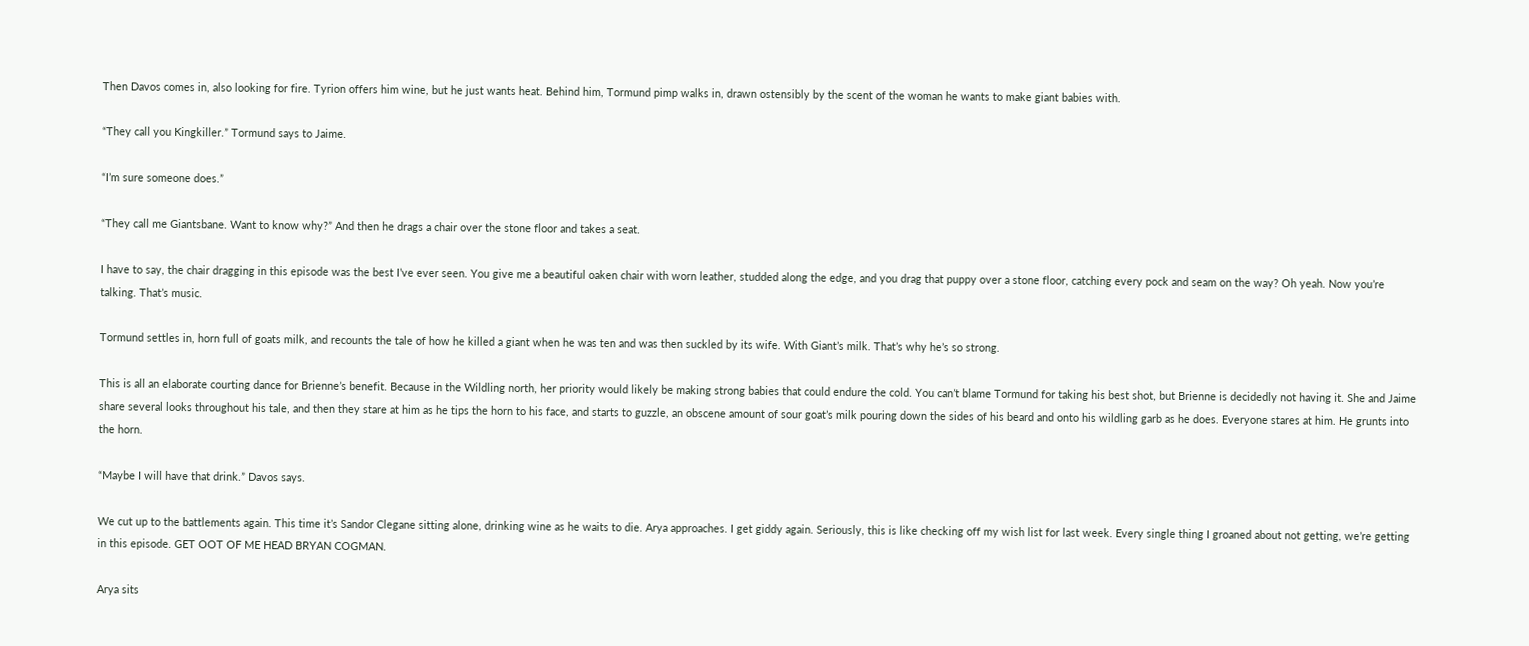Then Davos comes in, also looking for fire. Tyrion offers him wine, but he just wants heat. Behind him, Tormund pimp walks in, drawn ostensibly by the scent of the woman he wants to make giant babies with.

“They call you Kingkiller.” Tormund says to Jaime.

“I’m sure someone does.”

“They call me Giantsbane. Want to know why?” And then he drags a chair over the stone floor and takes a seat.

I have to say, the chair dragging in this episode was the best I’ve ever seen. You give me a beautiful oaken chair with worn leather, studded along the edge, and you drag that puppy over a stone floor, catching every pock and seam on the way? Oh yeah. Now you’re talking. That’s music.

Tormund settles in, horn full of goats milk, and recounts the tale of how he killed a giant when he was ten and was then suckled by its wife. With Giant’s milk. That’s why he’s so strong.

This is all an elaborate courting dance for Brienne’s benefit. Because in the Wildling north, her priority would likely be making strong babies that could endure the cold. You can’t blame Tormund for taking his best shot, but Brienne is decidedly not having it. She and Jaime share several looks throughout his tale, and then they stare at him as he tips the horn to his face, and starts to guzzle, an obscene amount of sour goat’s milk pouring down the sides of his beard and onto his wildling garb as he does. Everyone stares at him. He grunts into the horn.

“Maybe I will have that drink.” Davos says.

We cut up to the battlements again. This time it’s Sandor Clegane sitting alone, drinking wine as he waits to die. Arya approaches. I get giddy again. Seriously, this is like checking off my wish list for last week. Every single thing I groaned about not getting, we’re getting in this episode. GET OOT OF ME HEAD BRYAN COGMAN.

Arya sits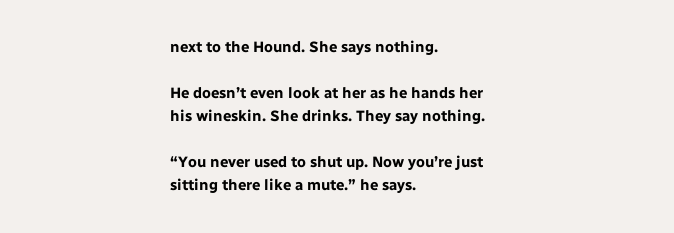next to the Hound. She says nothing.

He doesn’t even look at her as he hands her his wineskin. She drinks. They say nothing.

“You never used to shut up. Now you’re just sitting there like a mute.” he says.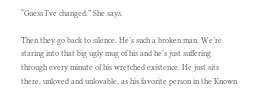“Guess I’ve changed.” She says.

Then they go back to silence. He’s such a broken man. We’re staring into that big ugly mug of his and he’s just suffering through every minute of his wretched existence. He just sits there, unloved and unlovable, as his favorite person in the Known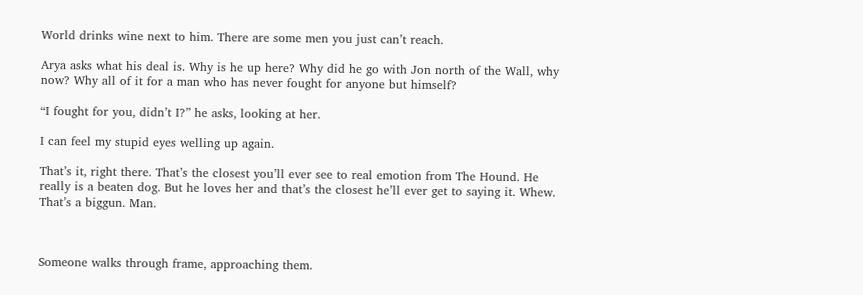World drinks wine next to him. There are some men you just can’t reach.

Arya asks what his deal is. Why is he up here? Why did he go with Jon north of the Wall, why now? Why all of it for a man who has never fought for anyone but himself?

“I fought for you, didn’t I?” he asks, looking at her.

I can feel my stupid eyes welling up again.

That’s it, right there. That’s the closest you’ll ever see to real emotion from The Hound. He really is a beaten dog. But he loves her and that’s the closest he’ll ever get to saying it. Whew. That’s a biggun. Man.



Someone walks through frame, approaching them.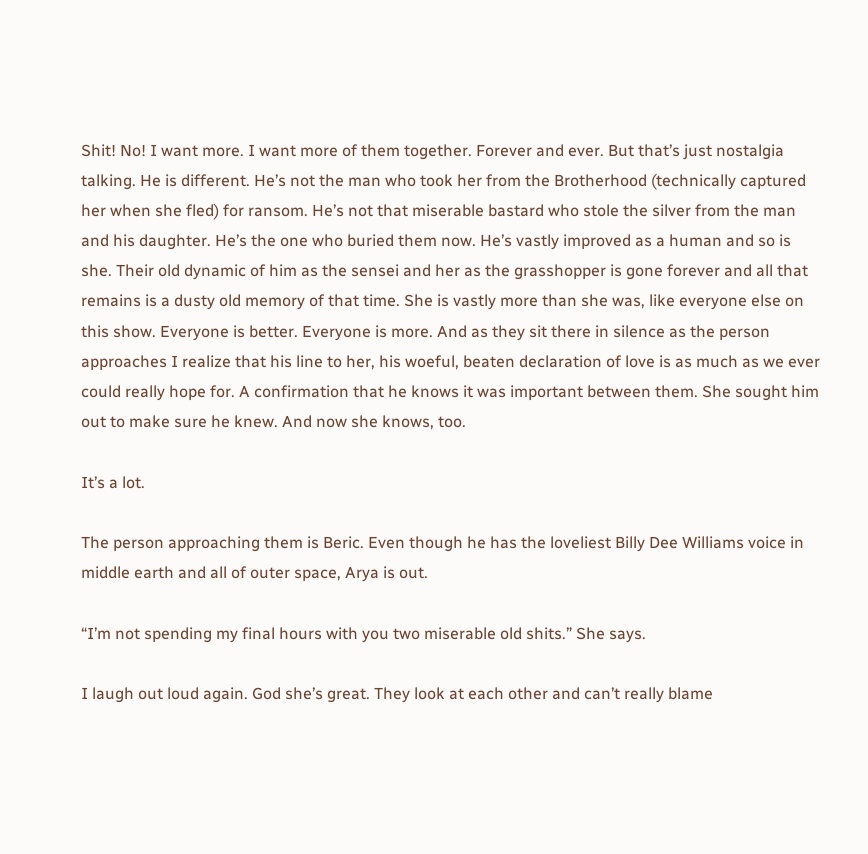Shit! No! I want more. I want more of them together. Forever and ever. But that’s just nostalgia talking. He is different. He’s not the man who took her from the Brotherhood (technically captured her when she fled) for ransom. He’s not that miserable bastard who stole the silver from the man and his daughter. He’s the one who buried them now. He’s vastly improved as a human and so is she. Their old dynamic of him as the sensei and her as the grasshopper is gone forever and all that remains is a dusty old memory of that time. She is vastly more than she was, like everyone else on this show. Everyone is better. Everyone is more. And as they sit there in silence as the person approaches I realize that his line to her, his woeful, beaten declaration of love is as much as we ever could really hope for. A confirmation that he knows it was important between them. She sought him out to make sure he knew. And now she knows, too.

It’s a lot.

The person approaching them is Beric. Even though he has the loveliest Billy Dee Williams voice in middle earth and all of outer space, Arya is out.

“I’m not spending my final hours with you two miserable old shits.” She says.

I laugh out loud again. God she’s great. They look at each other and can’t really blame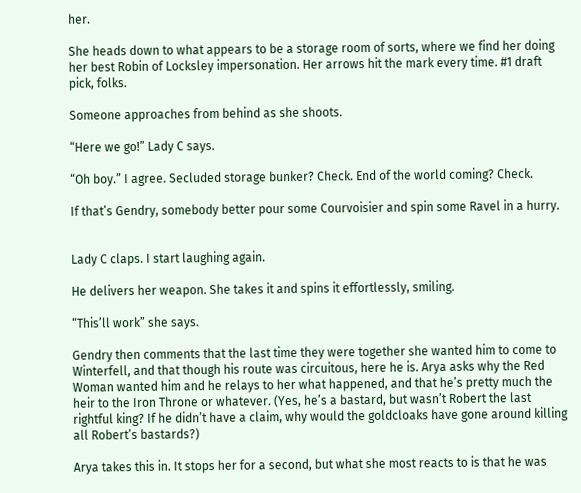her.

She heads down to what appears to be a storage room of sorts, where we find her doing her best Robin of Locksley impersonation. Her arrows hit the mark every time. #1 draft pick, folks.

Someone approaches from behind as she shoots.

“Here we go!” Lady C says.

“Oh boy.” I agree. Secluded storage bunker? Check. End of the world coming? Check.

If that’s Gendry, somebody better pour some Courvoisier and spin some Ravel in a hurry.


Lady C claps. I start laughing again.

He delivers her weapon. She takes it and spins it effortlessly, smiling.

“This’ll work” she says.

Gendry then comments that the last time they were together she wanted him to come to Winterfell, and that though his route was circuitous, here he is. Arya asks why the Red Woman wanted him and he relays to her what happened, and that he’s pretty much the heir to the Iron Throne or whatever. (Yes, he’s a bastard, but wasn’t Robert the last rightful king? If he didn’t have a claim, why would the goldcloaks have gone around killing all Robert’s bastards?)

Arya takes this in. It stops her for a second, but what she most reacts to is that he was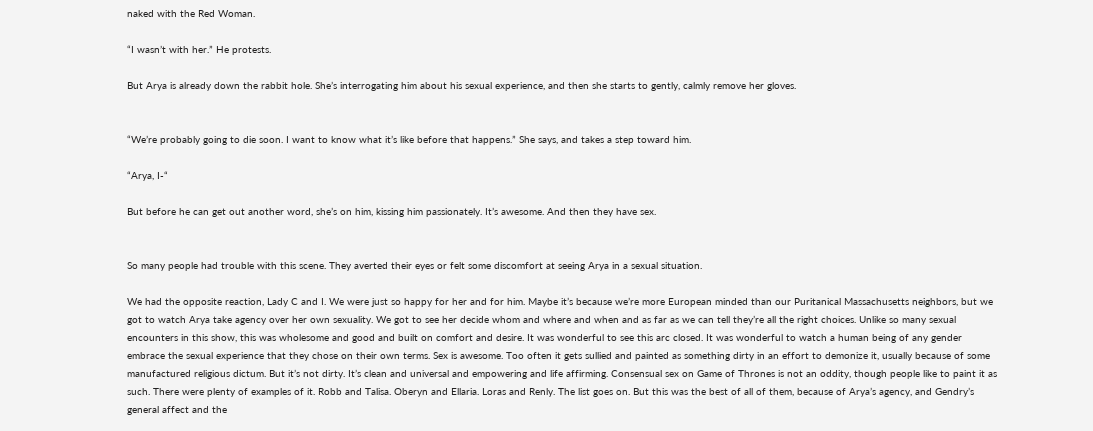naked with the Red Woman.

“I wasn’t with her.” He protests.

But Arya is already down the rabbit hole. She’s interrogating him about his sexual experience, and then she starts to gently, calmly remove her gloves.


“We’re probably going to die soon. I want to know what it’s like before that happens.” She says, and takes a step toward him.

“Arya, I-“

But before he can get out another word, she’s on him, kissing him passionately. It’s awesome. And then they have sex.


So many people had trouble with this scene. They averted their eyes or felt some discomfort at seeing Arya in a sexual situation.

We had the opposite reaction, Lady C and I. We were just so happy for her and for him. Maybe it’s because we’re more European minded than our Puritanical Massachusetts neighbors, but we got to watch Arya take agency over her own sexuality. We got to see her decide whom and where and when and as far as we can tell they’re all the right choices. Unlike so many sexual encounters in this show, this was wholesome and good and built on comfort and desire. It was wonderful to see this arc closed. It was wonderful to watch a human being of any gender embrace the sexual experience that they chose on their own terms. Sex is awesome. Too often it gets sullied and painted as something dirty in an effort to demonize it, usually because of some manufactured religious dictum. But it’s not dirty. It’s clean and universal and empowering and life affirming. Consensual sex on Game of Thrones is not an oddity, though people like to paint it as such. There were plenty of examples of it. Robb and Talisa. Oberyn and Ellaria. Loras and Renly. The list goes on. But this was the best of all of them, because of Arya’s agency, and Gendry’s general affect and the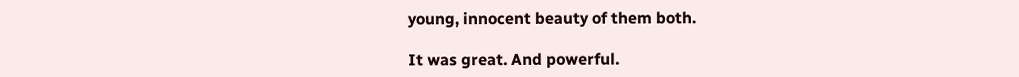young, innocent beauty of them both.

It was great. And powerful.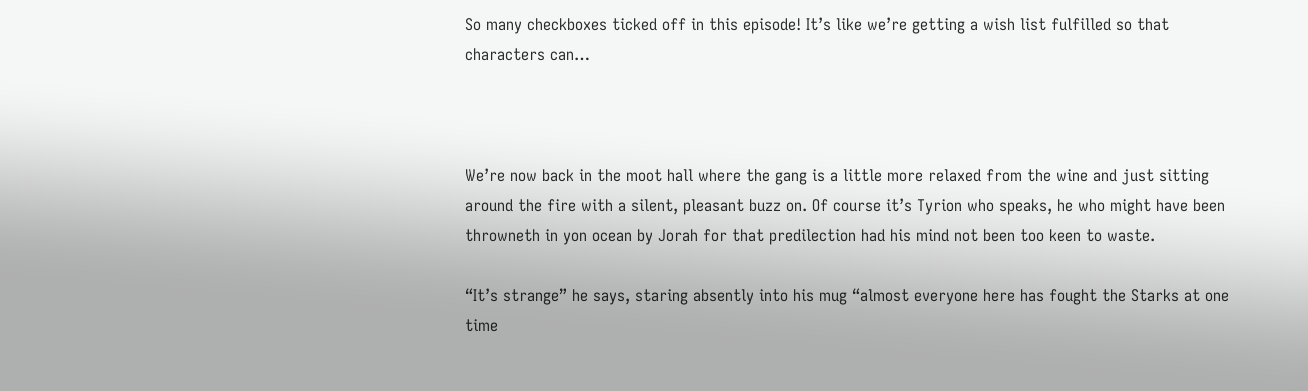So many checkboxes ticked off in this episode! It’s like we’re getting a wish list fulfilled so that characters can…



We’re now back in the moot hall where the gang is a little more relaxed from the wine and just sitting around the fire with a silent, pleasant buzz on. Of course it’s Tyrion who speaks, he who might have been throwneth in yon ocean by Jorah for that predilection had his mind not been too keen to waste.

“It’s strange” he says, staring absently into his mug “almost everyone here has fought the Starks at one time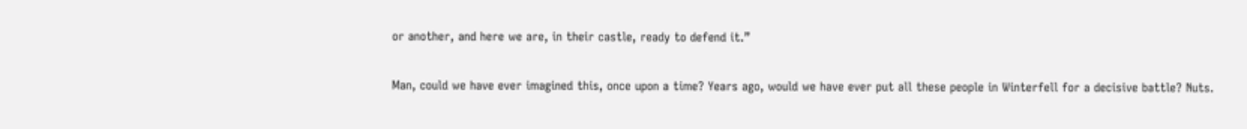or another, and here we are, in their castle, ready to defend it.”

Man, could we have ever imagined this, once upon a time? Years ago, would we have ever put all these people in Winterfell for a decisive battle? Nuts.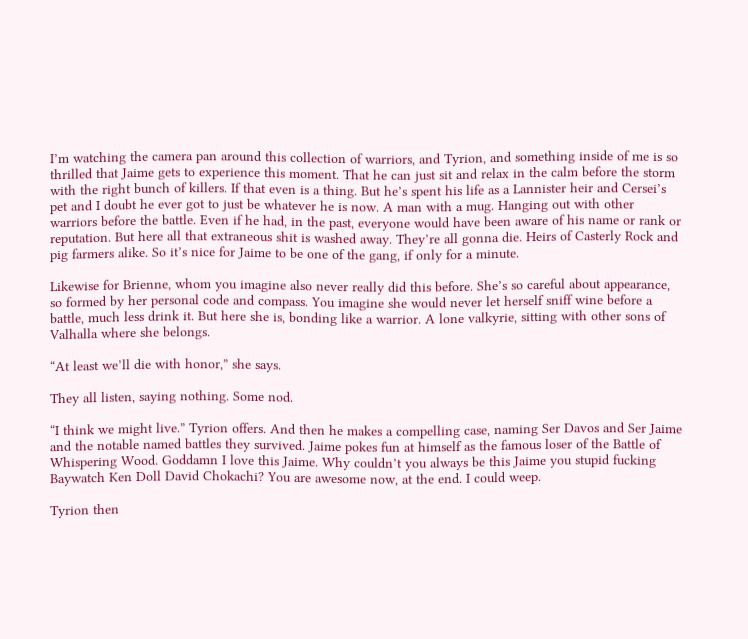I’m watching the camera pan around this collection of warriors, and Tyrion, and something inside of me is so thrilled that Jaime gets to experience this moment. That he can just sit and relax in the calm before the storm with the right bunch of killers. If that even is a thing. But he’s spent his life as a Lannister heir and Cersei’s pet and I doubt he ever got to just be whatever he is now. A man with a mug. Hanging out with other warriors before the battle. Even if he had, in the past, everyone would have been aware of his name or rank or reputation. But here all that extraneous shit is washed away. They’re all gonna die. Heirs of Casterly Rock and pig farmers alike. So it’s nice for Jaime to be one of the gang, if only for a minute.

Likewise for Brienne, whom you imagine also never really did this before. She’s so careful about appearance, so formed by her personal code and compass. You imagine she would never let herself sniff wine before a battle, much less drink it. But here she is, bonding like a warrior. A lone valkyrie, sitting with other sons of Valhalla where she belongs.

“At least we’ll die with honor,” she says.

They all listen, saying nothing. Some nod.

“I think we might live.” Tyrion offers. And then he makes a compelling case, naming Ser Davos and Ser Jaime and the notable named battles they survived. Jaime pokes fun at himself as the famous loser of the Battle of Whispering Wood. Goddamn I love this Jaime. Why couldn’t you always be this Jaime you stupid fucking Baywatch Ken Doll David Chokachi? You are awesome now, at the end. I could weep.

Tyrion then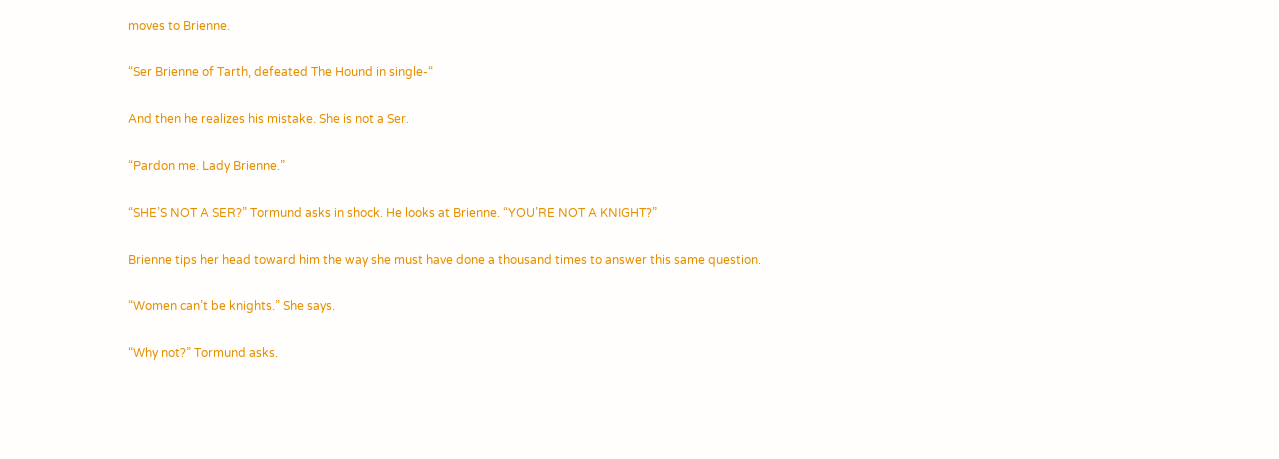moves to Brienne.

“Ser Brienne of Tarth, defeated The Hound in single-“

And then he realizes his mistake. She is not a Ser.

“Pardon me. Lady Brienne.”

“SHE’S NOT A SER?” Tormund asks in shock. He looks at Brienne. “YOU’RE NOT A KNIGHT?”

Brienne tips her head toward him the way she must have done a thousand times to answer this same question.

“Women can’t be knights.” She says.

“Why not?” Tormund asks.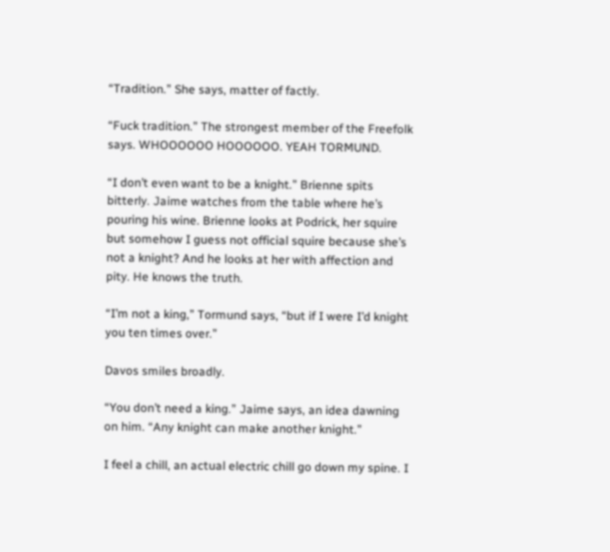“Tradition.” She says, matter of factly.

“Fuck tradition.” The strongest member of the Freefolk says. WHOOOOOO HOOOOOO. YEAH TORMUND.

“I don’t even want to be a knight.” Brienne spits bitterly. Jaime watches from the table where he’s pouring his wine. Brienne looks at Podrick, her squire but somehow I guess not official squire because she’s not a knight? And he looks at her with affection and pity. He knows the truth.

“I’m not a king,” Tormund says, “but if I were I’d knight you ten times over.”

Davos smiles broadly.

“You don’t need a king.” Jaime says, an idea dawning on him. “Any knight can make another knight.”

I feel a chill, an actual electric chill go down my spine. I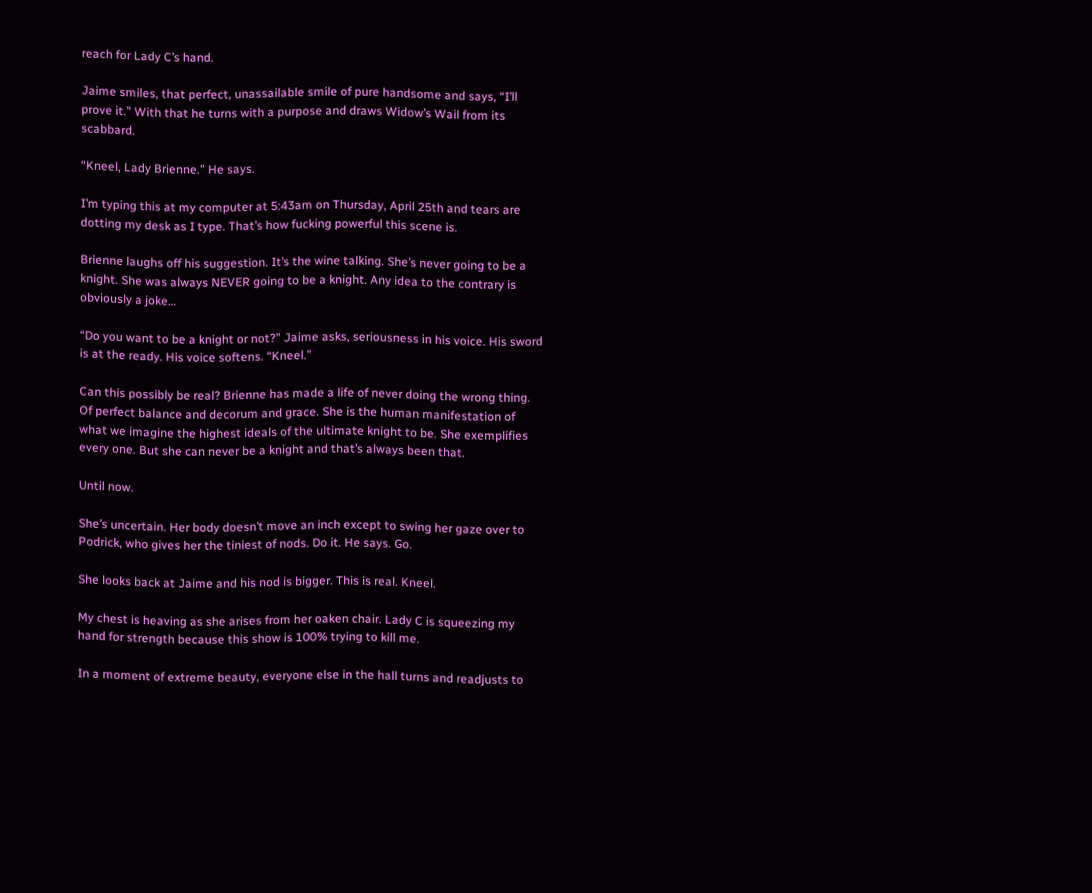reach for Lady C’s hand.

Jaime smiles, that perfect, unassailable smile of pure handsome and says, “I’ll prove it.” With that he turns with a purpose and draws Widow’s Wail from its scabbard.

“Kneel, Lady Brienne.” He says.

I’m typing this at my computer at 5:43am on Thursday, April 25th and tears are dotting my desk as I type. That’s how fucking powerful this scene is.

Brienne laughs off his suggestion. It’s the wine talking. She’s never going to be a knight. She was always NEVER going to be a knight. Any idea to the contrary is obviously a joke…

“Do you want to be a knight or not?” Jaime asks, seriousness in his voice. His sword is at the ready. His voice softens. “Kneel.”

Can this possibly be real? Brienne has made a life of never doing the wrong thing. Of perfect balance and decorum and grace. She is the human manifestation of what we imagine the highest ideals of the ultimate knight to be. She exemplifies every one. But she can never be a knight and that’s always been that.

Until now.

She’s uncertain. Her body doesn’t move an inch except to swing her gaze over to Podrick, who gives her the tiniest of nods. Do it. He says. Go.

She looks back at Jaime and his nod is bigger. This is real. Kneel.

My chest is heaving as she arises from her oaken chair. Lady C is squeezing my hand for strength because this show is 100% trying to kill me.

In a moment of extreme beauty, everyone else in the hall turns and readjusts to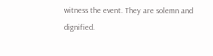witness the event. They are solemn and dignified.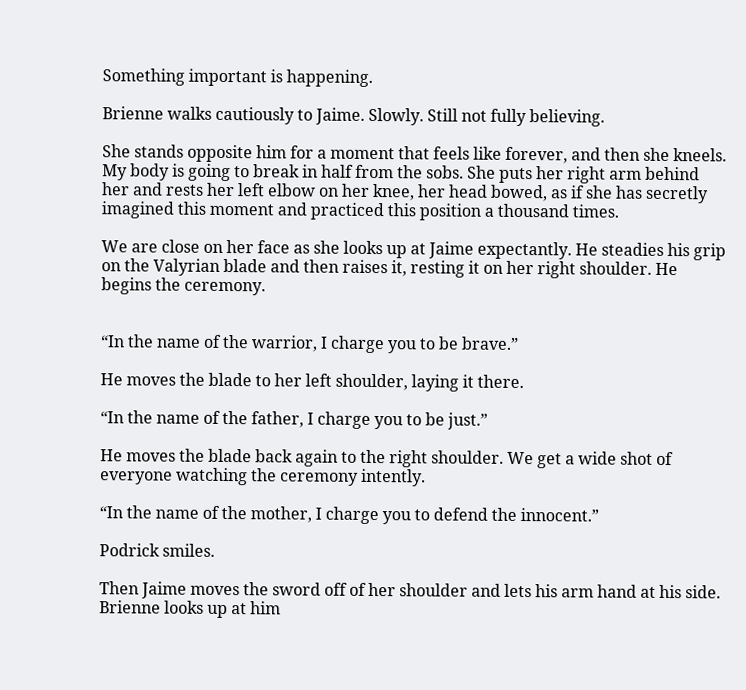Something important is happening.

Brienne walks cautiously to Jaime. Slowly. Still not fully believing.

She stands opposite him for a moment that feels like forever, and then she kneels. My body is going to break in half from the sobs. She puts her right arm behind her and rests her left elbow on her knee, her head bowed, as if she has secretly imagined this moment and practiced this position a thousand times.

We are close on her face as she looks up at Jaime expectantly. He steadies his grip on the Valyrian blade and then raises it, resting it on her right shoulder. He begins the ceremony.


“In the name of the warrior, I charge you to be brave.”

He moves the blade to her left shoulder, laying it there.

“In the name of the father, I charge you to be just.”

He moves the blade back again to the right shoulder. We get a wide shot of everyone watching the ceremony intently.

“In the name of the mother, I charge you to defend the innocent.”

Podrick smiles.

Then Jaime moves the sword off of her shoulder and lets his arm hand at his side. Brienne looks up at him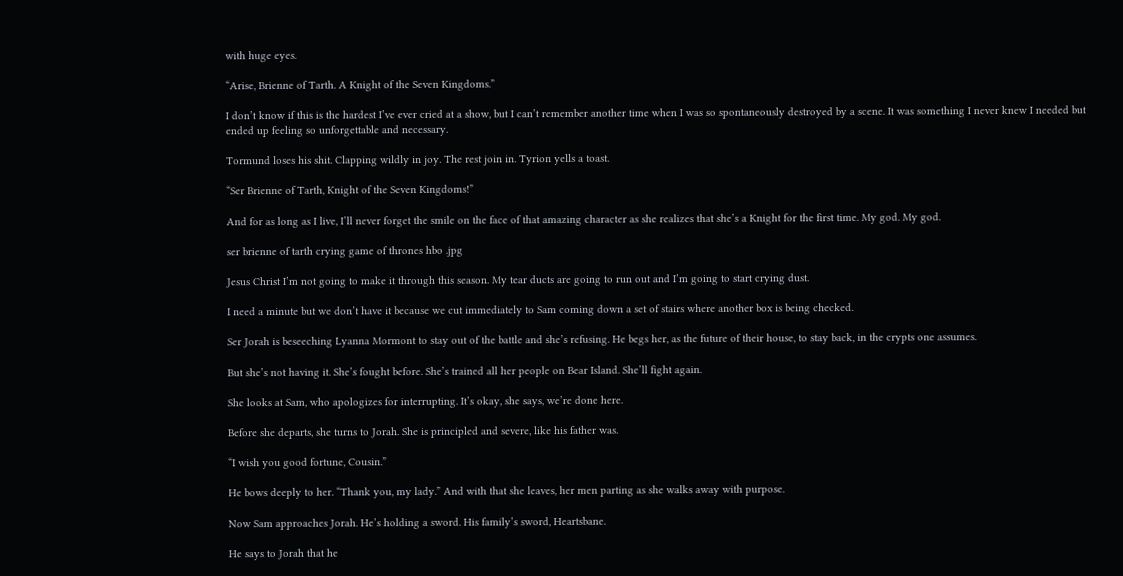with huge eyes.

“Arise, Brienne of Tarth. A Knight of the Seven Kingdoms.”

I don’t know if this is the hardest I’ve ever cried at a show, but I can’t remember another time when I was so spontaneously destroyed by a scene. It was something I never knew I needed but ended up feeling so unforgettable and necessary.

Tormund loses his shit. Clapping wildly in joy. The rest join in. Tyrion yells a toast.

“Ser Brienne of Tarth, Knight of the Seven Kingdoms!”

And for as long as I live, I’ll never forget the smile on the face of that amazing character as she realizes that she’s a Knight for the first time. My god. My god.

ser brienne of tarth crying game of thrones hbo .jpg

Jesus Christ I’m not going to make it through this season. My tear ducts are going to run out and I’m going to start crying dust.

I need a minute but we don’t have it because we cut immediately to Sam coming down a set of stairs where another box is being checked.

Ser Jorah is beseeching Lyanna Mormont to stay out of the battle and she’s refusing. He begs her, as the future of their house, to stay back, in the crypts one assumes.

But she’s not having it. She’s fought before. She’s trained all her people on Bear Island. She’ll fight again.

She looks at Sam, who apologizes for interrupting. It’s okay, she says, we’re done here.

Before she departs, she turns to Jorah. She is principled and severe, like his father was.

“I wish you good fortune, Cousin.”

He bows deeply to her. “Thank you, my lady.” And with that she leaves, her men parting as she walks away with purpose.

Now Sam approaches Jorah. He’s holding a sword. His family’s sword, Heartsbane.

He says to Jorah that he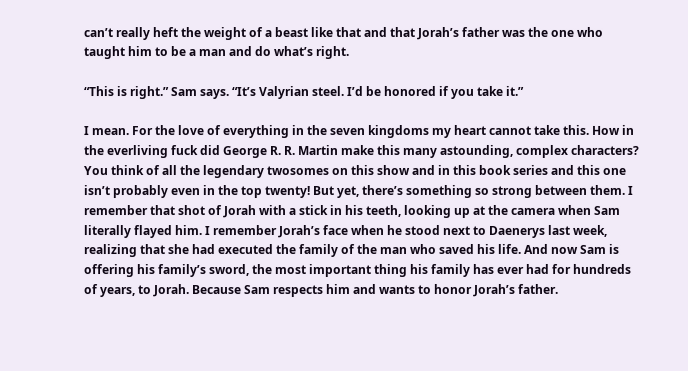can’t really heft the weight of a beast like that and that Jorah’s father was the one who taught him to be a man and do what’s right.

“This is right.” Sam says. “It’s Valyrian steel. I’d be honored if you take it.”

I mean. For the love of everything in the seven kingdoms my heart cannot take this. How in the everliving fuck did George R. R. Martin make this many astounding, complex characters? You think of all the legendary twosomes on this show and in this book series and this one isn’t probably even in the top twenty! But yet, there’s something so strong between them. I remember that shot of Jorah with a stick in his teeth, looking up at the camera when Sam literally flayed him. I remember Jorah’s face when he stood next to Daenerys last week, realizing that she had executed the family of the man who saved his life. And now Sam is offering his family’s sword, the most important thing his family has ever had for hundreds of years, to Jorah. Because Sam respects him and wants to honor Jorah’s father.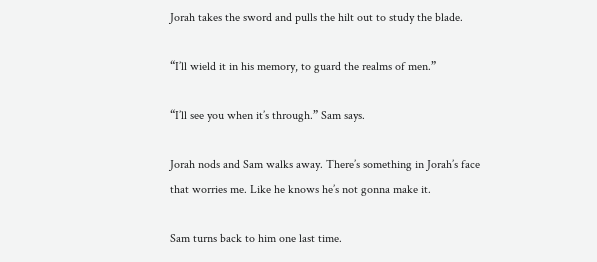Jorah takes the sword and pulls the hilt out to study the blade.

“I’ll wield it in his memory, to guard the realms of men.”

“I’ll see you when it’s through.” Sam says.

Jorah nods and Sam walks away. There’s something in Jorah’s face that worries me. Like he knows he’s not gonna make it.

Sam turns back to him one last time.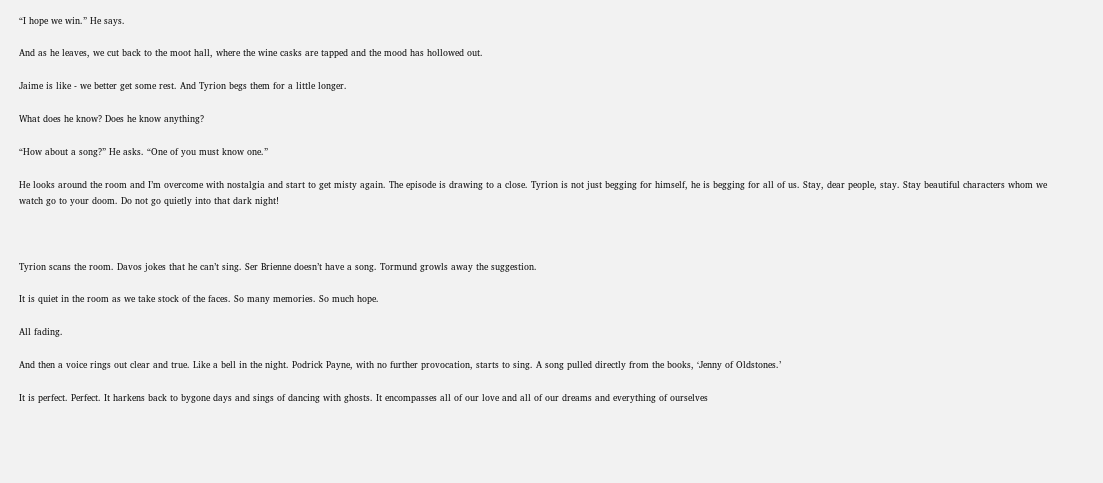“I hope we win.” He says.

And as he leaves, we cut back to the moot hall, where the wine casks are tapped and the mood has hollowed out.

Jaime is like - we better get some rest. And Tyrion begs them for a little longer.

What does he know? Does he know anything?

“How about a song?” He asks. “One of you must know one.”

He looks around the room and I’m overcome with nostalgia and start to get misty again. The episode is drawing to a close. Tyrion is not just begging for himself, he is begging for all of us. Stay, dear people, stay. Stay beautiful characters whom we watch go to your doom. Do not go quietly into that dark night!



Tyrion scans the room. Davos jokes that he can’t sing. Ser Brienne doesn’t have a song. Tormund growls away the suggestion.

It is quiet in the room as we take stock of the faces. So many memories. So much hope.

All fading.

And then a voice rings out clear and true. Like a bell in the night. Podrick Payne, with no further provocation, starts to sing. A song pulled directly from the books, ‘Jenny of Oldstones.’

It is perfect. Perfect. It harkens back to bygone days and sings of dancing with ghosts. It encompasses all of our love and all of our dreams and everything of ourselves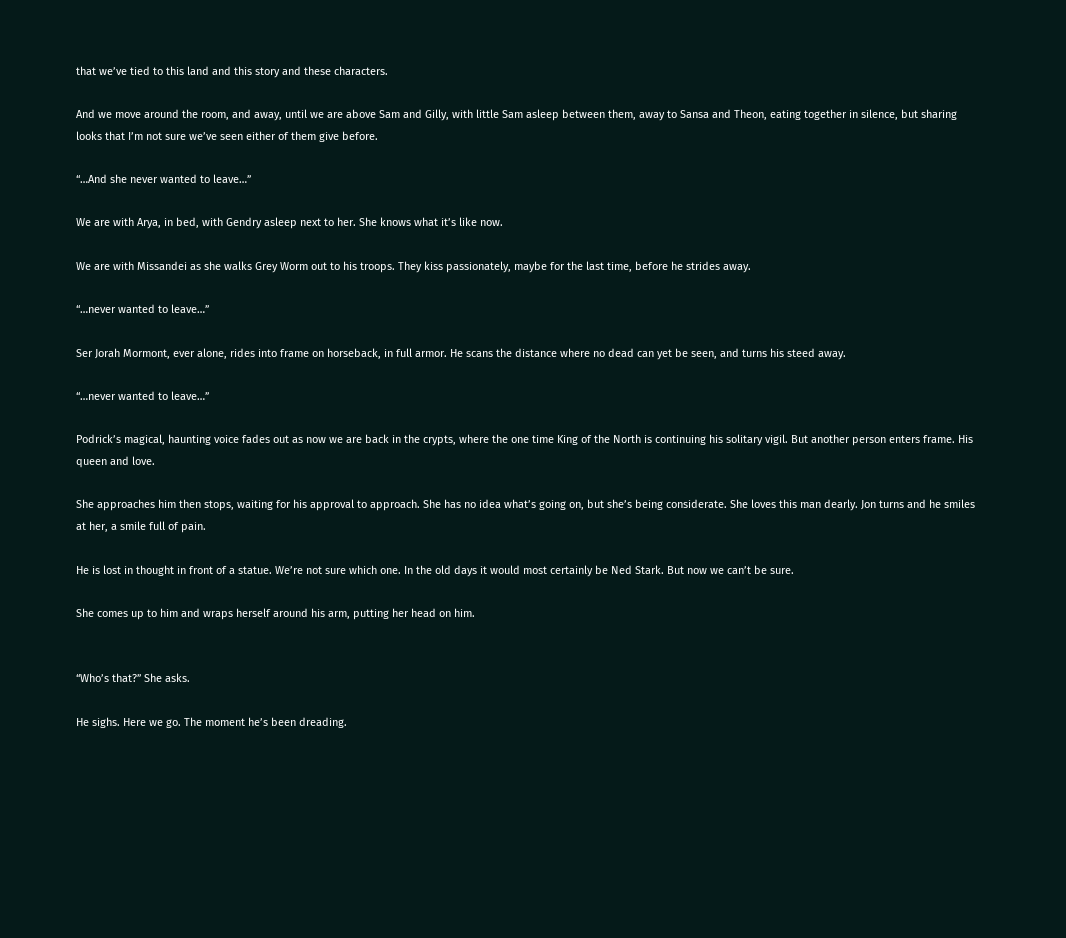that we’ve tied to this land and this story and these characters.

And we move around the room, and away, until we are above Sam and Gilly, with little Sam asleep between them, away to Sansa and Theon, eating together in silence, but sharing looks that I’m not sure we’ve seen either of them give before.

“…And she never wanted to leave…”

We are with Arya, in bed, with Gendry asleep next to her. She knows what it’s like now.

We are with Missandei as she walks Grey Worm out to his troops. They kiss passionately, maybe for the last time, before he strides away.

“…never wanted to leave…”

Ser Jorah Mormont, ever alone, rides into frame on horseback, in full armor. He scans the distance where no dead can yet be seen, and turns his steed away.

“…never wanted to leave…”

Podrick’s magical, haunting voice fades out as now we are back in the crypts, where the one time King of the North is continuing his solitary vigil. But another person enters frame. His queen and love.

She approaches him then stops, waiting for his approval to approach. She has no idea what’s going on, but she’s being considerate. She loves this man dearly. Jon turns and he smiles at her, a smile full of pain.

He is lost in thought in front of a statue. We’re not sure which one. In the old days it would most certainly be Ned Stark. But now we can’t be sure.

She comes up to him and wraps herself around his arm, putting her head on him.


“Who’s that?” She asks.

He sighs. Here we go. The moment he’s been dreading.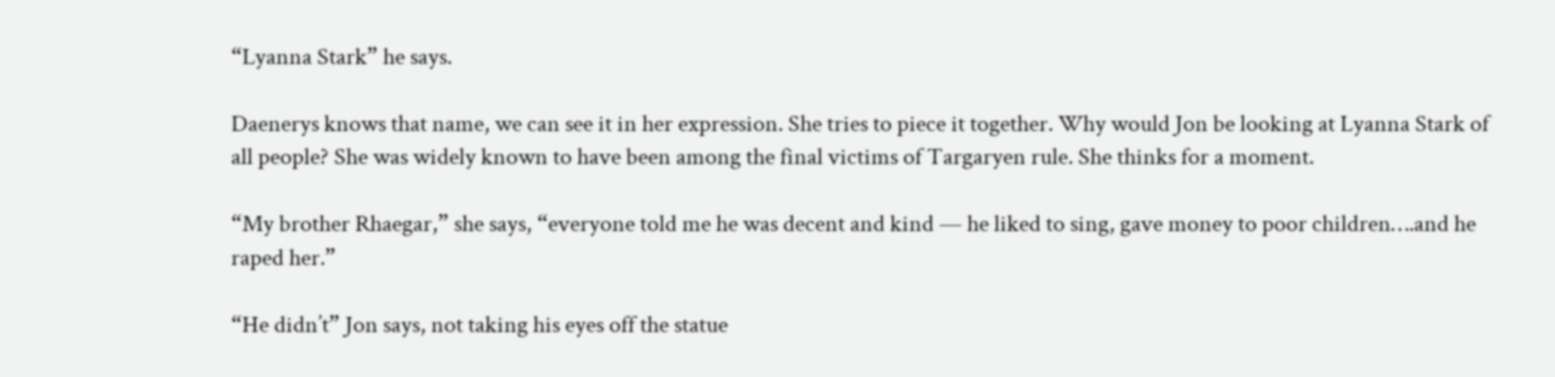“Lyanna Stark” he says.

Daenerys knows that name, we can see it in her expression. She tries to piece it together. Why would Jon be looking at Lyanna Stark of all people? She was widely known to have been among the final victims of Targaryen rule. She thinks for a moment.

“My brother Rhaegar,” she says, “everyone told me he was decent and kind — he liked to sing, gave money to poor children….and he raped her.”

“He didn’t” Jon says, not taking his eyes off the statue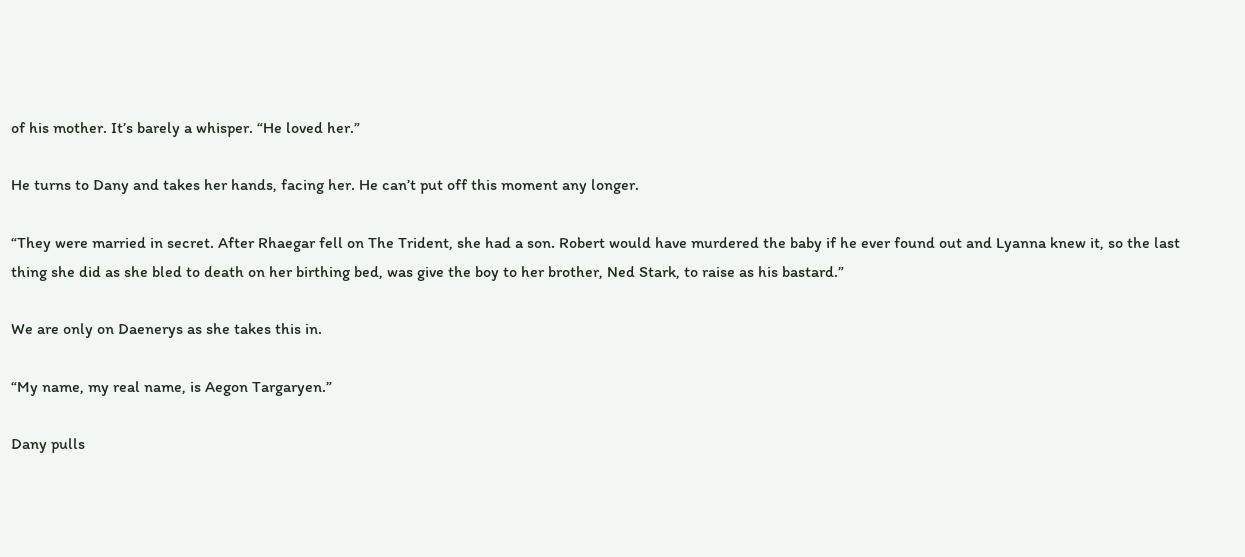of his mother. It’s barely a whisper. “He loved her.”

He turns to Dany and takes her hands, facing her. He can’t put off this moment any longer.

“They were married in secret. After Rhaegar fell on The Trident, she had a son. Robert would have murdered the baby if he ever found out and Lyanna knew it, so the last thing she did as she bled to death on her birthing bed, was give the boy to her brother, Ned Stark, to raise as his bastard.”

We are only on Daenerys as she takes this in.

“My name, my real name, is Aegon Targaryen.”

Dany pulls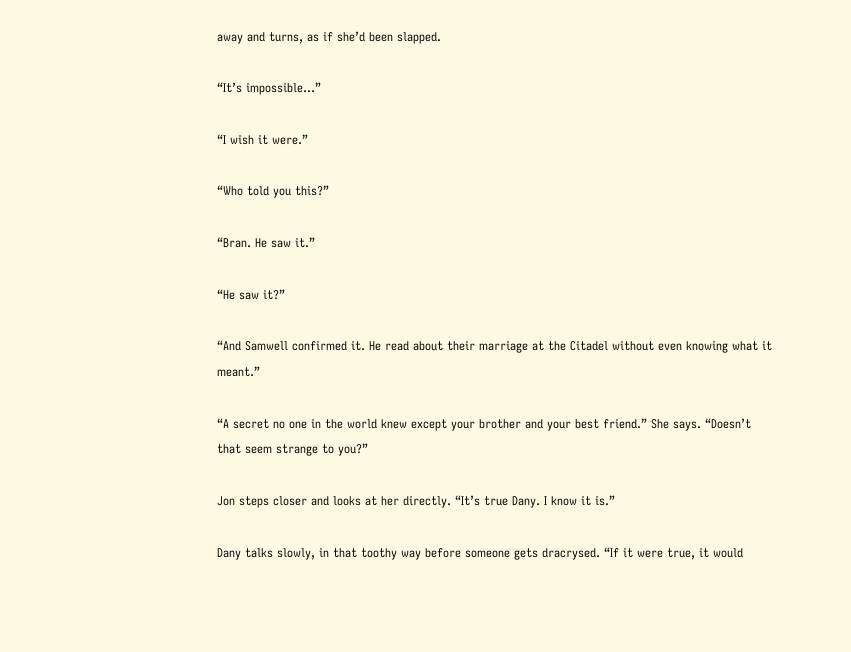away and turns, as if she’d been slapped.

“It’s impossible…”

“I wish it were.”

“Who told you this?”

“Bran. He saw it.”

“He saw it?”

“And Samwell confirmed it. He read about their marriage at the Citadel without even knowing what it meant.”

“A secret no one in the world knew except your brother and your best friend.” She says. “Doesn’t that seem strange to you?”

Jon steps closer and looks at her directly. “It’s true Dany. I know it is.”

Dany talks slowly, in that toothy way before someone gets dracrysed. “If it were true, it would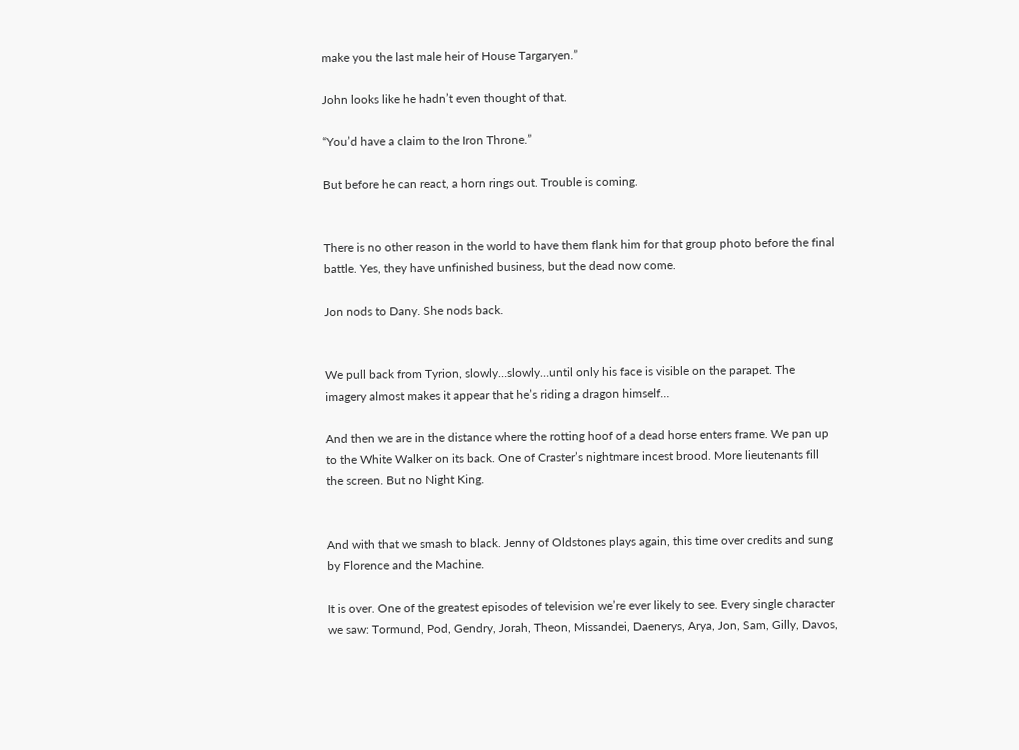make you the last male heir of House Targaryen.”

John looks like he hadn’t even thought of that.

“You’d have a claim to the Iron Throne.”

But before he can react, a horn rings out. Trouble is coming.


There is no other reason in the world to have them flank him for that group photo before the final battle. Yes, they have unfinished business, but the dead now come.

Jon nods to Dany. She nods back.


We pull back from Tyrion, slowly…slowly…until only his face is visible on the parapet. The imagery almost makes it appear that he’s riding a dragon himself…

And then we are in the distance where the rotting hoof of a dead horse enters frame. We pan up to the White Walker on its back. One of Craster’s nightmare incest brood. More lieutenants fill the screen. But no Night King.


And with that we smash to black. Jenny of Oldstones plays again, this time over credits and sung by Florence and the Machine.

It is over. One of the greatest episodes of television we’re ever likely to see. Every single character we saw: Tormund, Pod, Gendry, Jorah, Theon, Missandei, Daenerys, Arya, Jon, Sam, Gilly, Davos,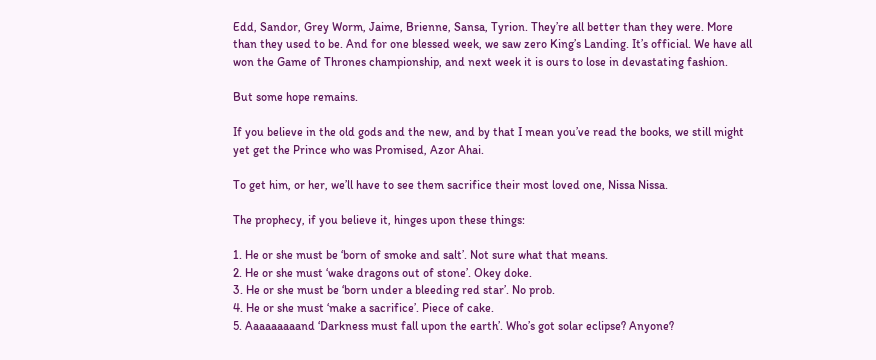Edd, Sandor, Grey Worm, Jaime, Brienne, Sansa, Tyrion. They’re all better than they were. More than they used to be. And for one blessed week, we saw zero King’s Landing. It’s official. We have all won the Game of Thrones championship, and next week it is ours to lose in devastating fashion.

But some hope remains.

If you believe in the old gods and the new, and by that I mean you’ve read the books, we still might yet get the Prince who was Promised, Azor Ahai.

To get him, or her, we’ll have to see them sacrifice their most loved one, Nissa Nissa.

The prophecy, if you believe it, hinges upon these things:

1. He or she must be ‘born of smoke and salt’. Not sure what that means.
2. He or she must ‘wake dragons out of stone’. Okey doke.
3. He or she must be ‘born under a bleeding red star’. No prob.
4. He or she must ‘make a sacrifice’. Piece of cake.
5. Aaaaaaaaand ‘Darkness must fall upon the earth’. Who’s got solar eclipse? Anyone?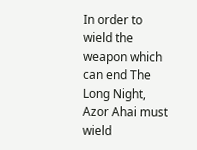In order to wield the weapon which can end The Long Night, Azor Ahai must wield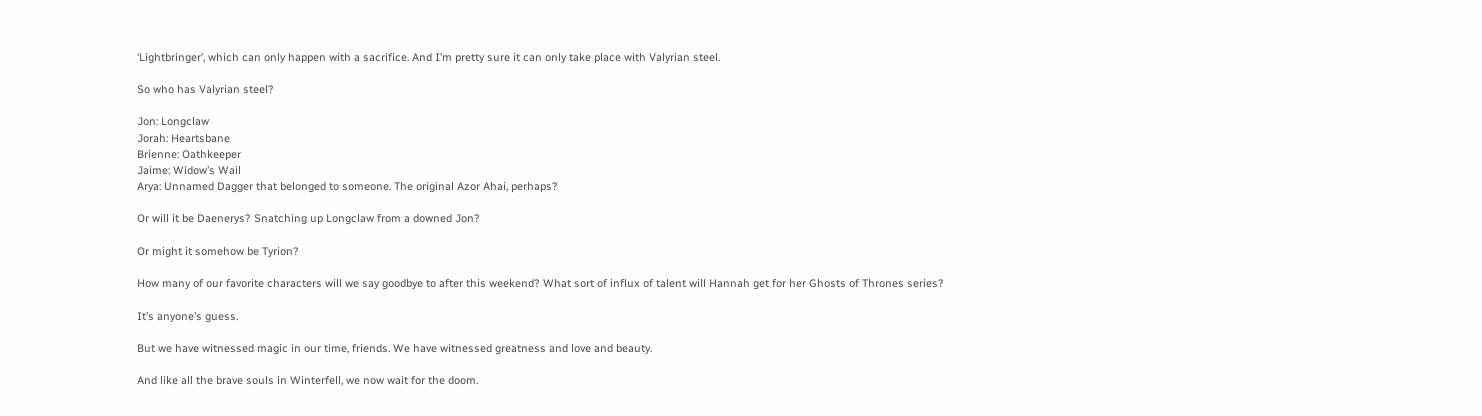‘Lightbringer’, which can only happen with a sacrifice. And I’m pretty sure it can only take place with Valyrian steel.

So who has Valyrian steel?

Jon: Longclaw
Jorah: Heartsbane
Brienne: Oathkeeper
Jaime: Widow’s Wail
Arya: Unnamed Dagger that belonged to someone. The original Azor Ahai, perhaps?

Or will it be Daenerys? Snatching up Longclaw from a downed Jon?

Or might it somehow be Tyrion?

How many of our favorite characters will we say goodbye to after this weekend? What sort of influx of talent will Hannah get for her Ghosts of Thrones series?

It’s anyone’s guess.

But we have witnessed magic in our time, friends. We have witnessed greatness and love and beauty.

And like all the brave souls in Winterfell, we now wait for the doom.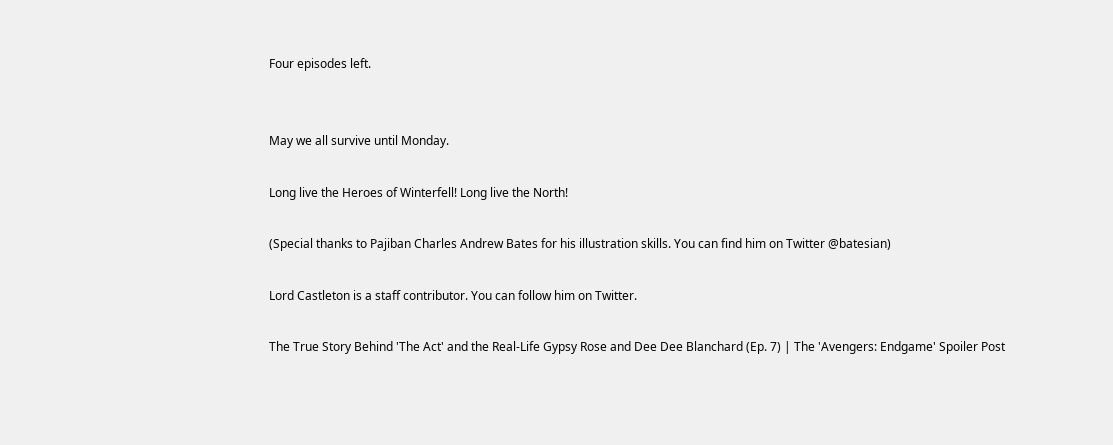Four episodes left.


May we all survive until Monday.

Long live the Heroes of Winterfell! Long live the North!

(Special thanks to Pajiban Charles Andrew Bates for his illustration skills. You can find him on Twitter @batesian)

Lord Castleton is a staff contributor. You can follow him on Twitter.

The True Story Behind 'The Act' and the Real-Life Gypsy Rose and Dee Dee Blanchard (Ep. 7) | The 'Avengers: Endgame' Spoiler Post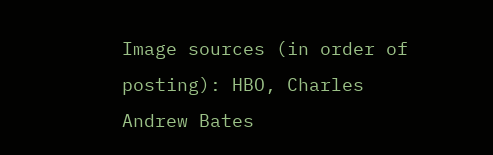Image sources (in order of posting): HBO, Charles Andrew Bates